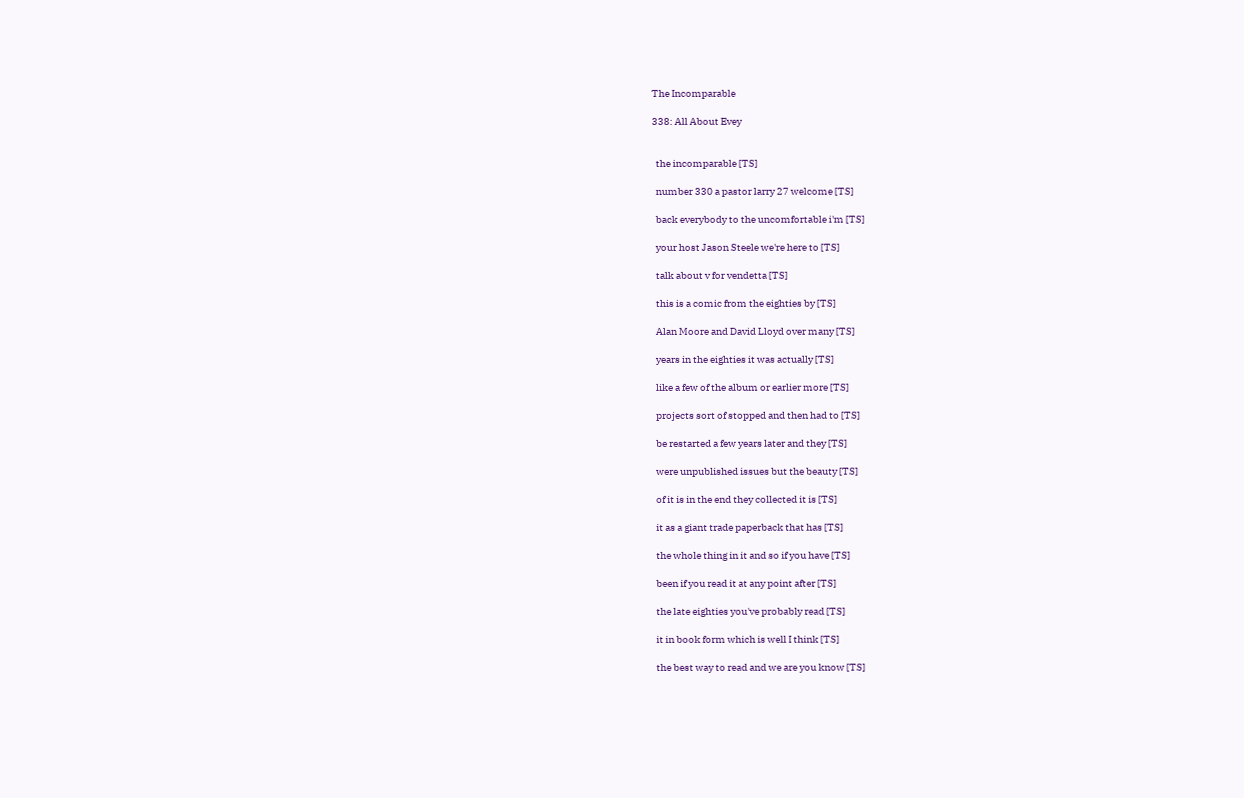The Incomparable

338: All About Evey


  the incomparable [TS]

  number 330 a pastor larry 27 welcome [TS]

  back everybody to the uncomfortable i'm [TS]

  your host Jason Steele we're here to [TS]

  talk about v for vendetta [TS]

  this is a comic from the eighties by [TS]

  Alan Moore and David Lloyd over many [TS]

  years in the eighties it was actually [TS]

  like a few of the album or earlier more [TS]

  projects sort of stopped and then had to [TS]

  be restarted a few years later and they [TS]

  were unpublished issues but the beauty [TS]

  of it is in the end they collected it is [TS]

  it as a giant trade paperback that has [TS]

  the whole thing in it and so if you have [TS]

  been if you read it at any point after [TS]

  the late eighties you've probably read [TS]

  it in book form which is well I think [TS]

  the best way to read and we are you know [TS]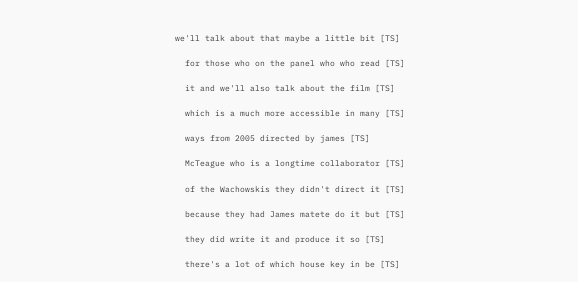we'll talk about that maybe a little bit [TS]

  for those who on the panel who who read [TS]

  it and we'll also talk about the film [TS]

  which is a much more accessible in many [TS]

  ways from 2005 directed by james [TS]

  McTeague who is a longtime collaborator [TS]

  of the Wachowskis they didn't direct it [TS]

  because they had James matete do it but [TS]

  they did write it and produce it so [TS]

  there's a lot of which house key in be [TS]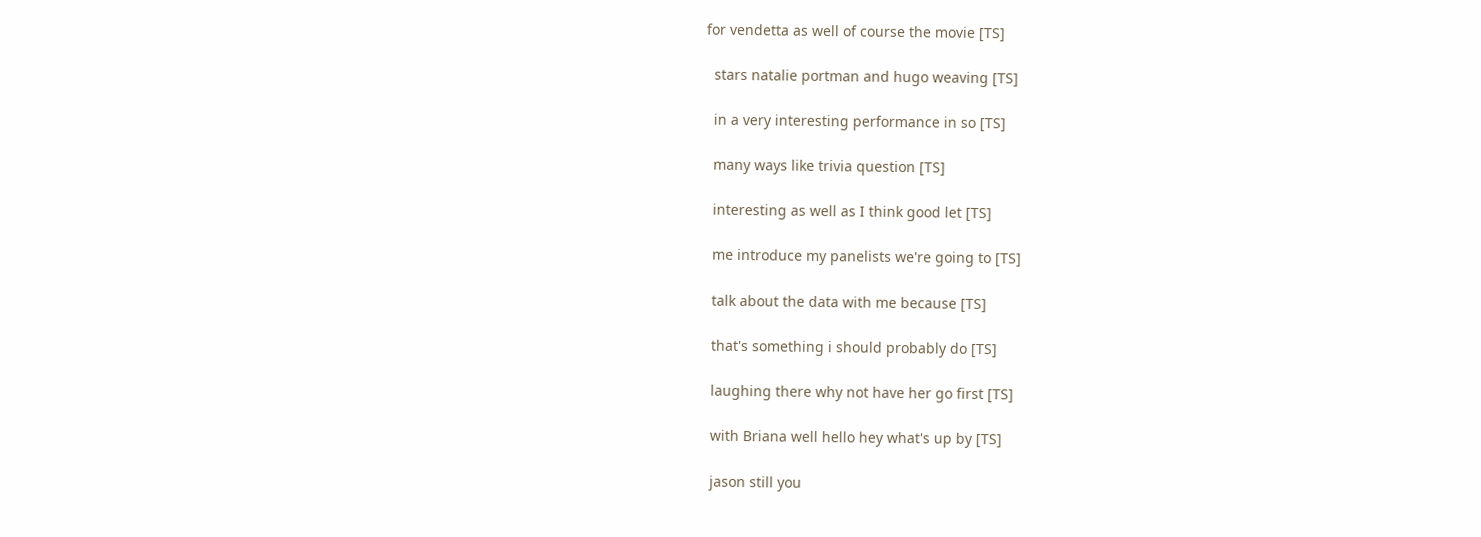for vendetta as well of course the movie [TS]

  stars natalie portman and hugo weaving [TS]

  in a very interesting performance in so [TS]

  many ways like trivia question [TS]

  interesting as well as I think good let [TS]

  me introduce my panelists we're going to [TS]

  talk about the data with me because [TS]

  that's something i should probably do [TS]

  laughing there why not have her go first [TS]

  with Briana well hello hey what's up by [TS]

  jason still you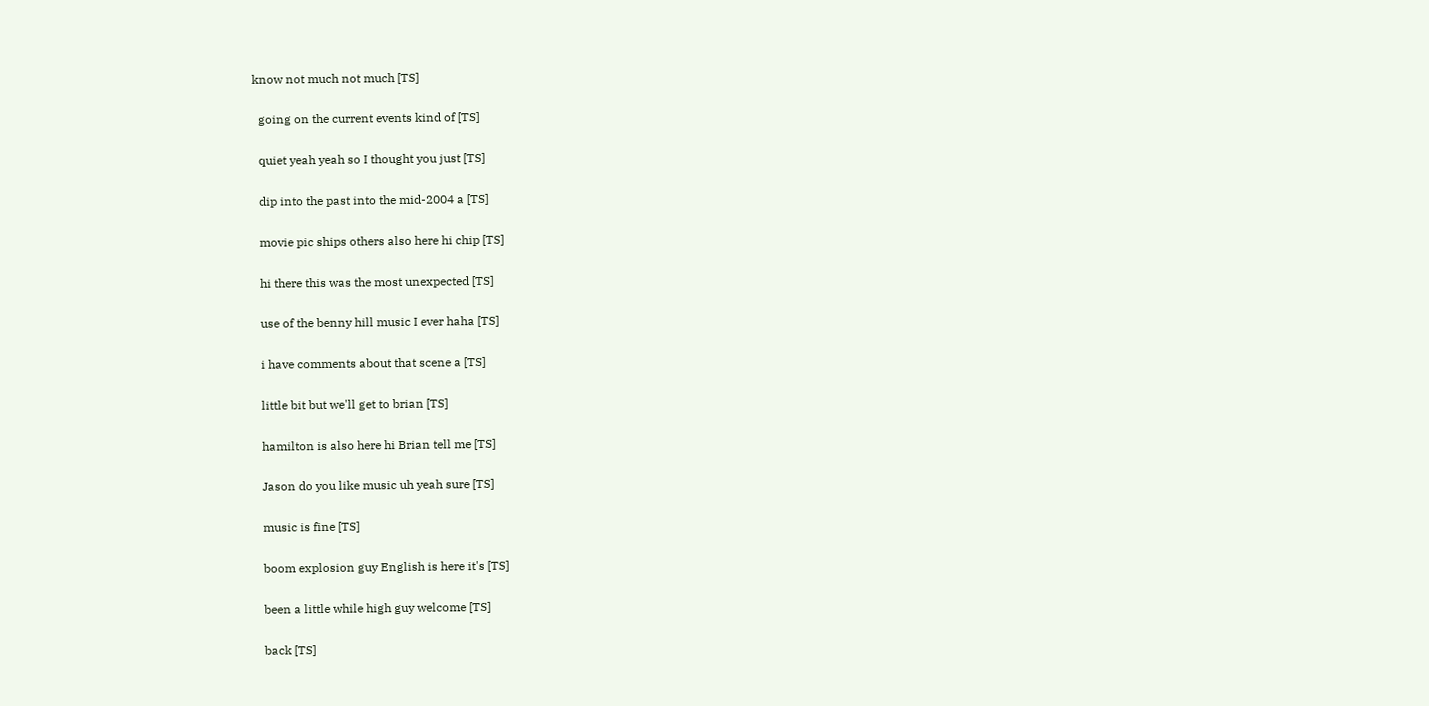know not much not much [TS]

  going on the current events kind of [TS]

  quiet yeah yeah so I thought you just [TS]

  dip into the past into the mid-2004 a [TS]

  movie pic ships others also here hi chip [TS]

  hi there this was the most unexpected [TS]

  use of the benny hill music I ever haha [TS]

  i have comments about that scene a [TS]

  little bit but we'll get to brian [TS]

  hamilton is also here hi Brian tell me [TS]

  Jason do you like music uh yeah sure [TS]

  music is fine [TS]

  boom explosion guy English is here it's [TS]

  been a little while high guy welcome [TS]

  back [TS]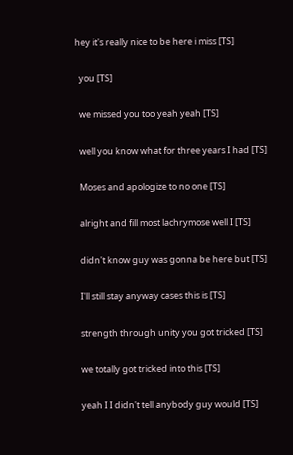hey it's really nice to be here i miss [TS]

  you [TS]

  we missed you too yeah yeah [TS]

  well you know what for three years I had [TS]

  Moses and apologize to no one [TS]

  alright and fill most lachrymose well I [TS]

  didn't know guy was gonna be here but [TS]

  I'll still stay anyway cases this is [TS]

  strength through unity you got tricked [TS]

  we totally got tricked into this [TS]

  yeah I I didn't tell anybody guy would [TS]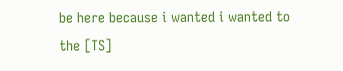be here because i wanted i wanted to the [TS]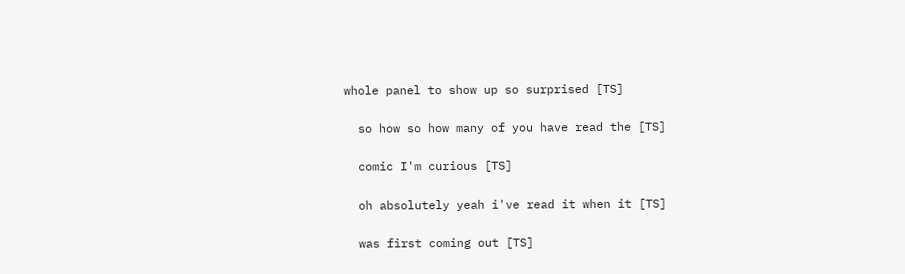whole panel to show up so surprised [TS]

  so how so how many of you have read the [TS]

  comic I'm curious [TS]

  oh absolutely yeah i've read it when it [TS]

  was first coming out [TS]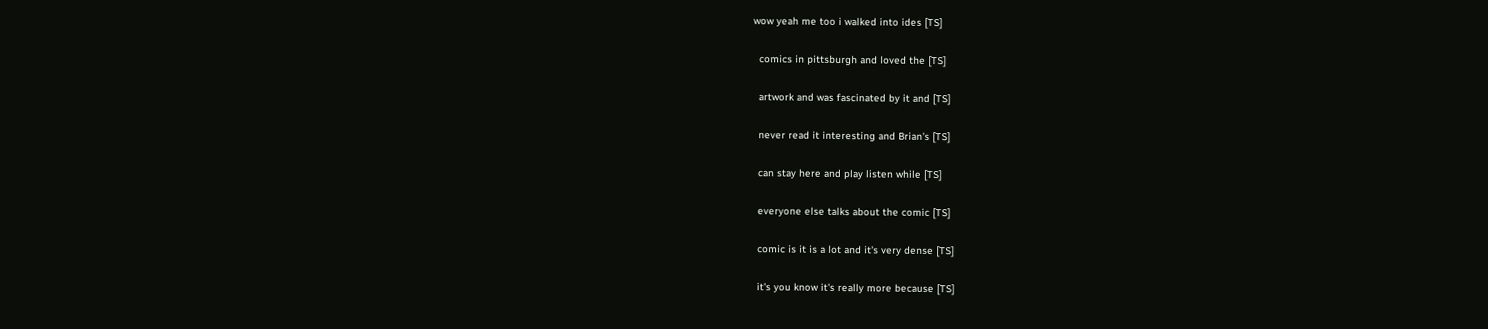wow yeah me too i walked into ides [TS]

  comics in pittsburgh and loved the [TS]

  artwork and was fascinated by it and [TS]

  never read it interesting and Brian's [TS]

  can stay here and play listen while [TS]

  everyone else talks about the comic [TS]

  comic is it is a lot and it's very dense [TS]

  it's you know it's really more because [TS]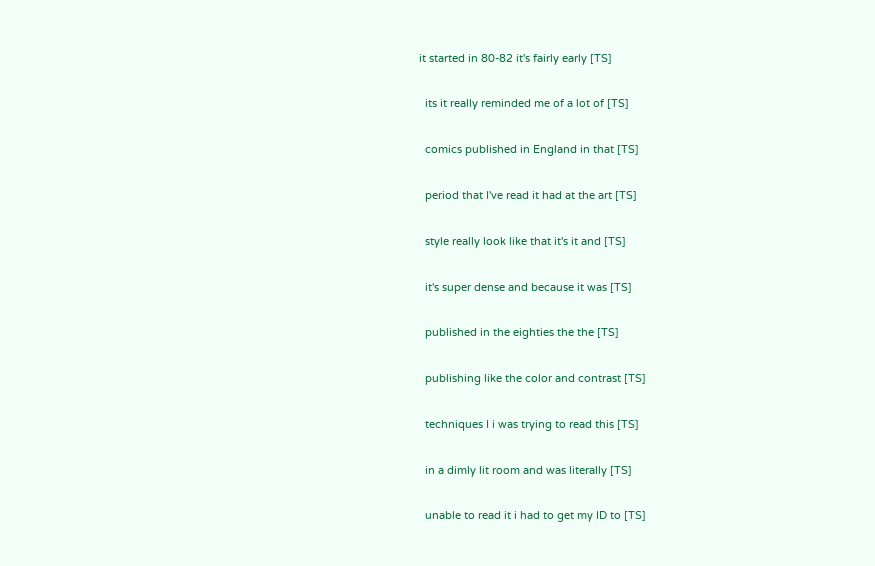it started in 80-82 it's fairly early [TS]

  its it really reminded me of a lot of [TS]

  comics published in England in that [TS]

  period that I've read it had at the art [TS]

  style really look like that it's it and [TS]

  it's super dense and because it was [TS]

  published in the eighties the the [TS]

  publishing like the color and contrast [TS]

  techniques I i was trying to read this [TS]

  in a dimly lit room and was literally [TS]

  unable to read it i had to get my ID to [TS]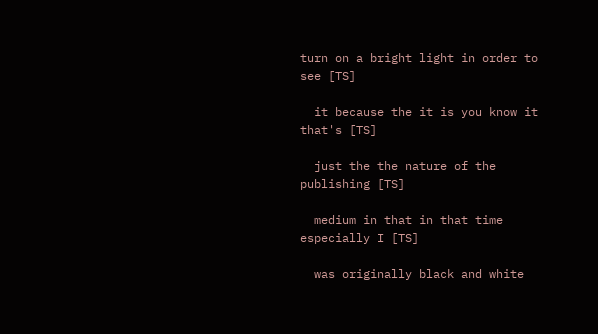turn on a bright light in order to see [TS]

  it because the it is you know it that's [TS]

  just the the nature of the publishing [TS]

  medium in that in that time especially I [TS]

  was originally black and white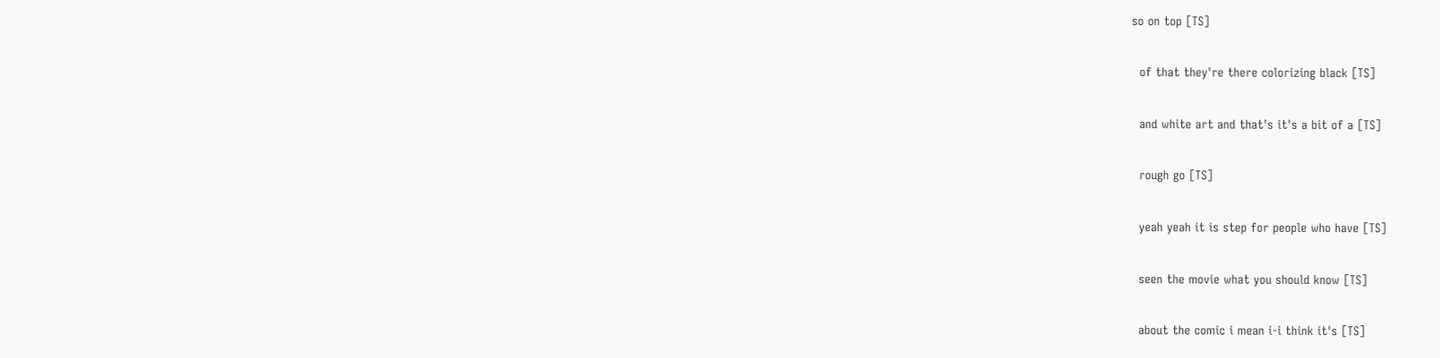so on top [TS]

  of that they're there colorizing black [TS]

  and white art and that's it's a bit of a [TS]

  rough go [TS]

  yeah yeah it is step for people who have [TS]

  seen the movie what you should know [TS]

  about the comic i mean i-i think it's [TS]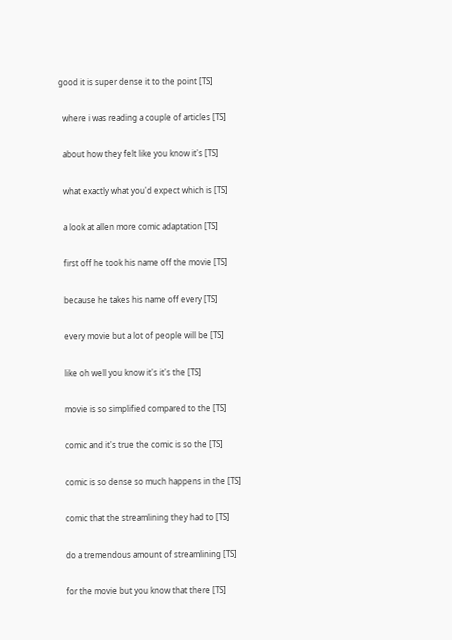good it is super dense it to the point [TS]

  where i was reading a couple of articles [TS]

  about how they felt like you know it's [TS]

  what exactly what you'd expect which is [TS]

  a look at allen more comic adaptation [TS]

  first off he took his name off the movie [TS]

  because he takes his name off every [TS]

  every movie but a lot of people will be [TS]

  like oh well you know it's it's the [TS]

  movie is so simplified compared to the [TS]

  comic and it's true the comic is so the [TS]

  comic is so dense so much happens in the [TS]

  comic that the streamlining they had to [TS]

  do a tremendous amount of streamlining [TS]

  for the movie but you know that there [TS]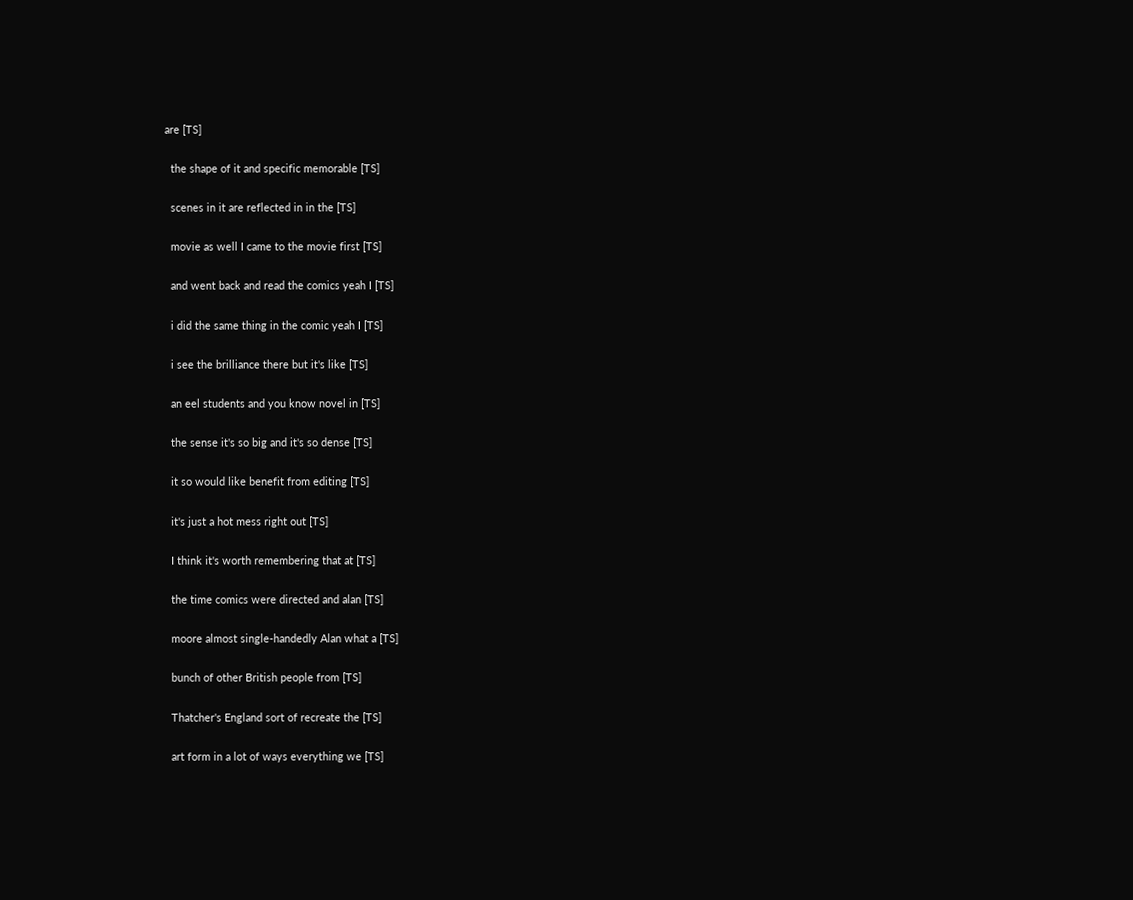are [TS]

  the shape of it and specific memorable [TS]

  scenes in it are reflected in in the [TS]

  movie as well I came to the movie first [TS]

  and went back and read the comics yeah I [TS]

  i did the same thing in the comic yeah I [TS]

  i see the brilliance there but it's like [TS]

  an eel students and you know novel in [TS]

  the sense it's so big and it's so dense [TS]

  it so would like benefit from editing [TS]

  it's just a hot mess right out [TS]

  I think it's worth remembering that at [TS]

  the time comics were directed and alan [TS]

  moore almost single-handedly Alan what a [TS]

  bunch of other British people from [TS]

  Thatcher's England sort of recreate the [TS]

  art form in a lot of ways everything we [TS]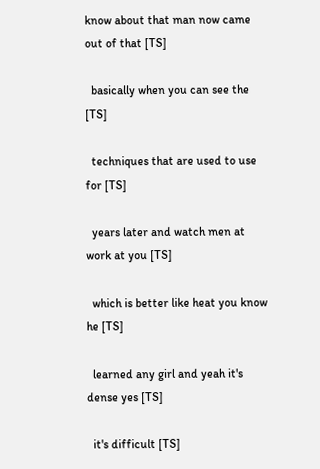know about that man now came out of that [TS]

  basically when you can see the [TS]

  techniques that are used to use for [TS]

  years later and watch men at work at you [TS]

  which is better like heat you know he [TS]

  learned any girl and yeah it's dense yes [TS]

  it's difficult [TS]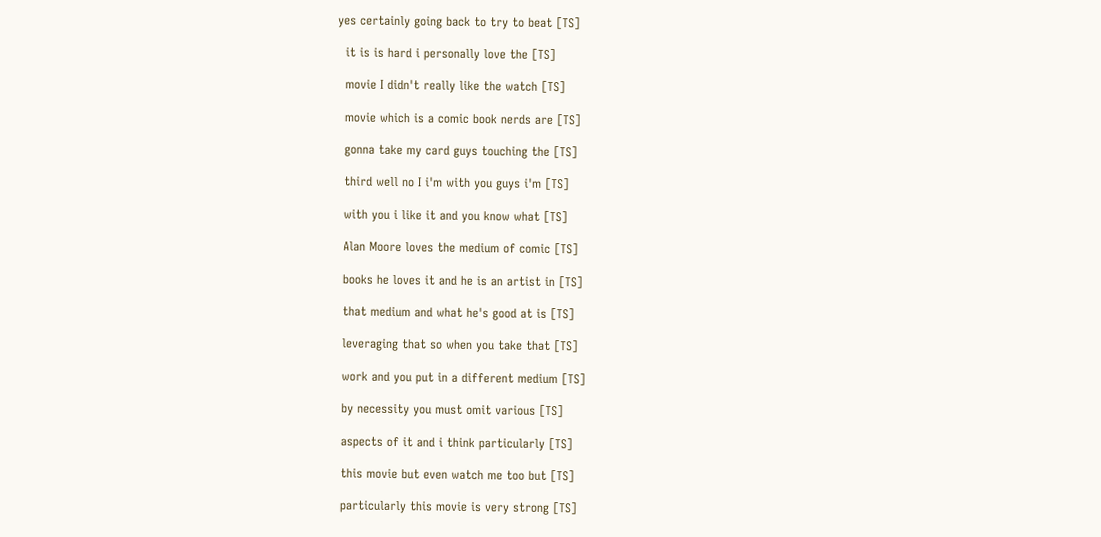yes certainly going back to try to beat [TS]

  it is is hard i personally love the [TS]

  movie I didn't really like the watch [TS]

  movie which is a comic book nerds are [TS]

  gonna take my card guys touching the [TS]

  third well no I i'm with you guys i'm [TS]

  with you i like it and you know what [TS]

  Alan Moore loves the medium of comic [TS]

  books he loves it and he is an artist in [TS]

  that medium and what he's good at is [TS]

  leveraging that so when you take that [TS]

  work and you put in a different medium [TS]

  by necessity you must omit various [TS]

  aspects of it and i think particularly [TS]

  this movie but even watch me too but [TS]

  particularly this movie is very strong [TS]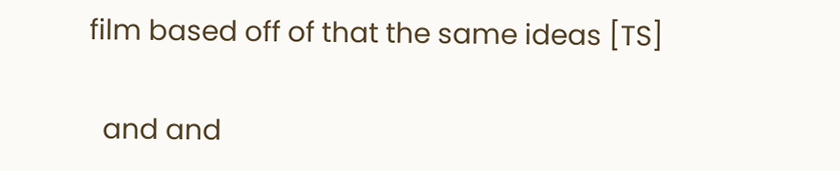film based off of that the same ideas [TS]

  and and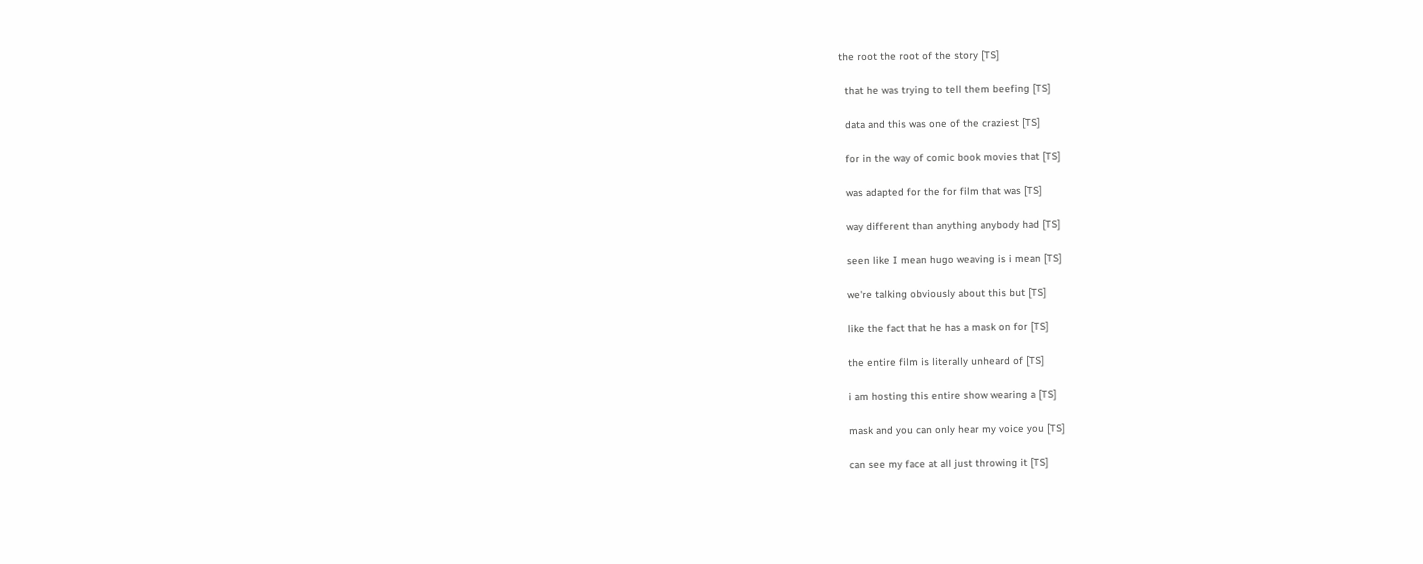the root the root of the story [TS]

  that he was trying to tell them beefing [TS]

  data and this was one of the craziest [TS]

  for in the way of comic book movies that [TS]

  was adapted for the for film that was [TS]

  way different than anything anybody had [TS]

  seen like I mean hugo weaving is i mean [TS]

  we're talking obviously about this but [TS]

  like the fact that he has a mask on for [TS]

  the entire film is literally unheard of [TS]

  i am hosting this entire show wearing a [TS]

  mask and you can only hear my voice you [TS]

  can see my face at all just throwing it [TS]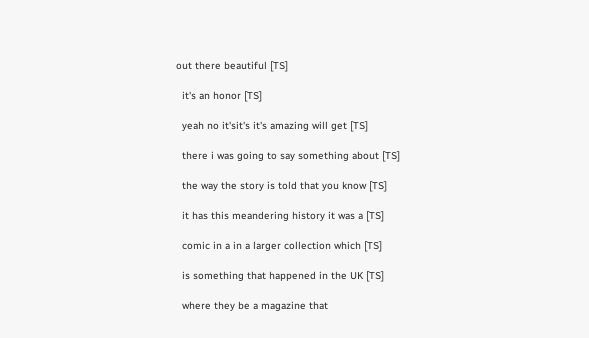out there beautiful [TS]

  it's an honor [TS]

  yeah no it'sit's it's amazing will get [TS]

  there i was going to say something about [TS]

  the way the story is told that you know [TS]

  it has this meandering history it was a [TS]

  comic in a in a larger collection which [TS]

  is something that happened in the UK [TS]

  where they be a magazine that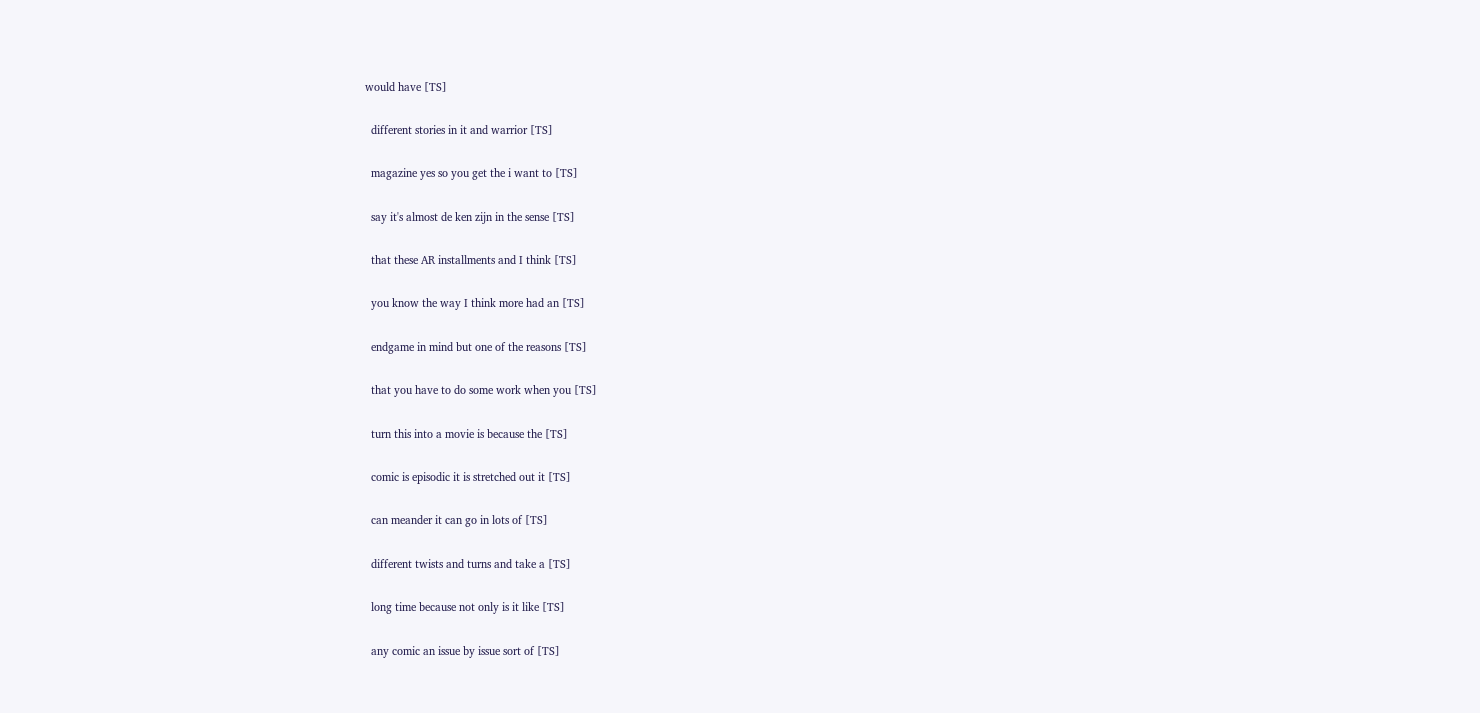would have [TS]

  different stories in it and warrior [TS]

  magazine yes so you get the i want to [TS]

  say it's almost de ken zijn in the sense [TS]

  that these AR installments and I think [TS]

  you know the way I think more had an [TS]

  endgame in mind but one of the reasons [TS]

  that you have to do some work when you [TS]

  turn this into a movie is because the [TS]

  comic is episodic it is stretched out it [TS]

  can meander it can go in lots of [TS]

  different twists and turns and take a [TS]

  long time because not only is it like [TS]

  any comic an issue by issue sort of [TS]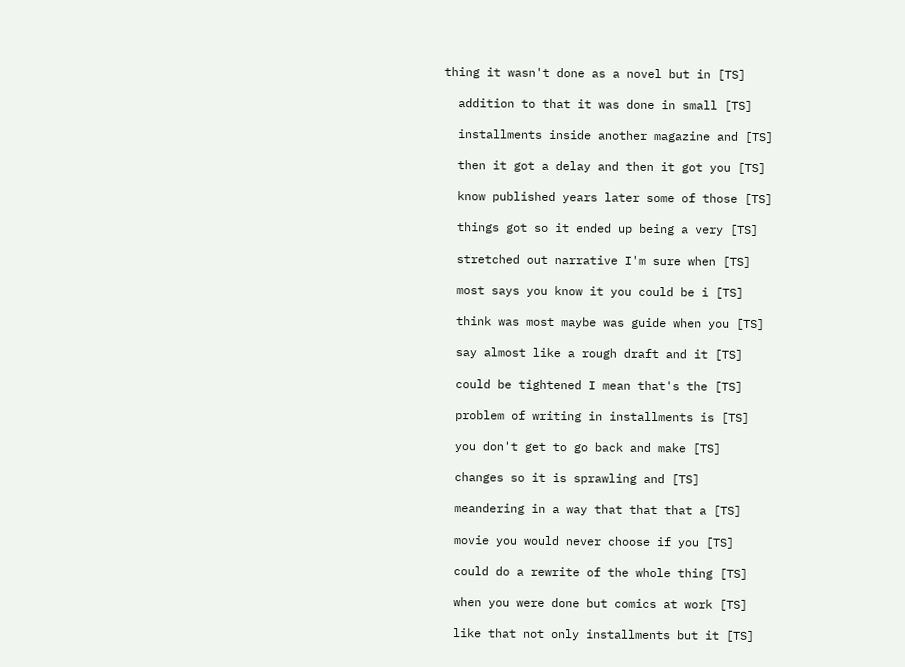thing it wasn't done as a novel but in [TS]

  addition to that it was done in small [TS]

  installments inside another magazine and [TS]

  then it got a delay and then it got you [TS]

  know published years later some of those [TS]

  things got so it ended up being a very [TS]

  stretched out narrative I'm sure when [TS]

  most says you know it you could be i [TS]

  think was most maybe was guide when you [TS]

  say almost like a rough draft and it [TS]

  could be tightened I mean that's the [TS]

  problem of writing in installments is [TS]

  you don't get to go back and make [TS]

  changes so it is sprawling and [TS]

  meandering in a way that that that a [TS]

  movie you would never choose if you [TS]

  could do a rewrite of the whole thing [TS]

  when you were done but comics at work [TS]

  like that not only installments but it [TS]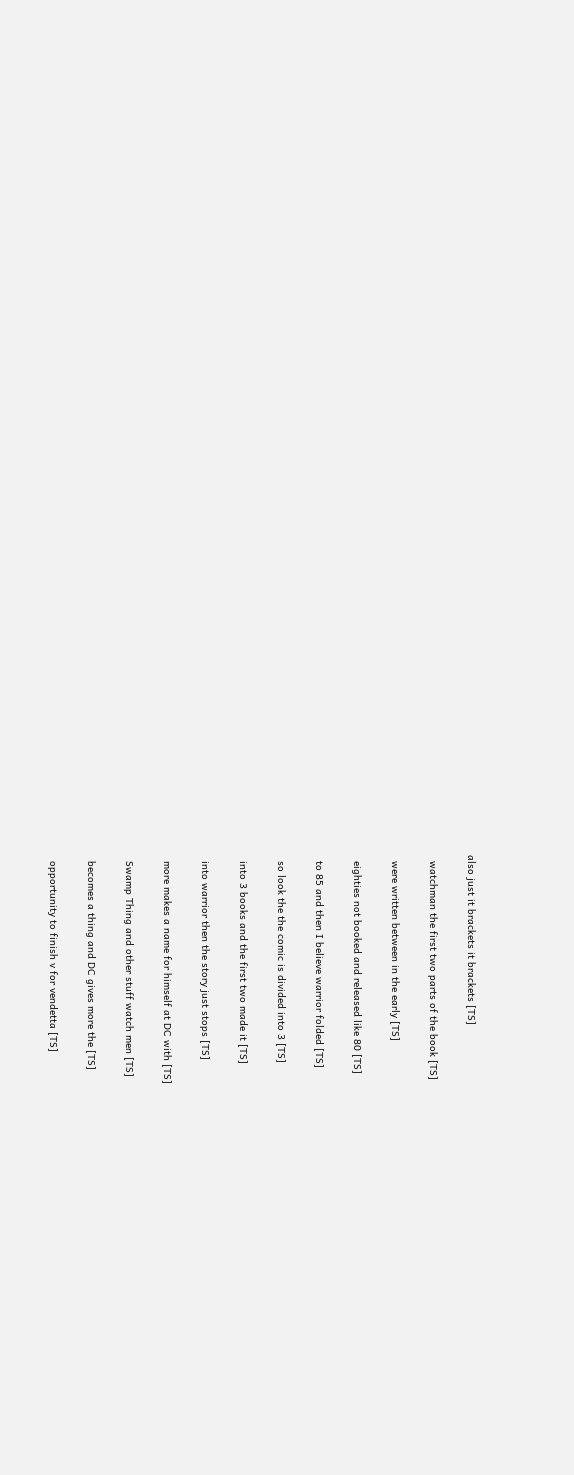also just it brackets it brackets [TS]

  watchman the first two parts of the book [TS]

  were written between in the early [TS]

  eighties not booked and released like 80 [TS]

  to 85 and then I believe warrior folded [TS]

  so look the the comic is divided into 3 [TS]

  into 3 books and the first two made it [TS]

  into warrior then the story just stops [TS]

  more makes a name for himself at DC with [TS]

  Swamp Thing and other stuff watch men [TS]

  becomes a thing and DC gives more the [TS]

  opportunity to finish v for vendetta [TS]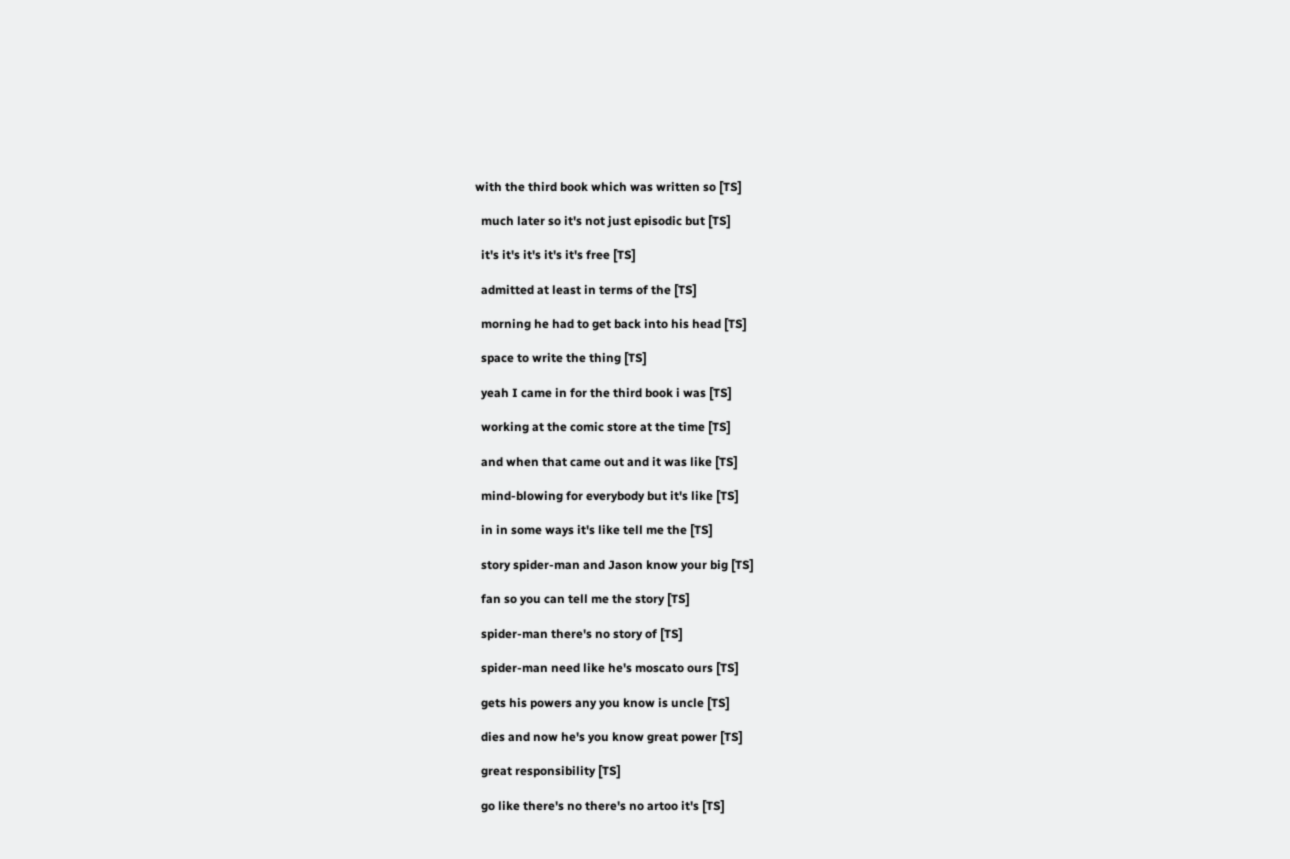with the third book which was written so [TS]

  much later so it's not just episodic but [TS]

  it's it's it's it's it's free [TS]

  admitted at least in terms of the [TS]

  morning he had to get back into his head [TS]

  space to write the thing [TS]

  yeah I came in for the third book i was [TS]

  working at the comic store at the time [TS]

  and when that came out and it was like [TS]

  mind-blowing for everybody but it's like [TS]

  in in some ways it's like tell me the [TS]

  story spider-man and Jason know your big [TS]

  fan so you can tell me the story [TS]

  spider-man there's no story of [TS]

  spider-man need like he's moscato ours [TS]

  gets his powers any you know is uncle [TS]

  dies and now he's you know great power [TS]

  great responsibility [TS]

  go like there's no there's no artoo it's [TS]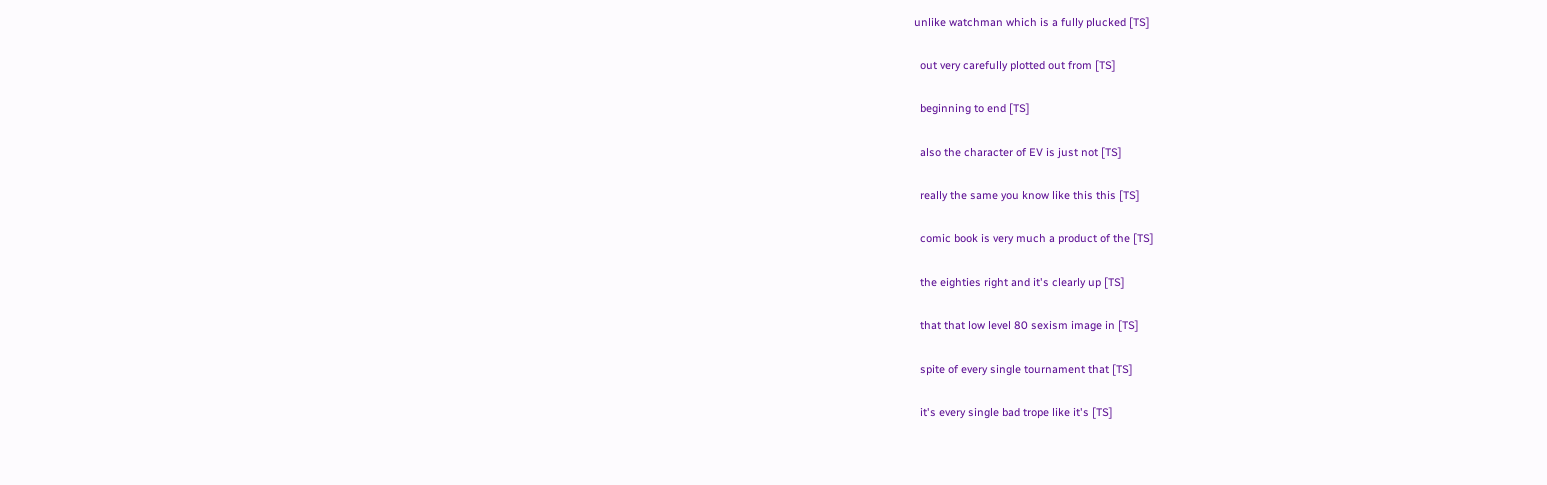unlike watchman which is a fully plucked [TS]

  out very carefully plotted out from [TS]

  beginning to end [TS]

  also the character of EV is just not [TS]

  really the same you know like this this [TS]

  comic book is very much a product of the [TS]

  the eighties right and it's clearly up [TS]

  that that low level 80 sexism image in [TS]

  spite of every single tournament that [TS]

  it's every single bad trope like it's [TS]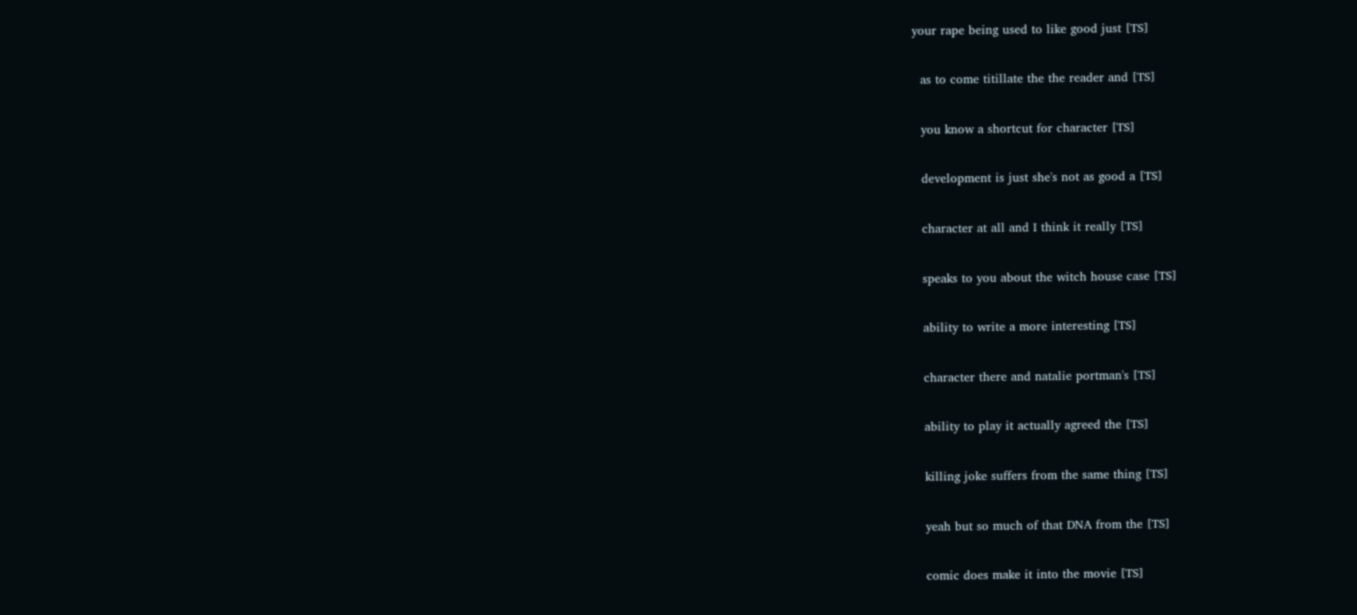your rape being used to like good just [TS]

  as to come titillate the the reader and [TS]

  you know a shortcut for character [TS]

  development is just she's not as good a [TS]

  character at all and I think it really [TS]

  speaks to you about the witch house case [TS]

  ability to write a more interesting [TS]

  character there and natalie portman's [TS]

  ability to play it actually agreed the [TS]

  killing joke suffers from the same thing [TS]

  yeah but so much of that DNA from the [TS]

  comic does make it into the movie [TS]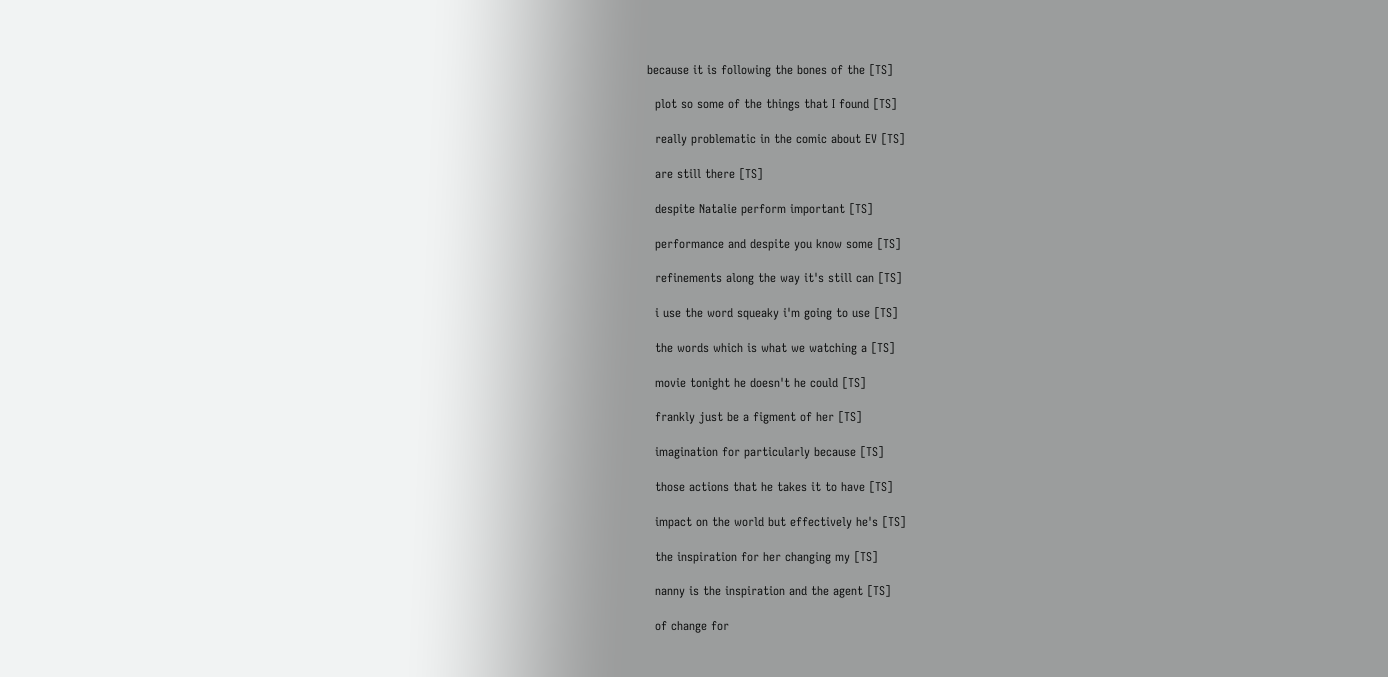because it is following the bones of the [TS]

  plot so some of the things that I found [TS]

  really problematic in the comic about EV [TS]

  are still there [TS]

  despite Natalie perform important [TS]

  performance and despite you know some [TS]

  refinements along the way it's still can [TS]

  i use the word squeaky i'm going to use [TS]

  the words which is what we watching a [TS]

  movie tonight he doesn't he could [TS]

  frankly just be a figment of her [TS]

  imagination for particularly because [TS]

  those actions that he takes it to have [TS]

  impact on the world but effectively he's [TS]

  the inspiration for her changing my [TS]

  nanny is the inspiration and the agent [TS]

  of change for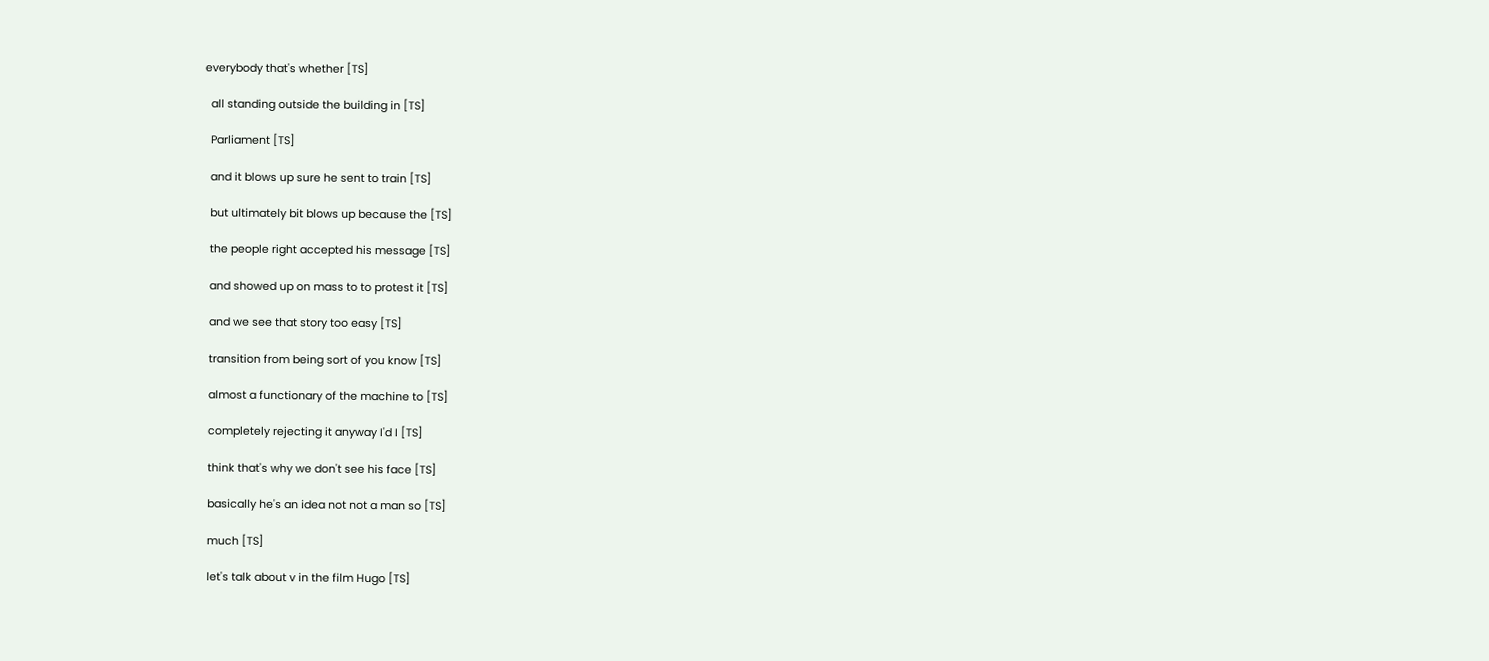everybody that's whether [TS]

  all standing outside the building in [TS]

  Parliament [TS]

  and it blows up sure he sent to train [TS]

  but ultimately bit blows up because the [TS]

  the people right accepted his message [TS]

  and showed up on mass to to protest it [TS]

  and we see that story too easy [TS]

  transition from being sort of you know [TS]

  almost a functionary of the machine to [TS]

  completely rejecting it anyway I'd I [TS]

  think that's why we don't see his face [TS]

  basically he's an idea not not a man so [TS]

  much [TS]

  let's talk about v in the film Hugo [TS]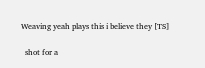Weaving yeah plays this i believe they [TS]

  shot for a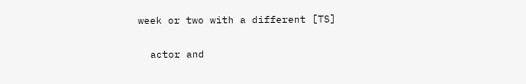week or two with a different [TS]

  actor and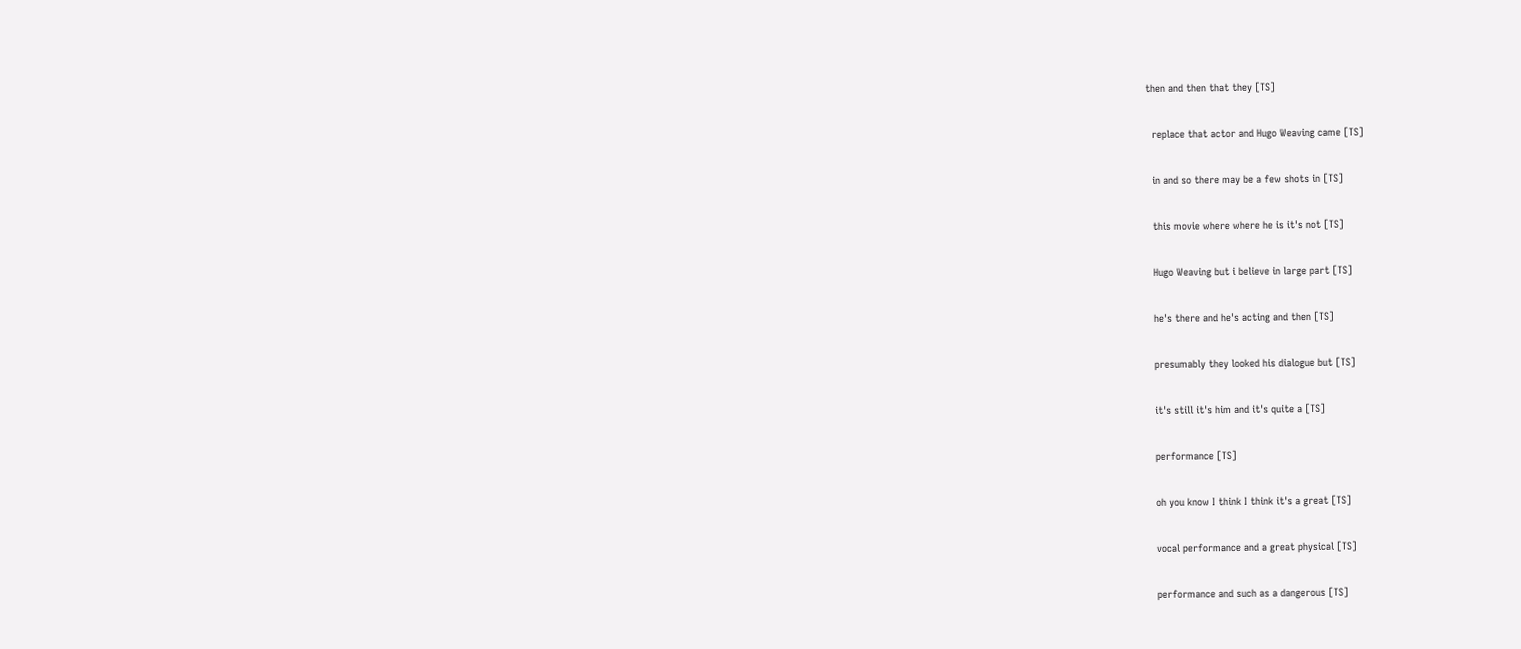then and then that they [TS]

  replace that actor and Hugo Weaving came [TS]

  in and so there may be a few shots in [TS]

  this movie where where he is it's not [TS]

  Hugo Weaving but i believe in large part [TS]

  he's there and he's acting and then [TS]

  presumably they looked his dialogue but [TS]

  it's still it's him and it's quite a [TS]

  performance [TS]

  oh you know I think I think it's a great [TS]

  vocal performance and a great physical [TS]

  performance and such as a dangerous [TS]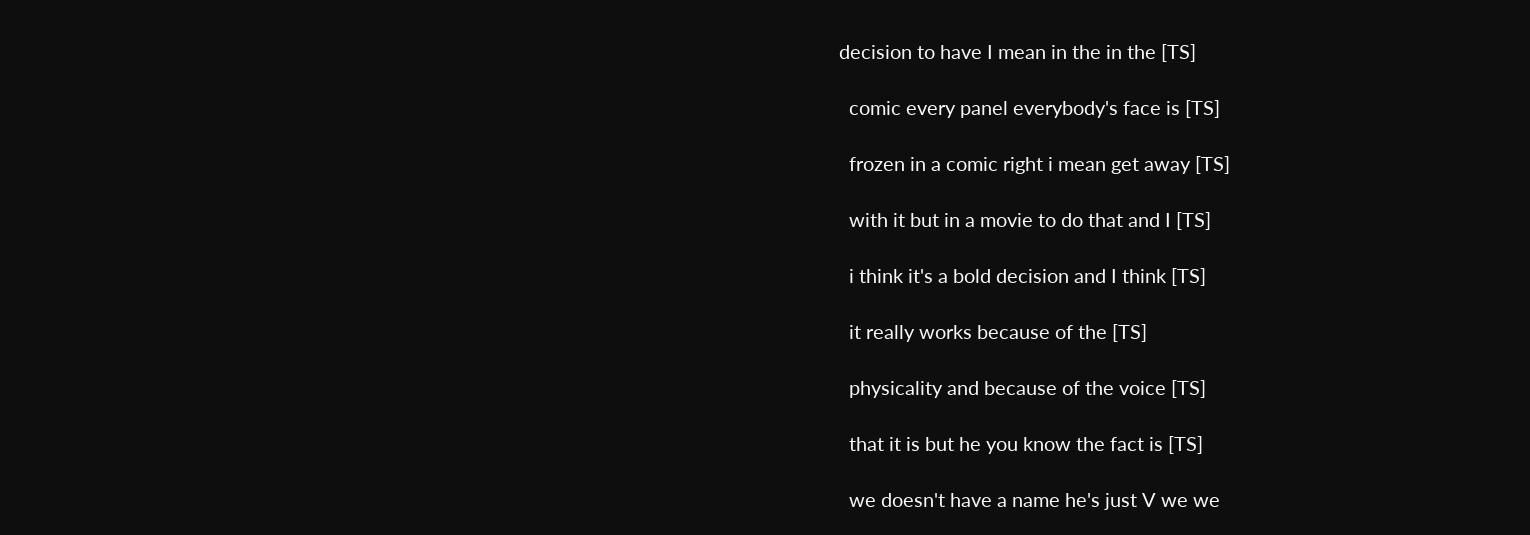decision to have I mean in the in the [TS]

  comic every panel everybody's face is [TS]

  frozen in a comic right i mean get away [TS]

  with it but in a movie to do that and I [TS]

  i think it's a bold decision and I think [TS]

  it really works because of the [TS]

  physicality and because of the voice [TS]

  that it is but he you know the fact is [TS]

  we doesn't have a name he's just V we we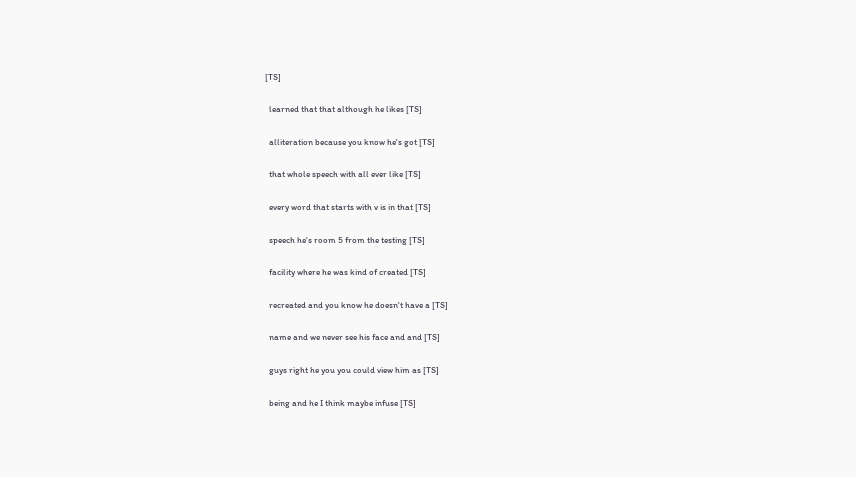[TS]

  learned that that although he likes [TS]

  alliteration because you know he's got [TS]

  that whole speech with all ever like [TS]

  every word that starts with v is in that [TS]

  speech he's room 5 from the testing [TS]

  facility where he was kind of created [TS]

  recreated and you know he doesn't have a [TS]

  name and we never see his face and and [TS]

  guys right he you you could view him as [TS]

  being and he I think maybe infuse [TS]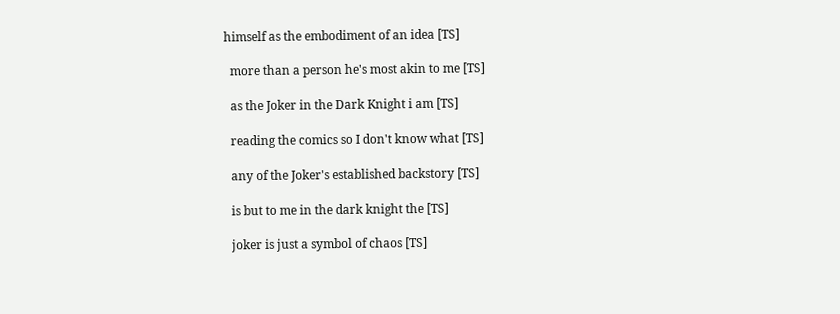himself as the embodiment of an idea [TS]

  more than a person he's most akin to me [TS]

  as the Joker in the Dark Knight i am [TS]

  reading the comics so I don't know what [TS]

  any of the Joker's established backstory [TS]

  is but to me in the dark knight the [TS]

  joker is just a symbol of chaos [TS]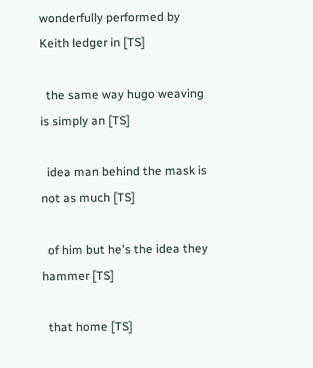wonderfully performed by Keith ledger in [TS]

  the same way hugo weaving is simply an [TS]

  idea man behind the mask is not as much [TS]

  of him but he's the idea they hammer [TS]

  that home [TS]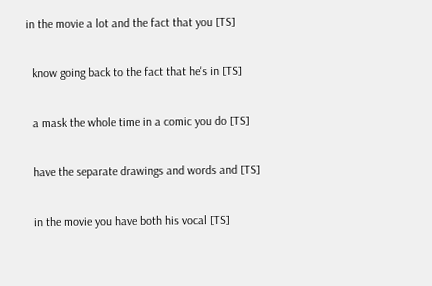in the movie a lot and the fact that you [TS]

  know going back to the fact that he's in [TS]

  a mask the whole time in a comic you do [TS]

  have the separate drawings and words and [TS]

  in the movie you have both his vocal [TS]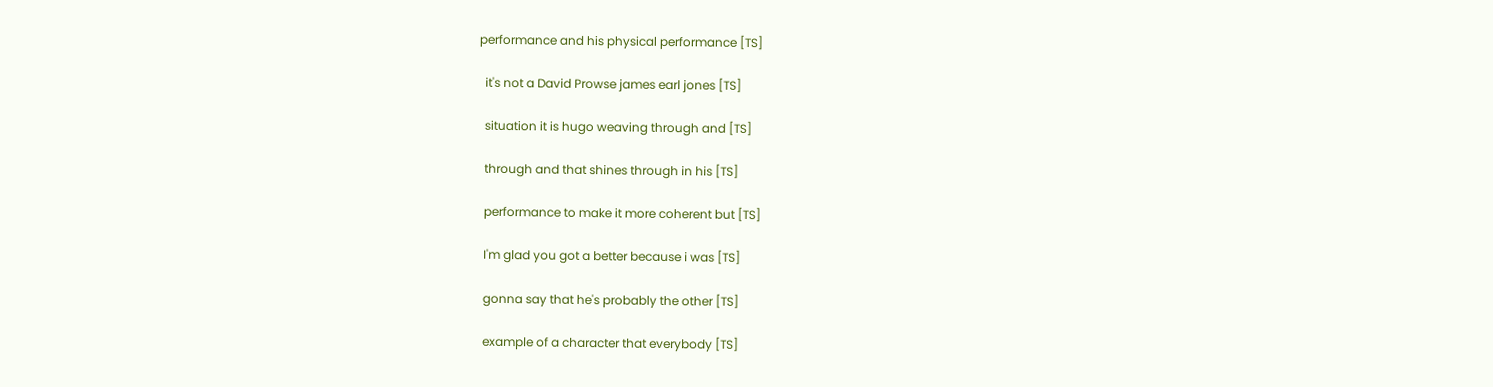performance and his physical performance [TS]

  it's not a David Prowse james earl jones [TS]

  situation it is hugo weaving through and [TS]

  through and that shines through in his [TS]

  performance to make it more coherent but [TS]

  I'm glad you got a better because i was [TS]

  gonna say that he's probably the other [TS]

  example of a character that everybody [TS]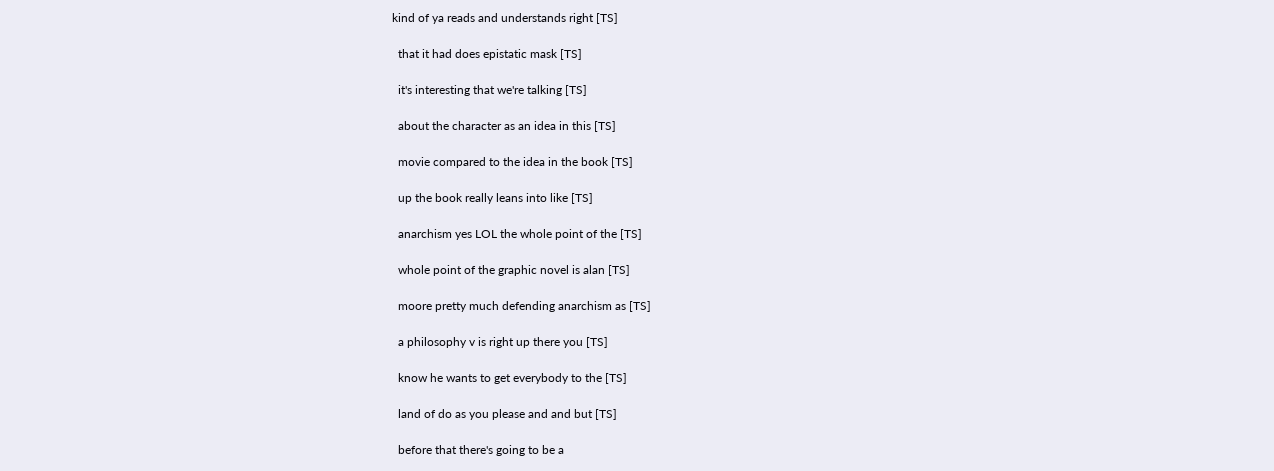kind of ya reads and understands right [TS]

  that it had does epistatic mask [TS]

  it's interesting that we're talking [TS]

  about the character as an idea in this [TS]

  movie compared to the idea in the book [TS]

  up the book really leans into like [TS]

  anarchism yes LOL the whole point of the [TS]

  whole point of the graphic novel is alan [TS]

  moore pretty much defending anarchism as [TS]

  a philosophy v is right up there you [TS]

  know he wants to get everybody to the [TS]

  land of do as you please and and but [TS]

  before that there's going to be a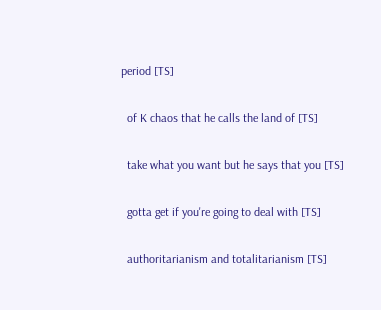period [TS]

  of K chaos that he calls the land of [TS]

  take what you want but he says that you [TS]

  gotta get if you're going to deal with [TS]

  authoritarianism and totalitarianism [TS]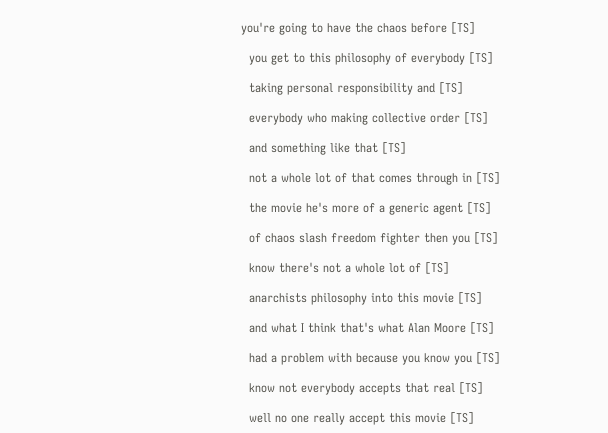you're going to have the chaos before [TS]

  you get to this philosophy of everybody [TS]

  taking personal responsibility and [TS]

  everybody who making collective order [TS]

  and something like that [TS]

  not a whole lot of that comes through in [TS]

  the movie he's more of a generic agent [TS]

  of chaos slash freedom fighter then you [TS]

  know there's not a whole lot of [TS]

  anarchists philosophy into this movie [TS]

  and what I think that's what Alan Moore [TS]

  had a problem with because you know you [TS]

  know not everybody accepts that real [TS]

  well no one really accept this movie [TS]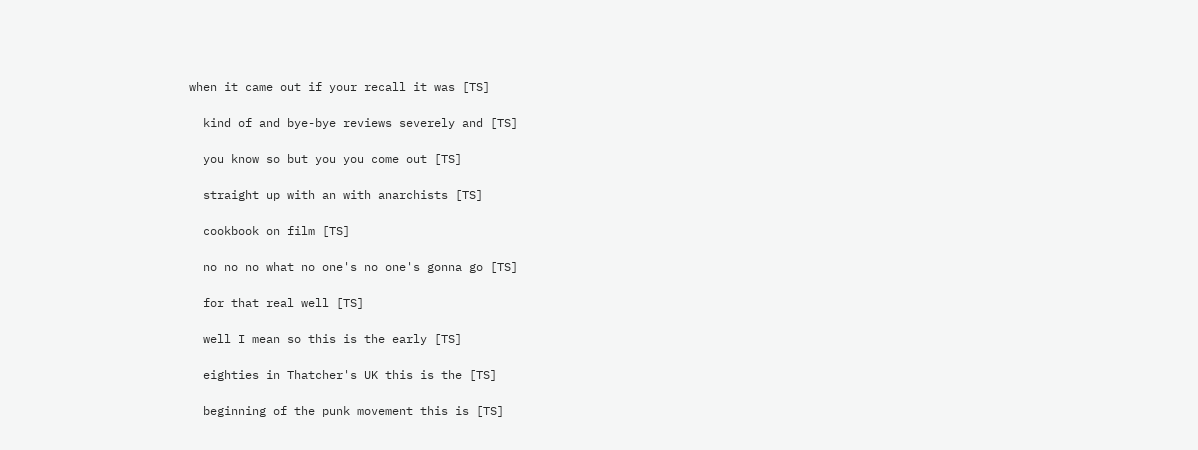when it came out if your recall it was [TS]

  kind of and bye-bye reviews severely and [TS]

  you know so but you you come out [TS]

  straight up with an with anarchists [TS]

  cookbook on film [TS]

  no no no what no one's no one's gonna go [TS]

  for that real well [TS]

  well I mean so this is the early [TS]

  eighties in Thatcher's UK this is the [TS]

  beginning of the punk movement this is [TS]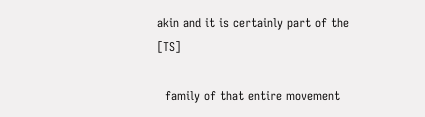akin and it is certainly part of the [TS]

  family of that entire movement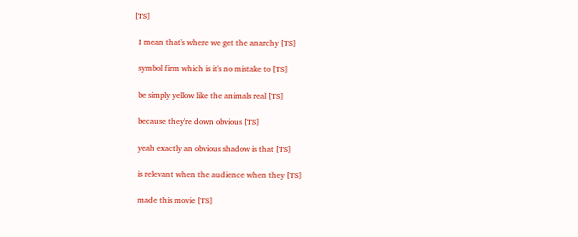[TS]

  I mean that's where we get the anarchy [TS]

  symbol firm which is it's no mistake to [TS]

  be simply yellow like the animals real [TS]

  because they're down obvious [TS]

  yeah exactly an obvious shadow is that [TS]

  is relevant when the audience when they [TS]

  made this movie [TS]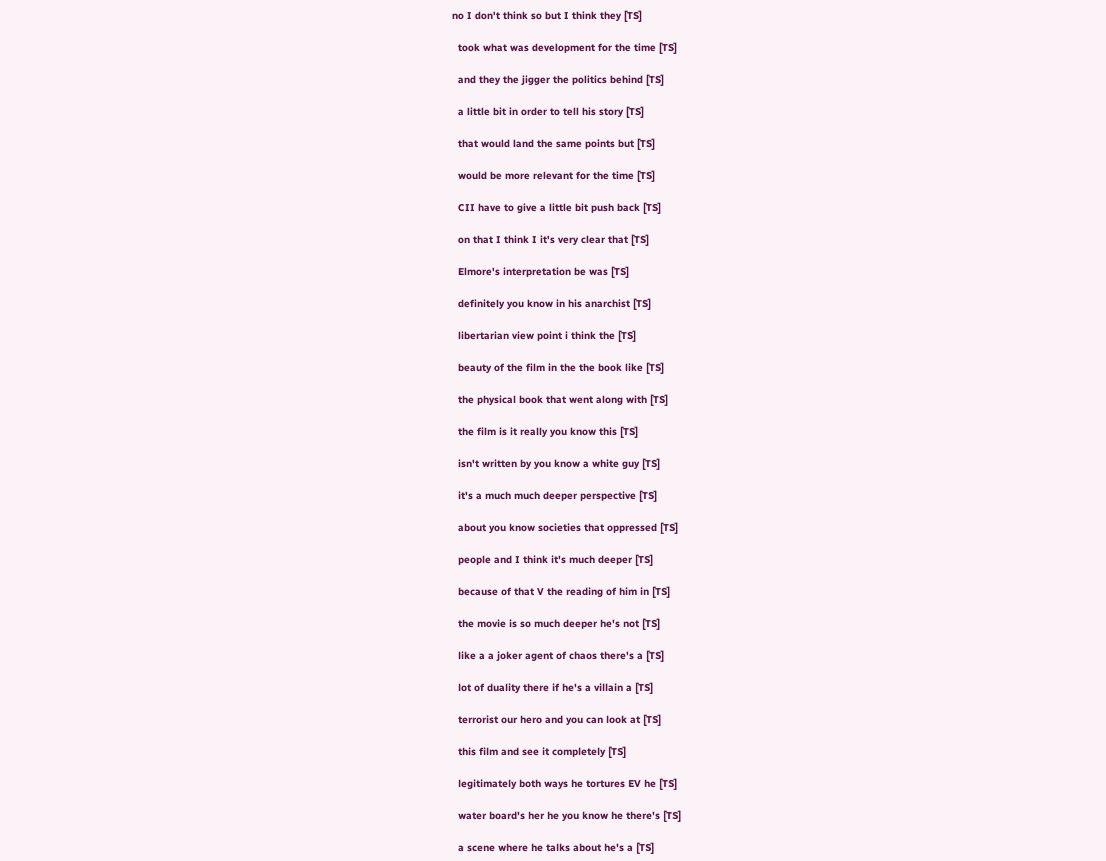no I don't think so but I think they [TS]

  took what was development for the time [TS]

  and they the jigger the politics behind [TS]

  a little bit in order to tell his story [TS]

  that would land the same points but [TS]

  would be more relevant for the time [TS]

  CII have to give a little bit push back [TS]

  on that I think I it's very clear that [TS]

  Elmore's interpretation be was [TS]

  definitely you know in his anarchist [TS]

  libertarian view point i think the [TS]

  beauty of the film in the the book like [TS]

  the physical book that went along with [TS]

  the film is it really you know this [TS]

  isn't written by you know a white guy [TS]

  it's a much much deeper perspective [TS]

  about you know societies that oppressed [TS]

  people and I think it's much deeper [TS]

  because of that V the reading of him in [TS]

  the movie is so much deeper he's not [TS]

  like a a joker agent of chaos there's a [TS]

  lot of duality there if he's a villain a [TS]

  terrorist our hero and you can look at [TS]

  this film and see it completely [TS]

  legitimately both ways he tortures EV he [TS]

  water board's her he you know he there's [TS]

  a scene where he talks about he's a [TS]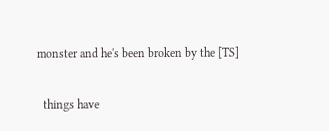monster and he's been broken by the [TS]

  things have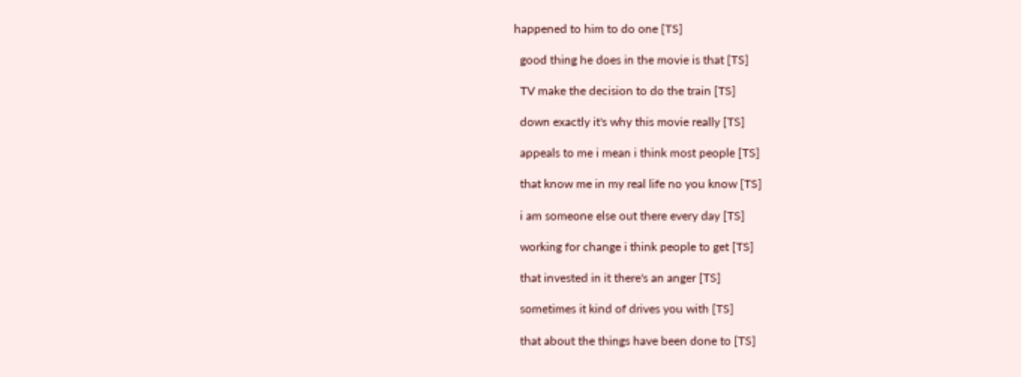happened to him to do one [TS]

  good thing he does in the movie is that [TS]

  TV make the decision to do the train [TS]

  down exactly it's why this movie really [TS]

  appeals to me i mean i think most people [TS]

  that know me in my real life no you know [TS]

  i am someone else out there every day [TS]

  working for change i think people to get [TS]

  that invested in it there's an anger [TS]

  sometimes it kind of drives you with [TS]

  that about the things have been done to [TS]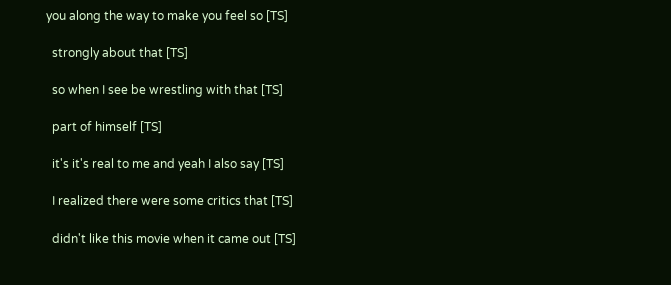you along the way to make you feel so [TS]

  strongly about that [TS]

  so when I see be wrestling with that [TS]

  part of himself [TS]

  it's it's real to me and yeah I also say [TS]

  I realized there were some critics that [TS]

  didn't like this movie when it came out [TS]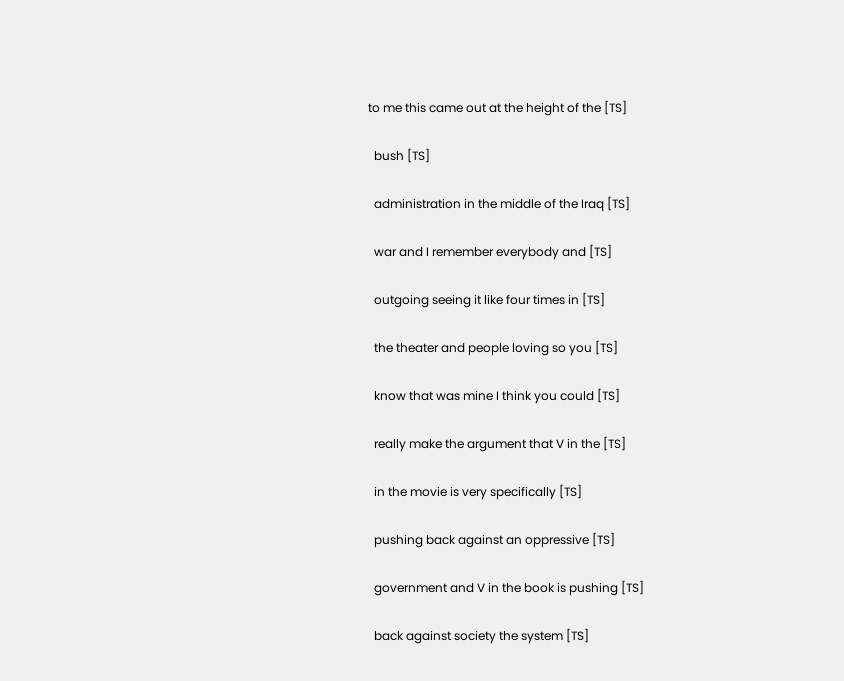to me this came out at the height of the [TS]

  bush [TS]

  administration in the middle of the Iraq [TS]

  war and I remember everybody and [TS]

  outgoing seeing it like four times in [TS]

  the theater and people loving so you [TS]

  know that was mine I think you could [TS]

  really make the argument that V in the [TS]

  in the movie is very specifically [TS]

  pushing back against an oppressive [TS]

  government and V in the book is pushing [TS]

  back against society the system [TS]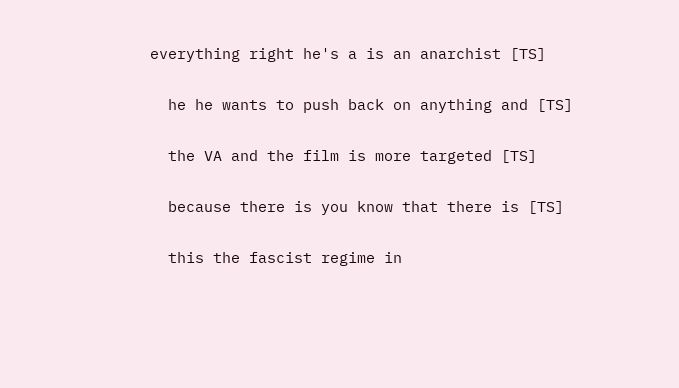everything right he's a is an anarchist [TS]

  he he wants to push back on anything and [TS]

  the VA and the film is more targeted [TS]

  because there is you know that there is [TS]

  this the fascist regime in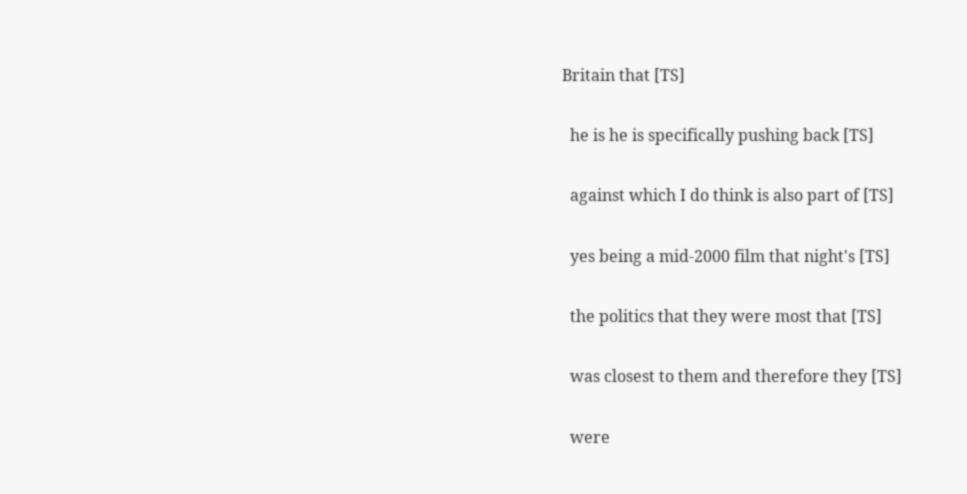Britain that [TS]

  he is he is specifically pushing back [TS]

  against which I do think is also part of [TS]

  yes being a mid-2000 film that night's [TS]

  the politics that they were most that [TS]

  was closest to them and therefore they [TS]

  were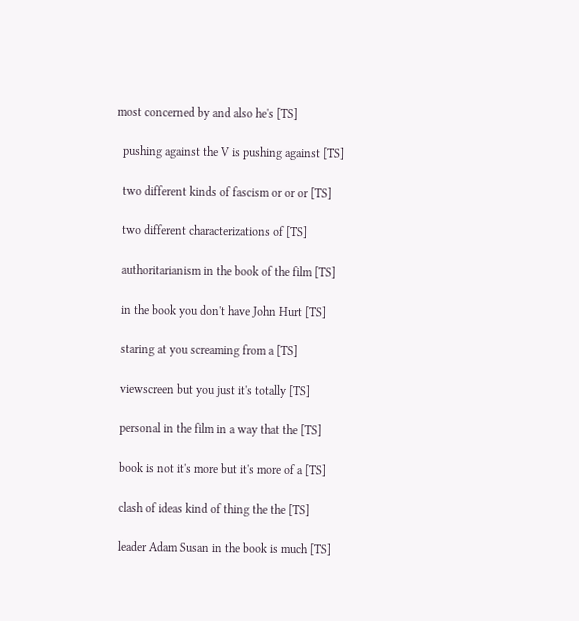most concerned by and also he's [TS]

  pushing against the V is pushing against [TS]

  two different kinds of fascism or or or [TS]

  two different characterizations of [TS]

  authoritarianism in the book of the film [TS]

  in the book you don't have John Hurt [TS]

  staring at you screaming from a [TS]

  viewscreen but you just it's totally [TS]

  personal in the film in a way that the [TS]

  book is not it's more but it's more of a [TS]

  clash of ideas kind of thing the the [TS]

  leader Adam Susan in the book is much [TS]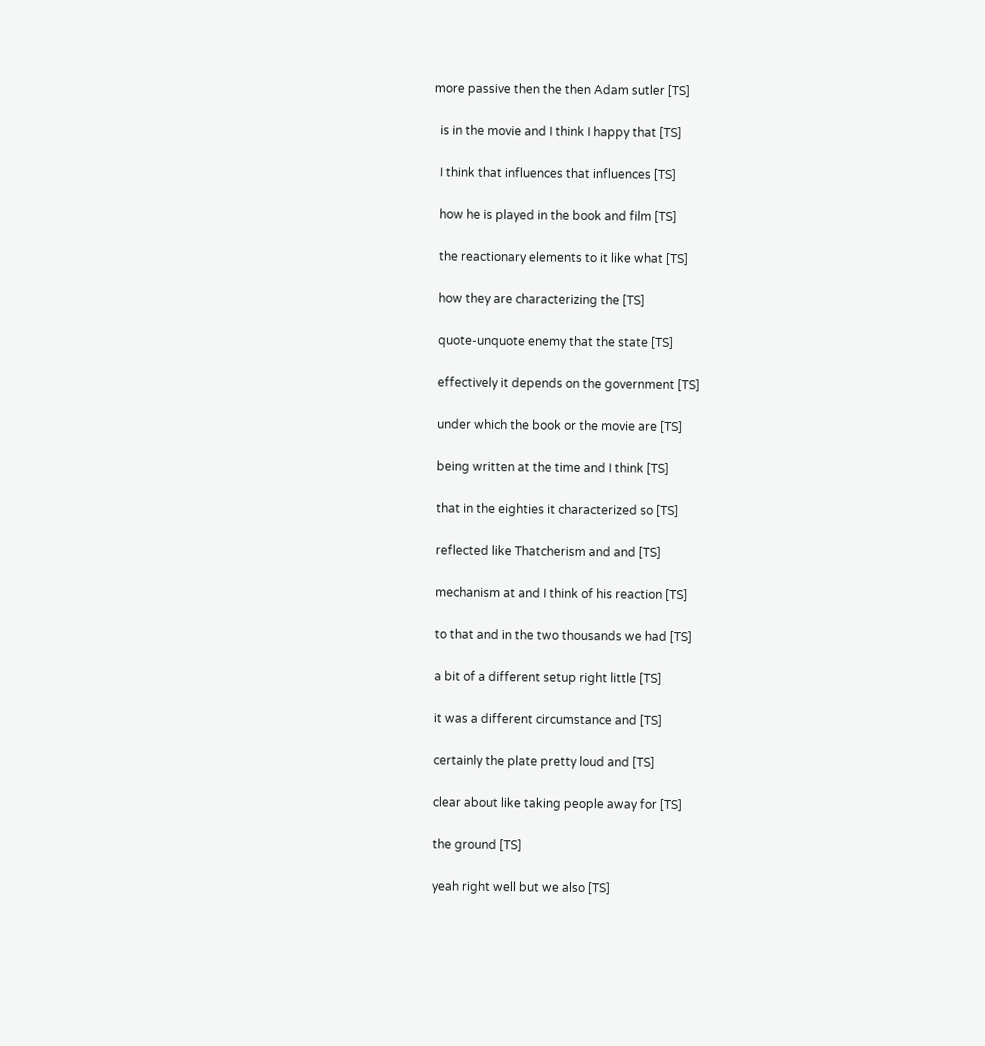more passive then the then Adam sutler [TS]

  is in the movie and I think I happy that [TS]

  I think that influences that influences [TS]

  how he is played in the book and film [TS]

  the reactionary elements to it like what [TS]

  how they are characterizing the [TS]

  quote-unquote enemy that the state [TS]

  effectively it depends on the government [TS]

  under which the book or the movie are [TS]

  being written at the time and I think [TS]

  that in the eighties it characterized so [TS]

  reflected like Thatcherism and and [TS]

  mechanism at and I think of his reaction [TS]

  to that and in the two thousands we had [TS]

  a bit of a different setup right little [TS]

  it was a different circumstance and [TS]

  certainly the plate pretty loud and [TS]

  clear about like taking people away for [TS]

  the ground [TS]

  yeah right well but we also [TS]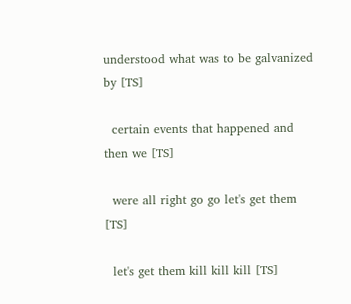understood what was to be galvanized by [TS]

  certain events that happened and then we [TS]

  were all right go go let's get them [TS]

  let's get them kill kill kill [TS]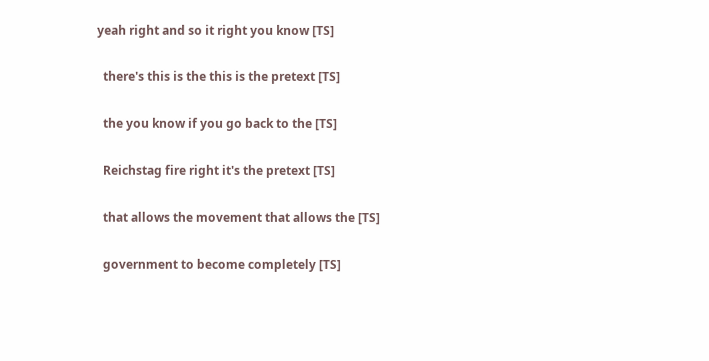yeah right and so it right you know [TS]

  there's this is the this is the pretext [TS]

  the you know if you go back to the [TS]

  Reichstag fire right it's the pretext [TS]

  that allows the movement that allows the [TS]

  government to become completely [TS]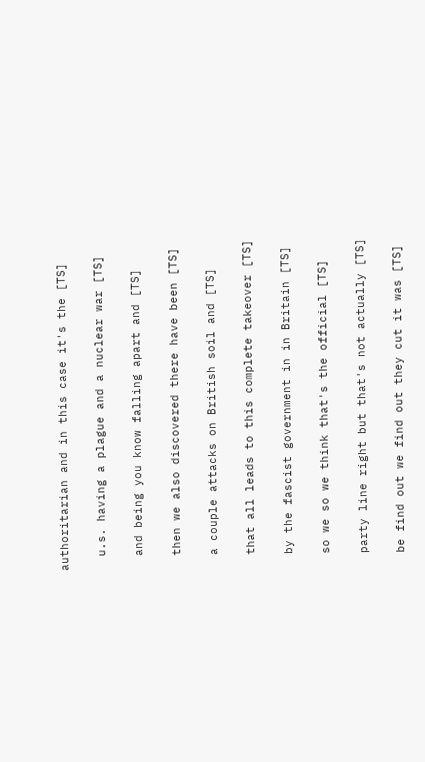authoritarian and in this case it's the [TS]

  u.s. having a plague and a nuclear war [TS]

  and being you know falling apart and [TS]

  then we also discovered there have been [TS]

  a couple attacks on British soil and [TS]

  that all leads to this complete takeover [TS]

  by the fascist government in in Britain [TS]

  so we so we think that's the official [TS]

  party line right but that's not actually [TS]

  be find out we find out they cut it was [TS]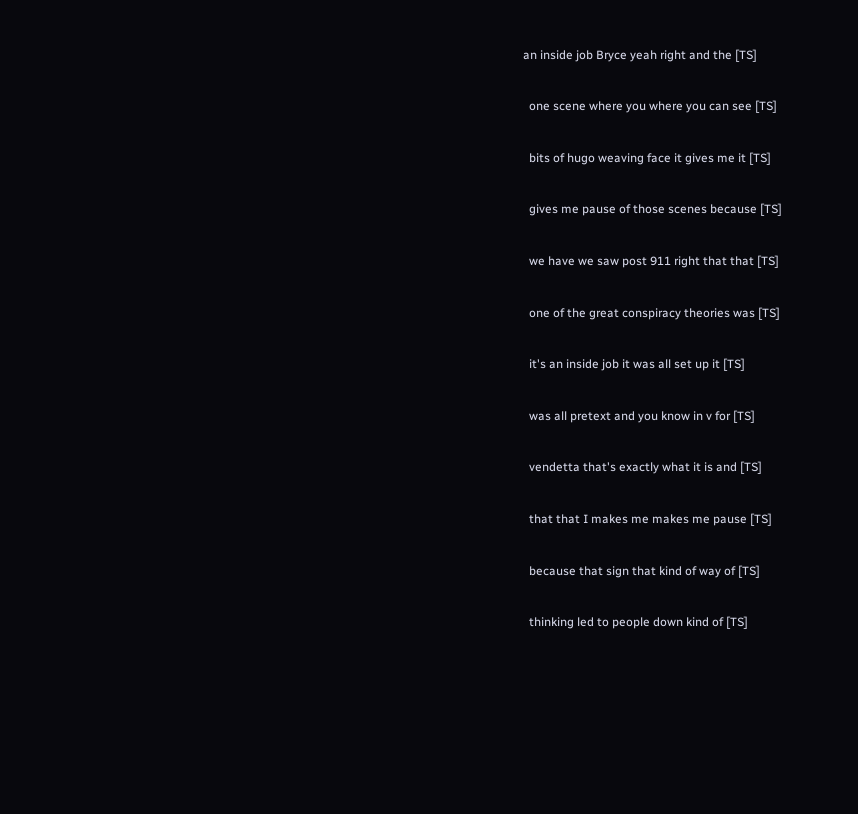an inside job Bryce yeah right and the [TS]

  one scene where you where you can see [TS]

  bits of hugo weaving face it gives me it [TS]

  gives me pause of those scenes because [TS]

  we have we saw post 911 right that that [TS]

  one of the great conspiracy theories was [TS]

  it's an inside job it was all set up it [TS]

  was all pretext and you know in v for [TS]

  vendetta that's exactly what it is and [TS]

  that that I makes me makes me pause [TS]

  because that sign that kind of way of [TS]

  thinking led to people down kind of [TS]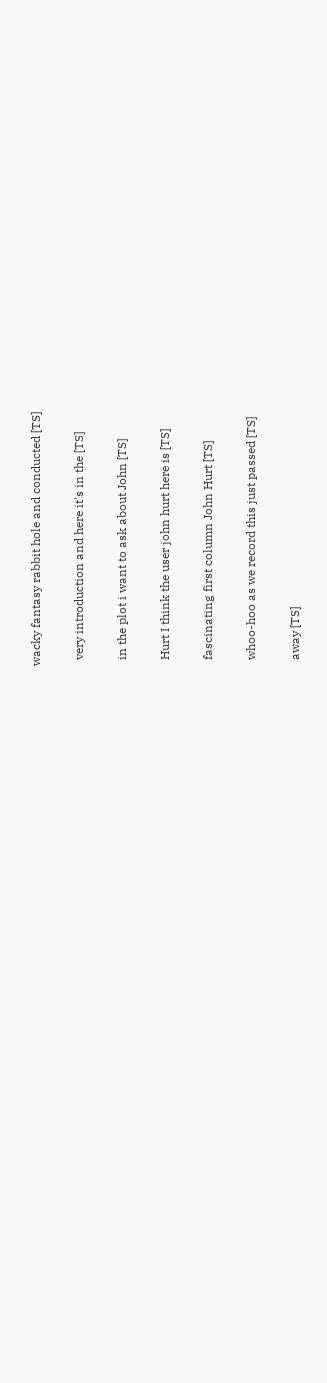wacky fantasy rabbit hole and conducted [TS]

  very introduction and here it's in the [TS]

  in the plot i want to ask about John [TS]

  Hurt I think the user john hurt here is [TS]

  fascinating first column John Hurt [TS]

  whoo-hoo as we record this just passed [TS]

  away [TS]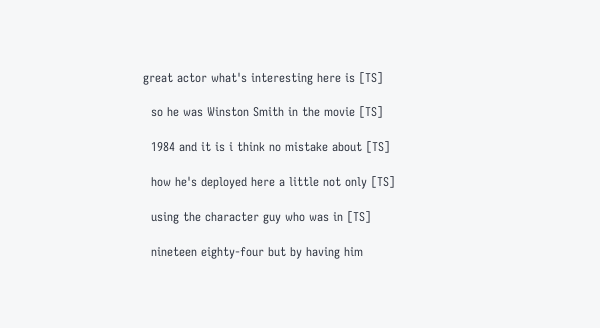great actor what's interesting here is [TS]

  so he was Winston Smith in the movie [TS]

  1984 and it is i think no mistake about [TS]

  how he's deployed here a little not only [TS]

  using the character guy who was in [TS]

  nineteen eighty-four but by having him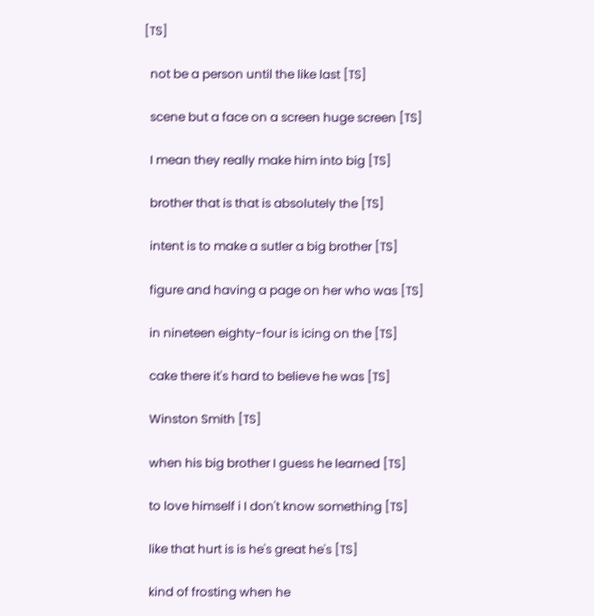[TS]

  not be a person until the like last [TS]

  scene but a face on a screen huge screen [TS]

  I mean they really make him into big [TS]

  brother that is that is absolutely the [TS]

  intent is to make a sutler a big brother [TS]

  figure and having a page on her who was [TS]

  in nineteen eighty-four is icing on the [TS]

  cake there it's hard to believe he was [TS]

  Winston Smith [TS]

  when his big brother I guess he learned [TS]

  to love himself i I don't know something [TS]

  like that hurt is is he's great he's [TS]

  kind of frosting when he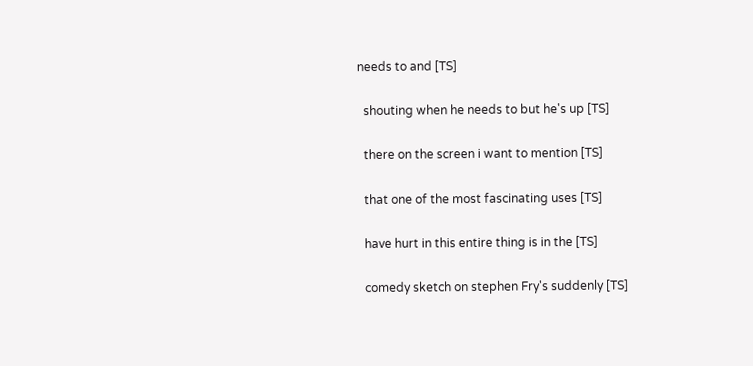needs to and [TS]

  shouting when he needs to but he's up [TS]

  there on the screen i want to mention [TS]

  that one of the most fascinating uses [TS]

  have hurt in this entire thing is in the [TS]

  comedy sketch on stephen Fry's suddenly [TS]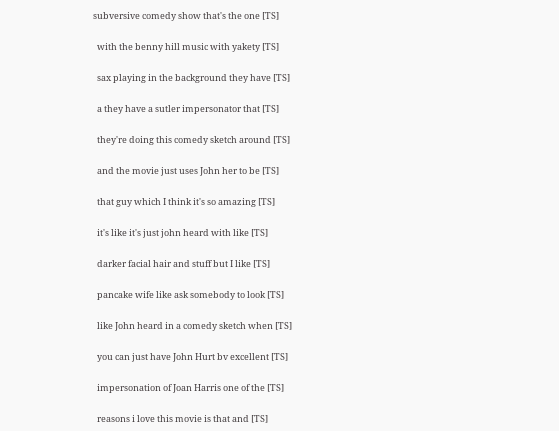subversive comedy show that's the one [TS]

  with the benny hill music with yakety [TS]

  sax playing in the background they have [TS]

  a they have a sutler impersonator that [TS]

  they're doing this comedy sketch around [TS]

  and the movie just uses John her to be [TS]

  that guy which I think it's so amazing [TS]

  it's like it's just john heard with like [TS]

  darker facial hair and stuff but I like [TS]

  pancake wife like ask somebody to look [TS]

  like John heard in a comedy sketch when [TS]

  you can just have John Hurt bv excellent [TS]

  impersonation of Joan Harris one of the [TS]

  reasons i love this movie is that and [TS]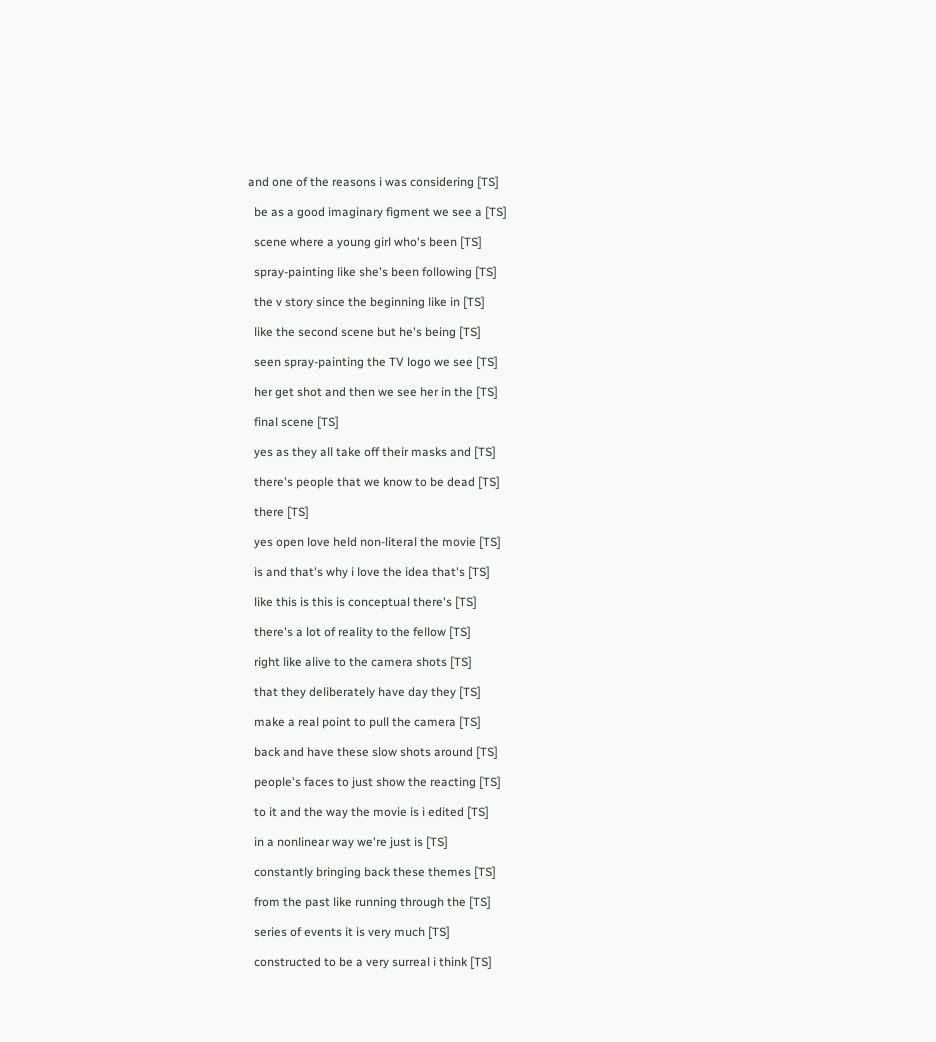and one of the reasons i was considering [TS]

  be as a good imaginary figment we see a [TS]

  scene where a young girl who's been [TS]

  spray-painting like she's been following [TS]

  the v story since the beginning like in [TS]

  like the second scene but he's being [TS]

  seen spray-painting the TV logo we see [TS]

  her get shot and then we see her in the [TS]

  final scene [TS]

  yes as they all take off their masks and [TS]

  there's people that we know to be dead [TS]

  there [TS]

  yes open love held non-literal the movie [TS]

  is and that's why i love the idea that's [TS]

  like this is this is conceptual there's [TS]

  there's a lot of reality to the fellow [TS]

  right like alive to the camera shots [TS]

  that they deliberately have day they [TS]

  make a real point to pull the camera [TS]

  back and have these slow shots around [TS]

  people's faces to just show the reacting [TS]

  to it and the way the movie is i edited [TS]

  in a nonlinear way we're just is [TS]

  constantly bringing back these themes [TS]

  from the past like running through the [TS]

  series of events it is very much [TS]

  constructed to be a very surreal i think [TS]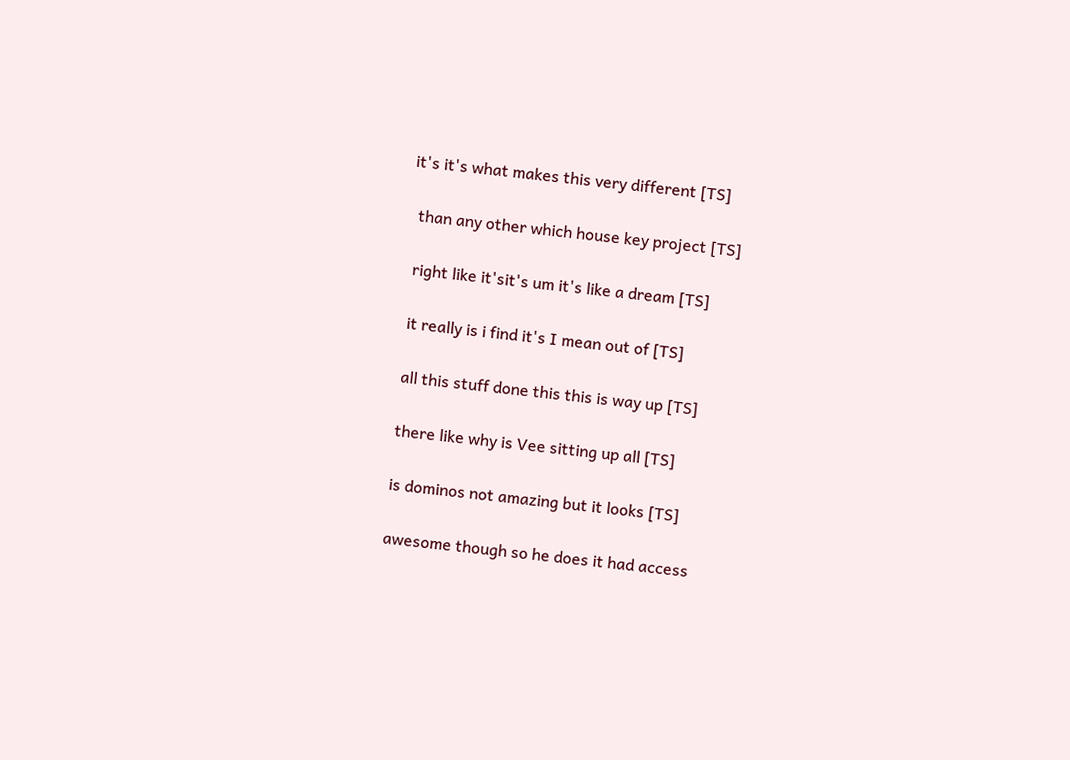it's it's what makes this very different [TS]

  than any other which house key project [TS]

  right like it'sit's um it's like a dream [TS]

  it really is i find it's I mean out of [TS]

  all this stuff done this this is way up [TS]

  there like why is Vee sitting up all [TS]

  is dominos not amazing but it looks [TS]

  awesome though so he does it had access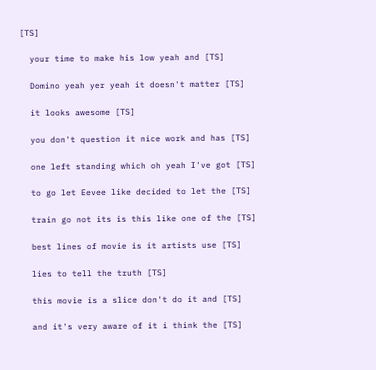[TS]

  your time to make his low yeah and [TS]

  Domino yeah yer yeah it doesn't matter [TS]

  it looks awesome [TS]

  you don't question it nice work and has [TS]

  one left standing which oh yeah I've got [TS]

  to go let Eevee like decided to let the [TS]

  train go not its is this like one of the [TS]

  best lines of movie is it artists use [TS]

  lies to tell the truth [TS]

  this movie is a slice don't do it and [TS]

  and it's very aware of it i think the [TS]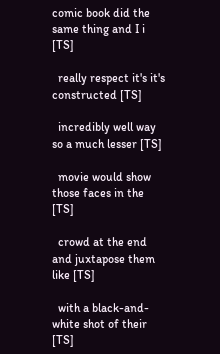comic book did the same thing and I i [TS]

  really respect it's it's constructed [TS]

  incredibly well way so a much lesser [TS]

  movie would show those faces in the [TS]

  crowd at the end and juxtapose them like [TS]

  with a black-and-white shot of their [TS]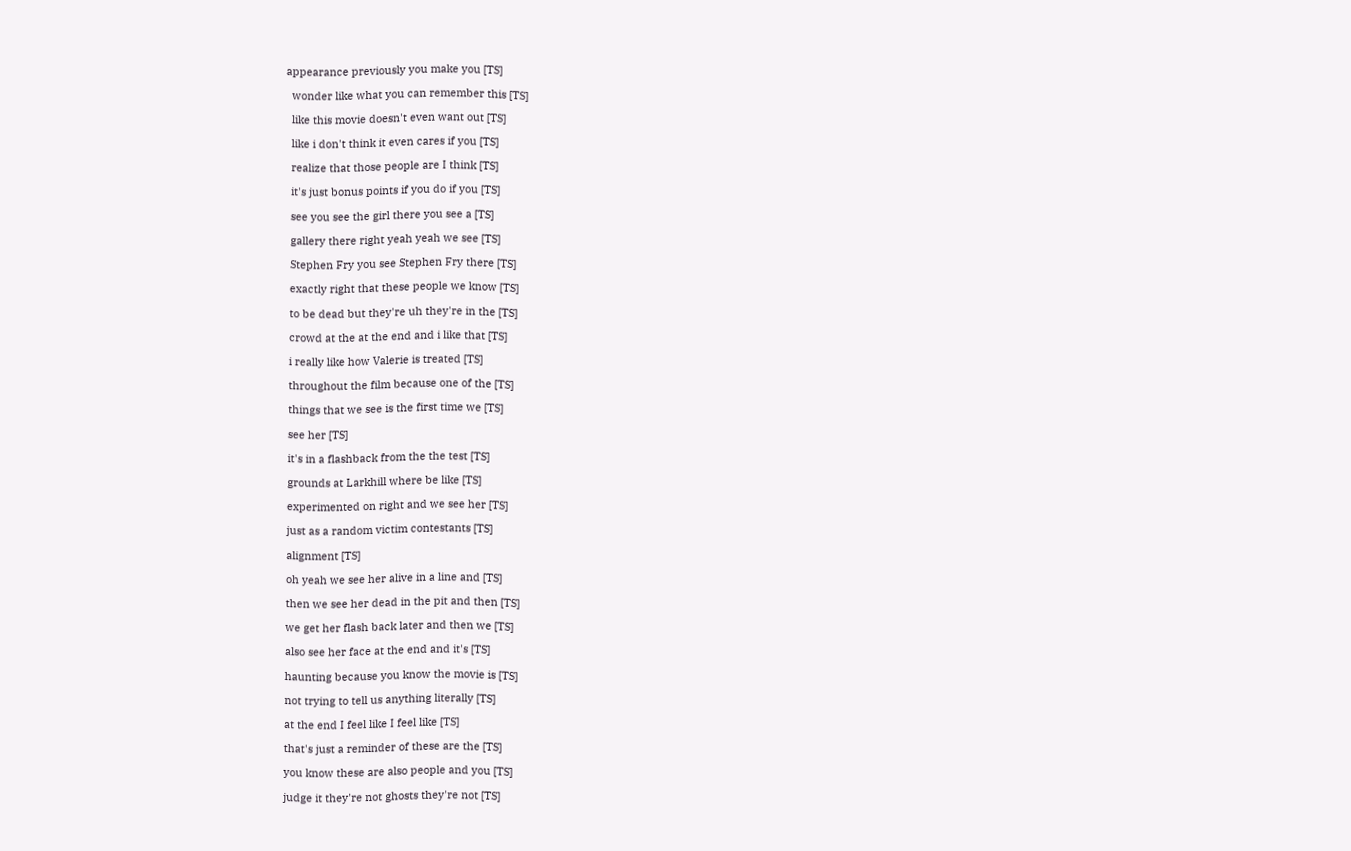appearance previously you make you [TS]

  wonder like what you can remember this [TS]

  like this movie doesn't even want out [TS]

  like i don't think it even cares if you [TS]

  realize that those people are I think [TS]

  it's just bonus points if you do if you [TS]

  see you see the girl there you see a [TS]

  gallery there right yeah yeah we see [TS]

  Stephen Fry you see Stephen Fry there [TS]

  exactly right that these people we know [TS]

  to be dead but they're uh they're in the [TS]

  crowd at the at the end and i like that [TS]

  i really like how Valerie is treated [TS]

  throughout the film because one of the [TS]

  things that we see is the first time we [TS]

  see her [TS]

  it's in a flashback from the the test [TS]

  grounds at Larkhill where be like [TS]

  experimented on right and we see her [TS]

  just as a random victim contestants [TS]

  alignment [TS]

  oh yeah we see her alive in a line and [TS]

  then we see her dead in the pit and then [TS]

  we get her flash back later and then we [TS]

  also see her face at the end and it's [TS]

  haunting because you know the movie is [TS]

  not trying to tell us anything literally [TS]

  at the end I feel like I feel like [TS]

  that's just a reminder of these are the [TS]

  you know these are also people and you [TS]

  judge it they're not ghosts they're not [TS]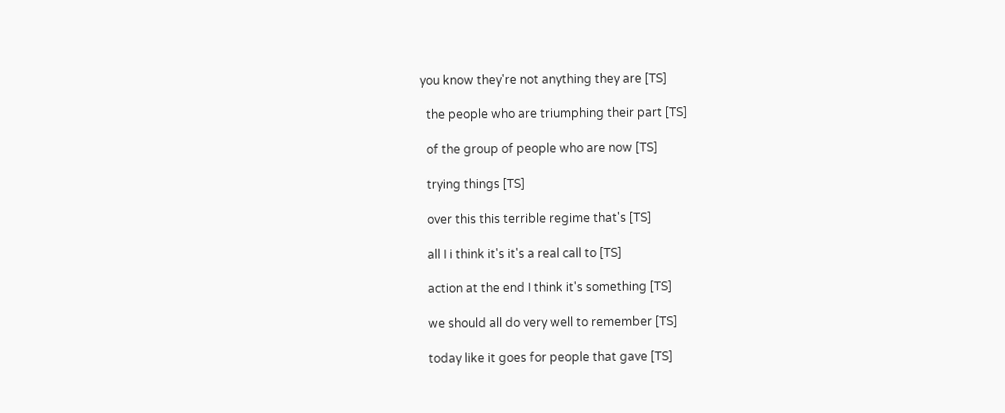you know they're not anything they are [TS]

  the people who are triumphing their part [TS]

  of the group of people who are now [TS]

  trying things [TS]

  over this this terrible regime that's [TS]

  all I i think it's it's a real call to [TS]

  action at the end I think it's something [TS]

  we should all do very well to remember [TS]

  today like it goes for people that gave [TS]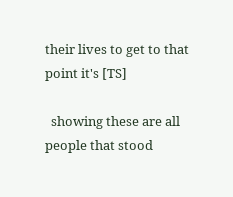their lives to get to that point it's [TS]

  showing these are all people that stood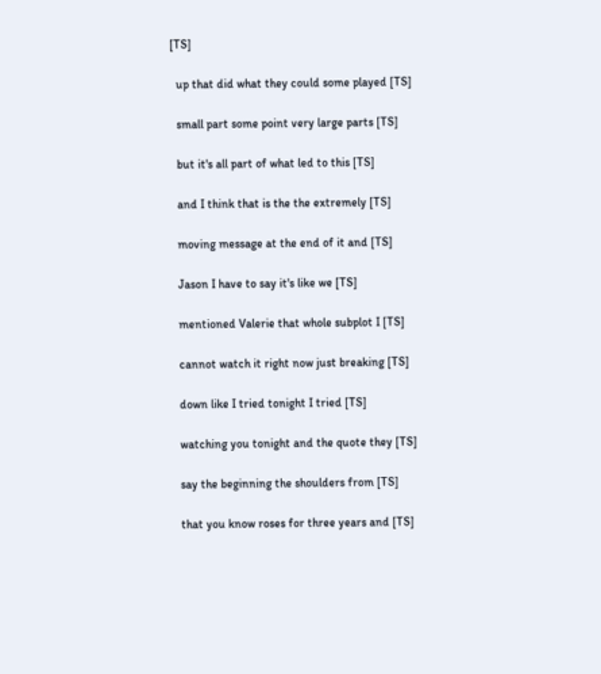[TS]

  up that did what they could some played [TS]

  small part some point very large parts [TS]

  but it's all part of what led to this [TS]

  and I think that is the the extremely [TS]

  moving message at the end of it and [TS]

  Jason I have to say it's like we [TS]

  mentioned Valerie that whole subplot I [TS]

  cannot watch it right now just breaking [TS]

  down like I tried tonight I tried [TS]

  watching you tonight and the quote they [TS]

  say the beginning the shoulders from [TS]

  that you know roses for three years and [TS]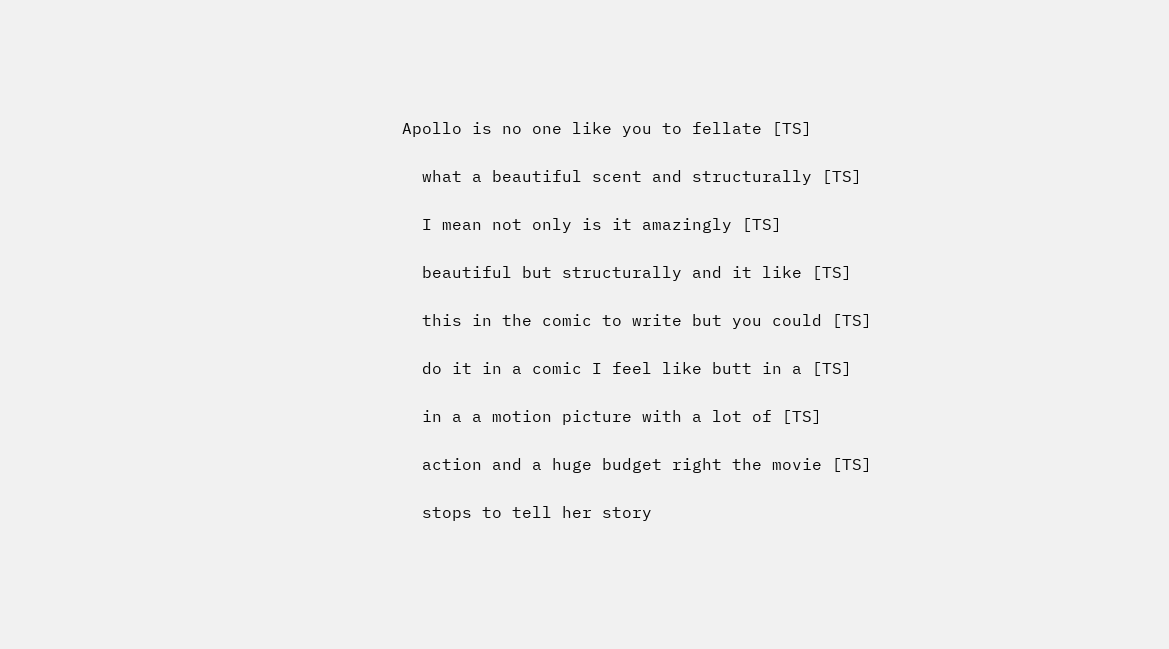Apollo is no one like you to fellate [TS]

  what a beautiful scent and structurally [TS]

  I mean not only is it amazingly [TS]

  beautiful but structurally and it like [TS]

  this in the comic to write but you could [TS]

  do it in a comic I feel like butt in a [TS]

  in a a motion picture with a lot of [TS]

  action and a huge budget right the movie [TS]

  stops to tell her story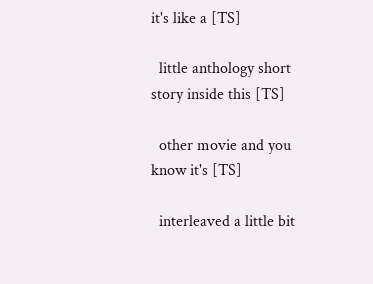it's like a [TS]

  little anthology short story inside this [TS]

  other movie and you know it's [TS]

  interleaved a little bit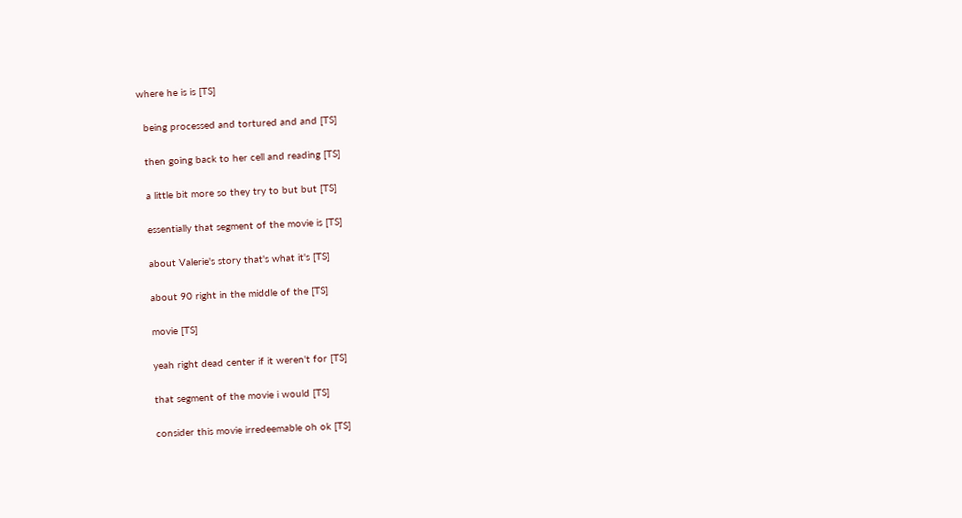where he is is [TS]

  being processed and tortured and and [TS]

  then going back to her cell and reading [TS]

  a little bit more so they try to but but [TS]

  essentially that segment of the movie is [TS]

  about Valerie's story that's what it's [TS]

  about 90 right in the middle of the [TS]

  movie [TS]

  yeah right dead center if it weren't for [TS]

  that segment of the movie i would [TS]

  consider this movie irredeemable oh ok [TS]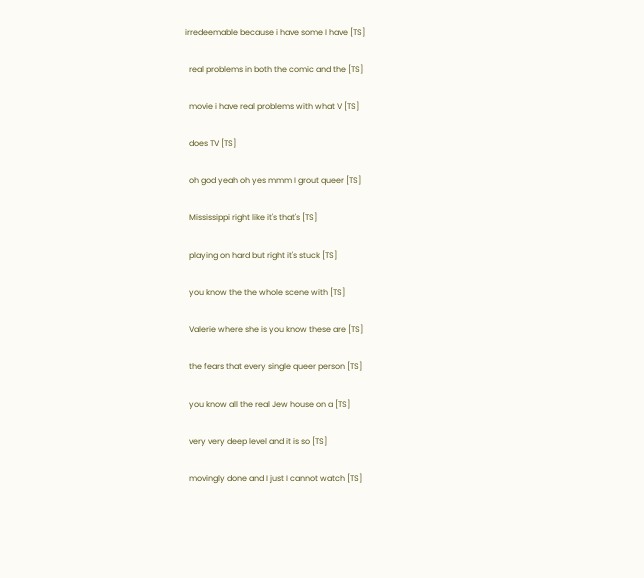irredeemable because i have some I have [TS]

  real problems in both the comic and the [TS]

  movie i have real problems with what V [TS]

  does TV [TS]

  oh god yeah oh yes mmm I grout queer [TS]

  Mississippi right like it's that's [TS]

  playing on hard but right it's stuck [TS]

  you know the the whole scene with [TS]

  Valerie where she is you know these are [TS]

  the fears that every single queer person [TS]

  you know all the real Jew house on a [TS]

  very very deep level and it is so [TS]

  movingly done and I just I cannot watch [TS]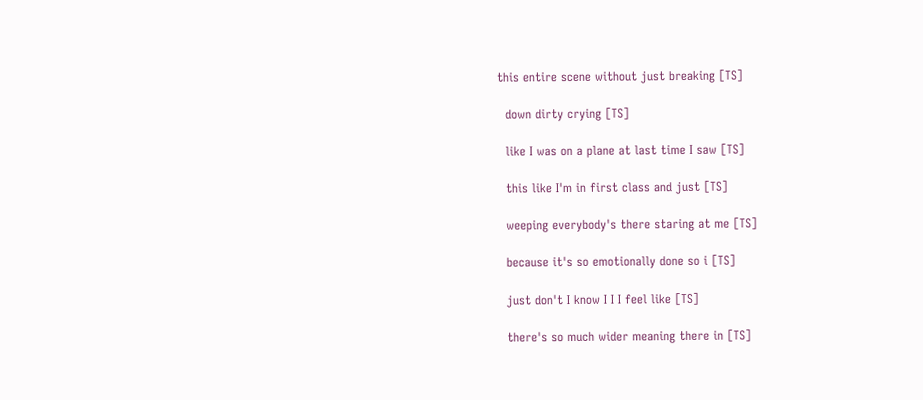this entire scene without just breaking [TS]

  down dirty crying [TS]

  like I was on a plane at last time I saw [TS]

  this like I'm in first class and just [TS]

  weeping everybody's there staring at me [TS]

  because it's so emotionally done so i [TS]

  just don't I know I I I feel like [TS]

  there's so much wider meaning there in [TS]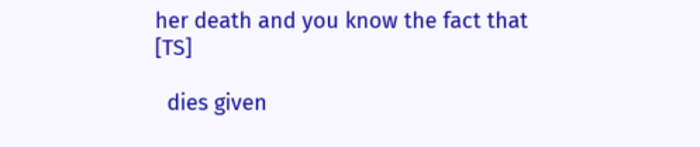her death and you know the fact that [TS]

  dies given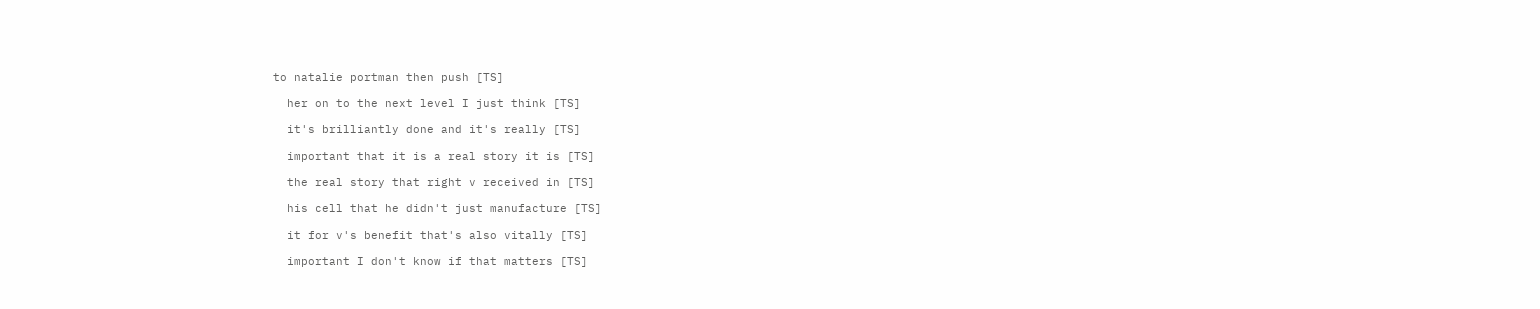to natalie portman then push [TS]

  her on to the next level I just think [TS]

  it's brilliantly done and it's really [TS]

  important that it is a real story it is [TS]

  the real story that right v received in [TS]

  his cell that he didn't just manufacture [TS]

  it for v's benefit that's also vitally [TS]

  important I don't know if that matters [TS]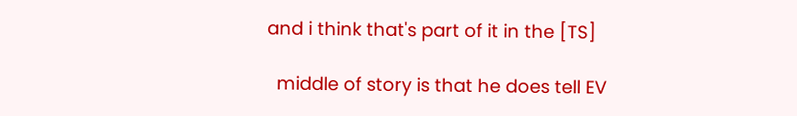and i think that's part of it in the [TS]

  middle of story is that he does tell EV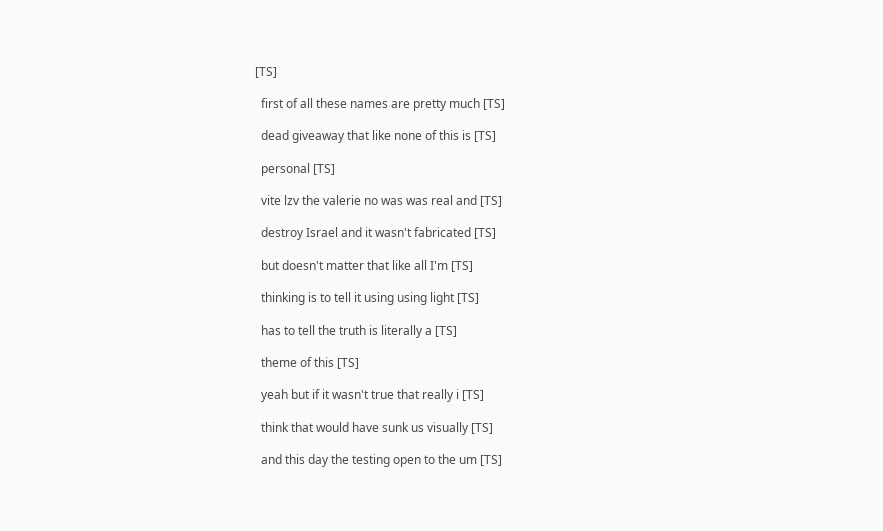[TS]

  first of all these names are pretty much [TS]

  dead giveaway that like none of this is [TS]

  personal [TS]

  vite lzv the valerie no was was real and [TS]

  destroy Israel and it wasn't fabricated [TS]

  but doesn't matter that like all I'm [TS]

  thinking is to tell it using using light [TS]

  has to tell the truth is literally a [TS]

  theme of this [TS]

  yeah but if it wasn't true that really i [TS]

  think that would have sunk us visually [TS]

  and this day the testing open to the um [TS]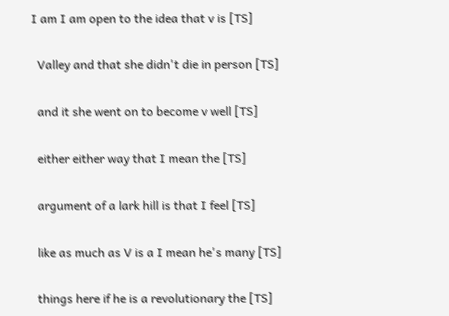I am I am open to the idea that v is [TS]

  Valley and that she didn't die in person [TS]

  and it she went on to become v well [TS]

  either either way that I mean the [TS]

  argument of a lark hill is that I feel [TS]

  like as much as V is a I mean he's many [TS]

  things here if he is a revolutionary the [TS]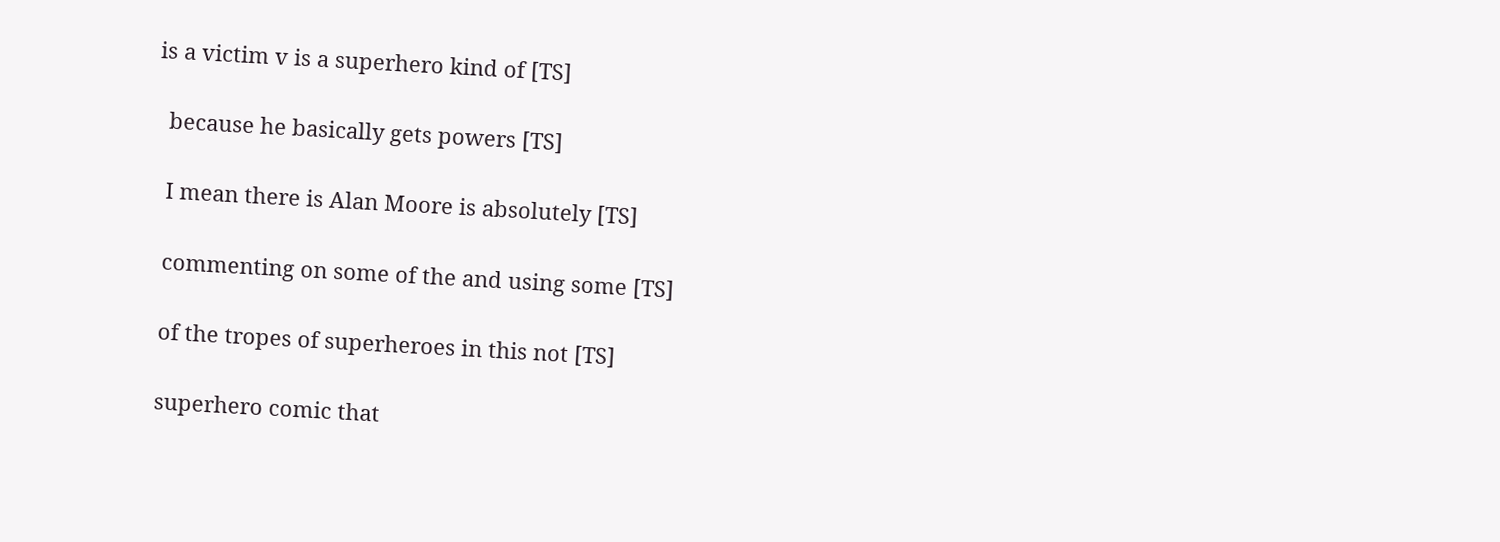is a victim v is a superhero kind of [TS]

  because he basically gets powers [TS]

  I mean there is Alan Moore is absolutely [TS]

  commenting on some of the and using some [TS]

  of the tropes of superheroes in this not [TS]

  superhero comic that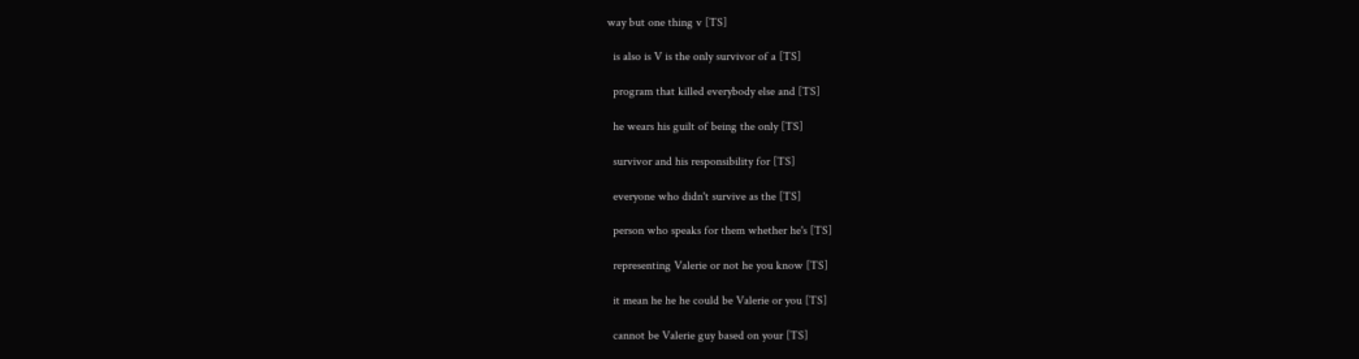way but one thing v [TS]

  is also is V is the only survivor of a [TS]

  program that killed everybody else and [TS]

  he wears his guilt of being the only [TS]

  survivor and his responsibility for [TS]

  everyone who didn't survive as the [TS]

  person who speaks for them whether he's [TS]

  representing Valerie or not he you know [TS]

  it mean he he he could be Valerie or you [TS]

  cannot be Valerie guy based on your [TS]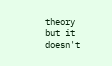theory but it doesn't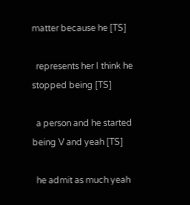matter because he [TS]

  represents her I think he stopped being [TS]

  a person and he started being V and yeah [TS]

  he admit as much yeah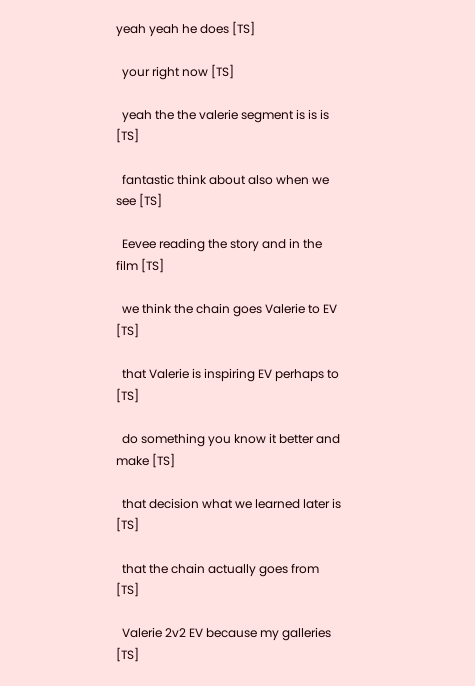yeah yeah he does [TS]

  your right now [TS]

  yeah the the valerie segment is is is [TS]

  fantastic think about also when we see [TS]

  Eevee reading the story and in the film [TS]

  we think the chain goes Valerie to EV [TS]

  that Valerie is inspiring EV perhaps to [TS]

  do something you know it better and make [TS]

  that decision what we learned later is [TS]

  that the chain actually goes from [TS]

  Valerie 2v2 EV because my galleries [TS]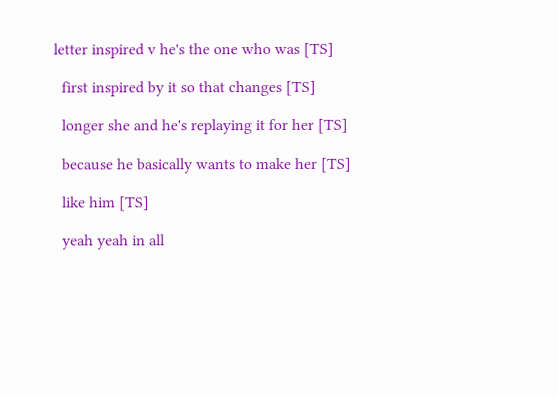letter inspired v he's the one who was [TS]

  first inspired by it so that changes [TS]

  longer she and he's replaying it for her [TS]

  because he basically wants to make her [TS]

  like him [TS]

  yeah yeah in all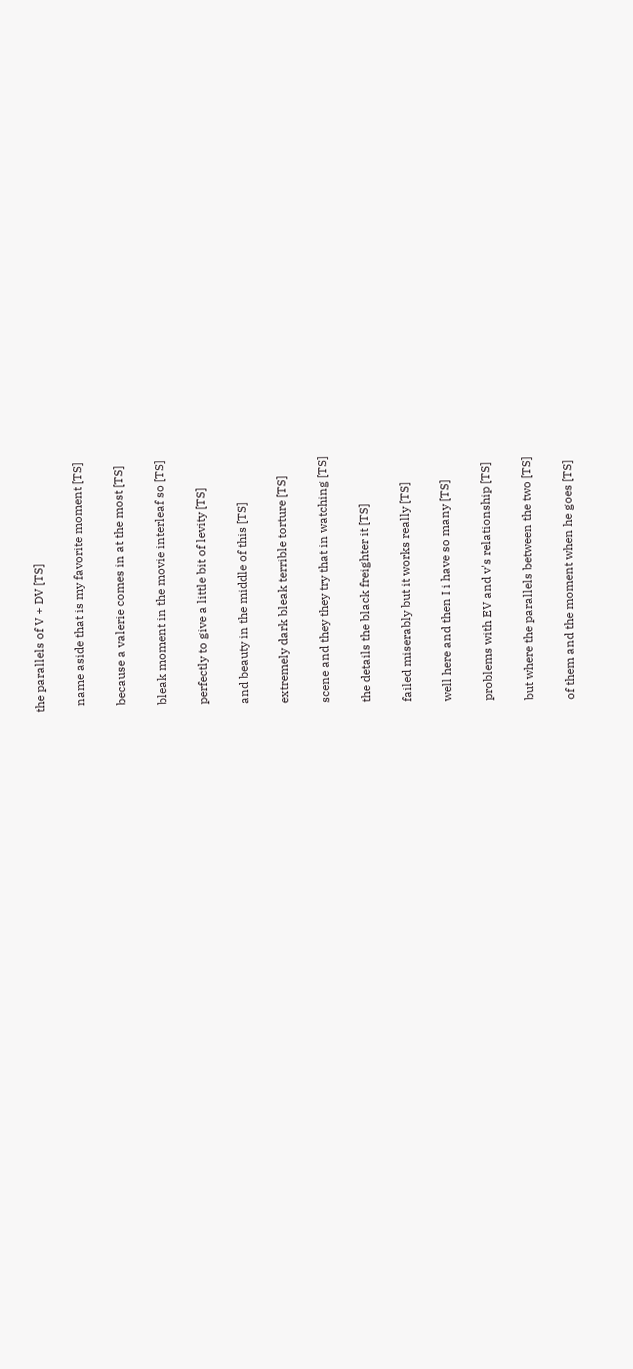the parallels of V + DV [TS]

  name aside that is my favorite moment [TS]

  because a valerie comes in at the most [TS]

  bleak moment in the movie interleaf so [TS]

  perfectly to give a little bit of levity [TS]

  and beauty in the middle of this [TS]

  extremely dark bleak terrible torture [TS]

  scene and they they try that in watching [TS]

  the details the black freighter it [TS]

  failed miserably but it works really [TS]

  well here and then I i have so many [TS]

  problems with EV and v's relationship [TS]

  but where the parallels between the two [TS]

  of them and the moment when he goes [TS]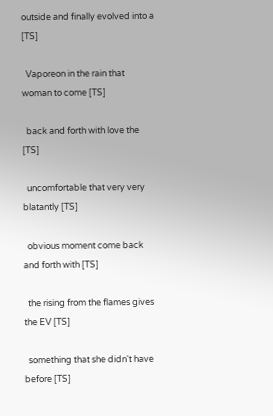outside and finally evolved into a [TS]

  Vaporeon in the rain that woman to come [TS]

  back and forth with love the [TS]

  uncomfortable that very very blatantly [TS]

  obvious moment come back and forth with [TS]

  the rising from the flames gives the EV [TS]

  something that she didn't have before [TS]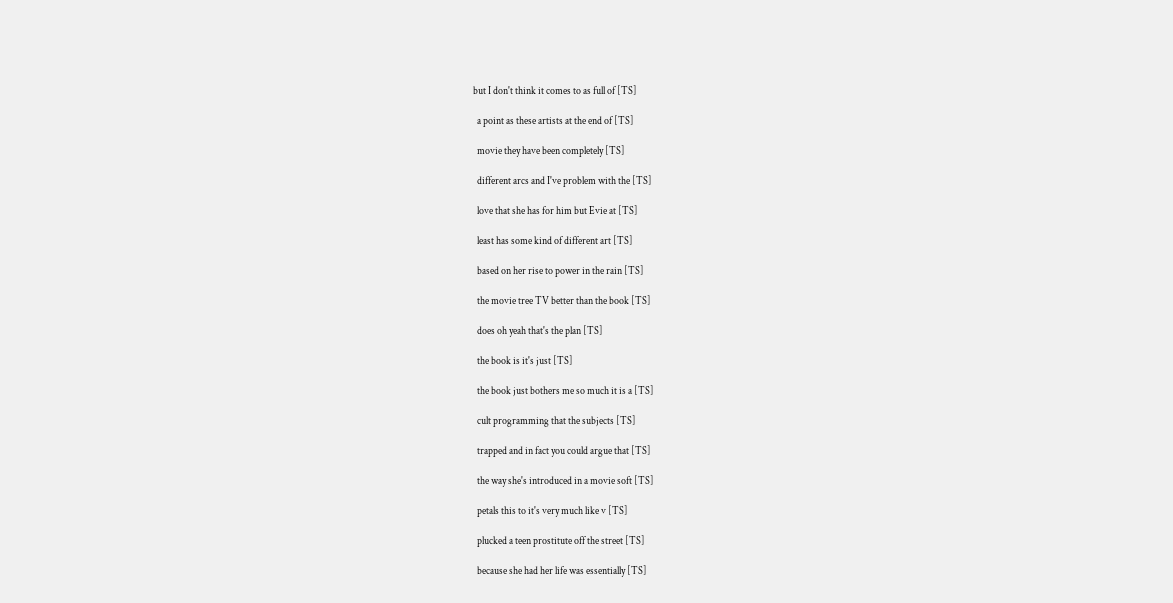but I don't think it comes to as full of [TS]

  a point as these artists at the end of [TS]

  movie they have been completely [TS]

  different arcs and I've problem with the [TS]

  love that she has for him but Evie at [TS]

  least has some kind of different art [TS]

  based on her rise to power in the rain [TS]

  the movie tree TV better than the book [TS]

  does oh yeah that's the plan [TS]

  the book is it's just [TS]

  the book just bothers me so much it is a [TS]

  cult programming that the subjects [TS]

  trapped and in fact you could argue that [TS]

  the way she's introduced in a movie soft [TS]

  petals this to it's very much like v [TS]

  plucked a teen prostitute off the street [TS]

  because she had her life was essentially [TS]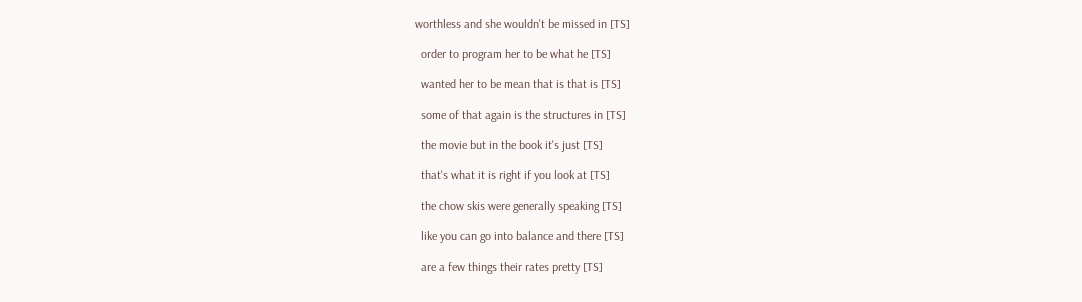worthless and she wouldn't be missed in [TS]

  order to program her to be what he [TS]

  wanted her to be mean that is that is [TS]

  some of that again is the structures in [TS]

  the movie but in the book it's just [TS]

  that's what it is right if you look at [TS]

  the chow skis were generally speaking [TS]

  like you can go into balance and there [TS]

  are a few things their rates pretty [TS]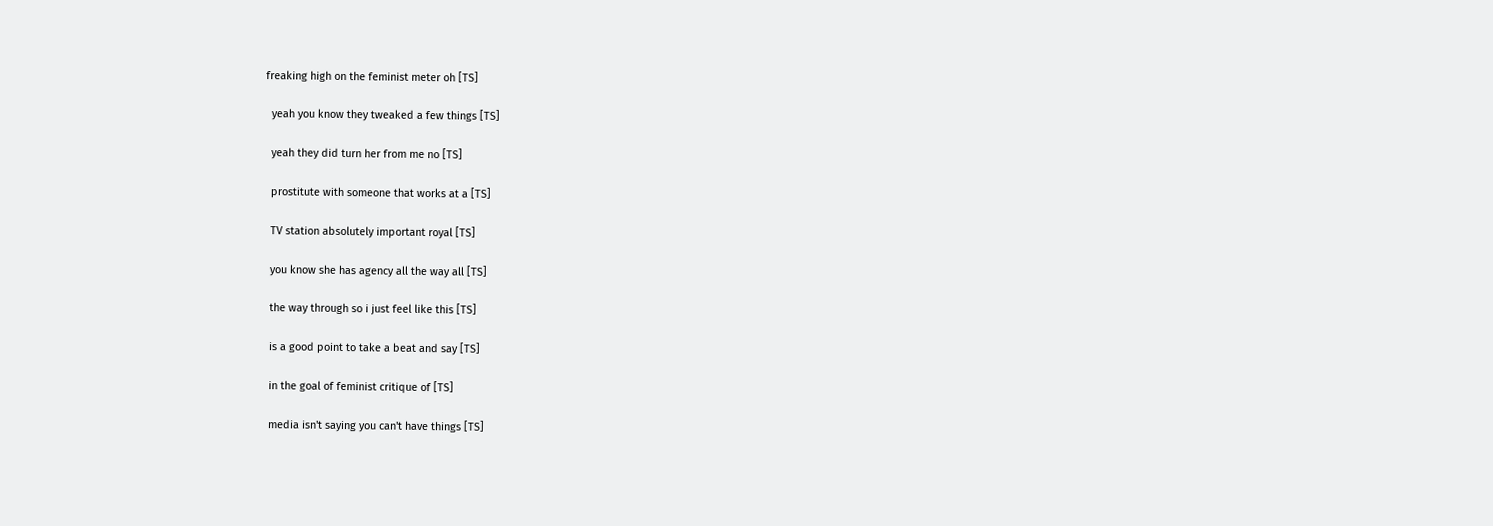freaking high on the feminist meter oh [TS]

  yeah you know they tweaked a few things [TS]

  yeah they did turn her from me no [TS]

  prostitute with someone that works at a [TS]

  TV station absolutely important royal [TS]

  you know she has agency all the way all [TS]

  the way through so i just feel like this [TS]

  is a good point to take a beat and say [TS]

  in the goal of feminist critique of [TS]

  media isn't saying you can't have things [TS]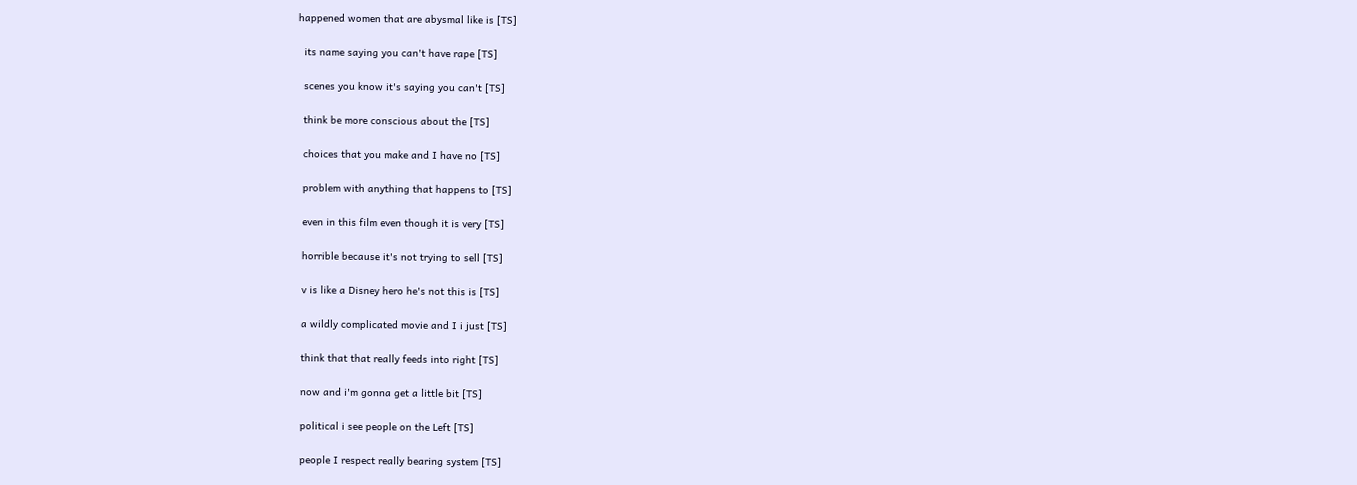happened women that are abysmal like is [TS]

  its name saying you can't have rape [TS]

  scenes you know it's saying you can't [TS]

  think be more conscious about the [TS]

  choices that you make and I have no [TS]

  problem with anything that happens to [TS]

  even in this film even though it is very [TS]

  horrible because it's not trying to sell [TS]

  v is like a Disney hero he's not this is [TS]

  a wildly complicated movie and I i just [TS]

  think that that really feeds into right [TS]

  now and i'm gonna get a little bit [TS]

  political i see people on the Left [TS]

  people I respect really bearing system [TS]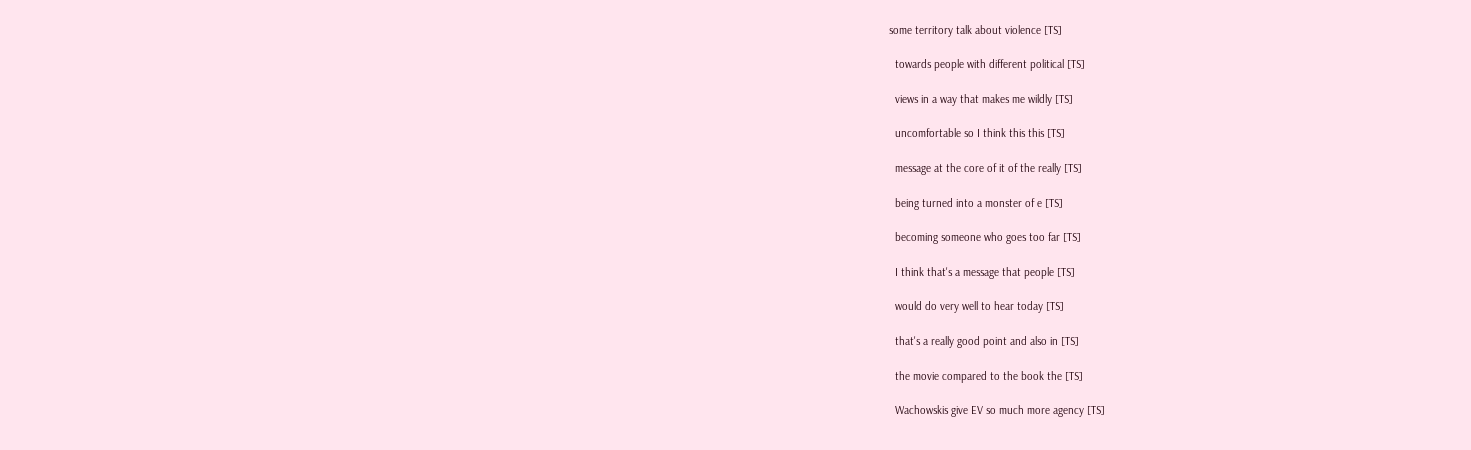some territory talk about violence [TS]

  towards people with different political [TS]

  views in a way that makes me wildly [TS]

  uncomfortable so I think this this [TS]

  message at the core of it of the really [TS]

  being turned into a monster of e [TS]

  becoming someone who goes too far [TS]

  I think that's a message that people [TS]

  would do very well to hear today [TS]

  that's a really good point and also in [TS]

  the movie compared to the book the [TS]

  Wachowskis give EV so much more agency [TS]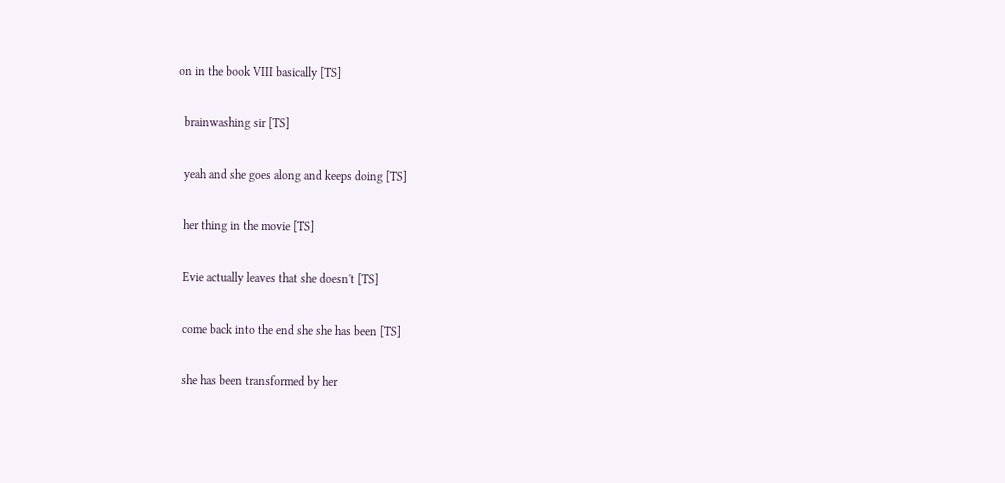on in the book VIII basically [TS]

  brainwashing sir [TS]

  yeah and she goes along and keeps doing [TS]

  her thing in the movie [TS]

  Evie actually leaves that she doesn't [TS]

  come back into the end she she has been [TS]

  she has been transformed by her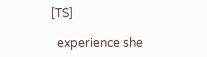[TS]

  experience she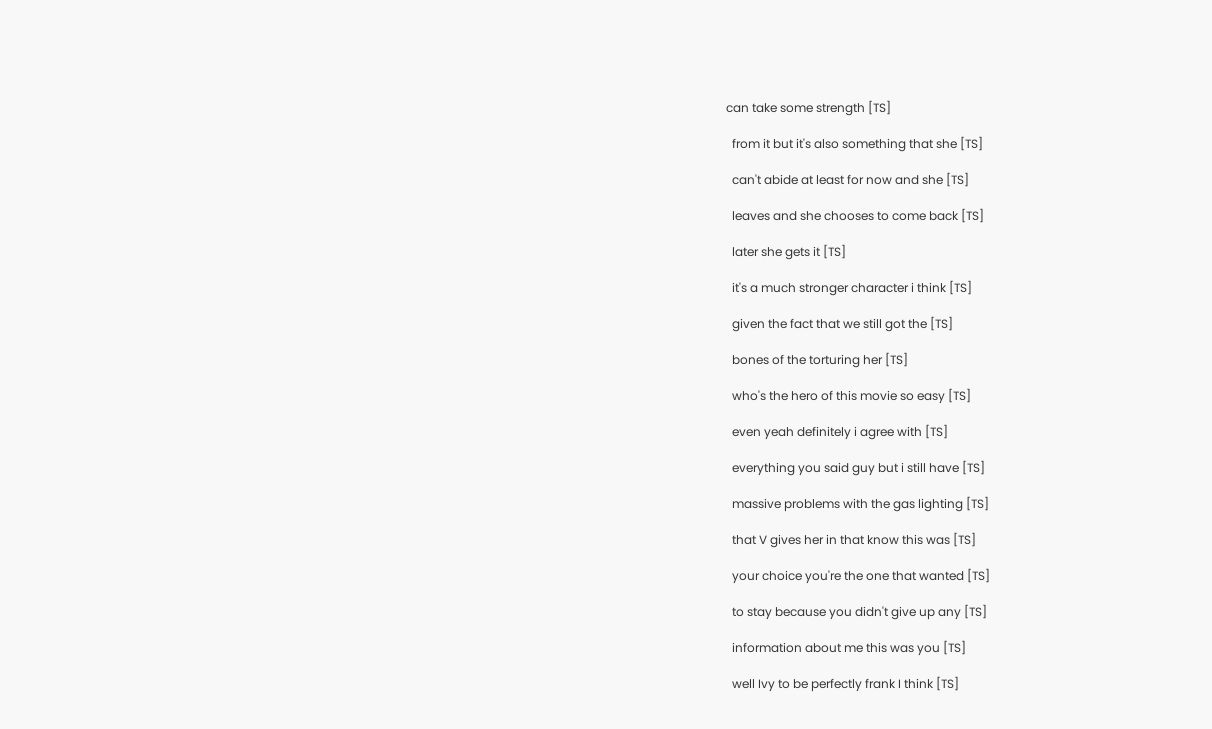can take some strength [TS]

  from it but it's also something that she [TS]

  can't abide at least for now and she [TS]

  leaves and she chooses to come back [TS]

  later she gets it [TS]

  it's a much stronger character i think [TS]

  given the fact that we still got the [TS]

  bones of the torturing her [TS]

  who's the hero of this movie so easy [TS]

  even yeah definitely i agree with [TS]

  everything you said guy but i still have [TS]

  massive problems with the gas lighting [TS]

  that V gives her in that know this was [TS]

  your choice you're the one that wanted [TS]

  to stay because you didn't give up any [TS]

  information about me this was you [TS]

  well Ivy to be perfectly frank I think [TS]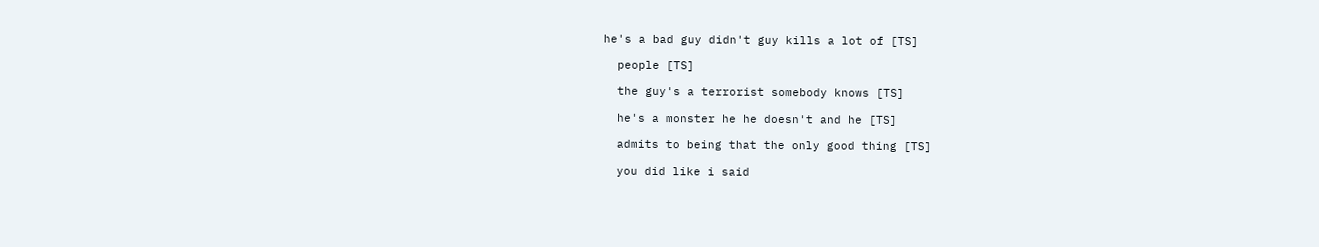he's a bad guy didn't guy kills a lot of [TS]

  people [TS]

  the guy's a terrorist somebody knows [TS]

  he's a monster he he doesn't and he [TS]

  admits to being that the only good thing [TS]

  you did like i said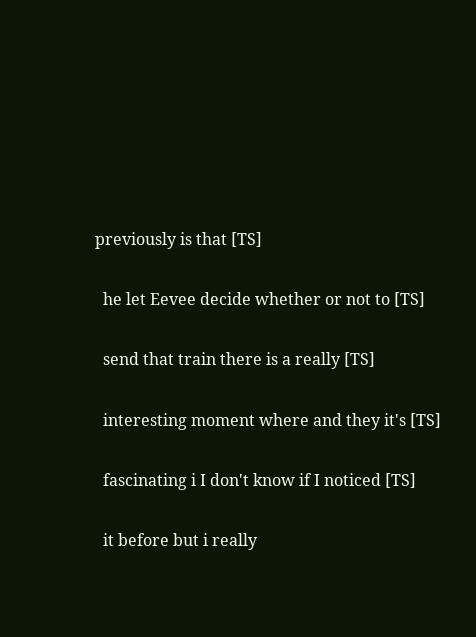previously is that [TS]

  he let Eevee decide whether or not to [TS]

  send that train there is a really [TS]

  interesting moment where and they it's [TS]

  fascinating i I don't know if I noticed [TS]

  it before but i really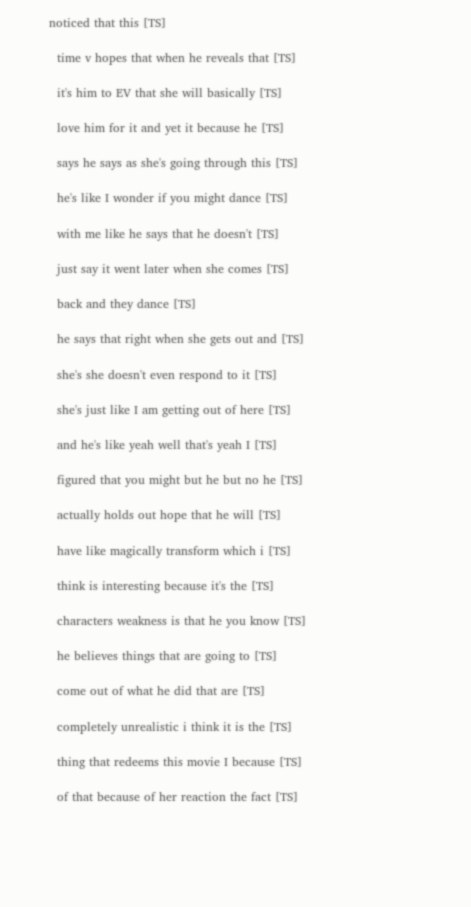noticed that this [TS]

  time v hopes that when he reveals that [TS]

  it's him to EV that she will basically [TS]

  love him for it and yet it because he [TS]

  says he says as she's going through this [TS]

  he's like I wonder if you might dance [TS]

  with me like he says that he doesn't [TS]

  just say it went later when she comes [TS]

  back and they dance [TS]

  he says that right when she gets out and [TS]

  she's she doesn't even respond to it [TS]

  she's just like I am getting out of here [TS]

  and he's like yeah well that's yeah I [TS]

  figured that you might but he but no he [TS]

  actually holds out hope that he will [TS]

  have like magically transform which i [TS]

  think is interesting because it's the [TS]

  characters weakness is that he you know [TS]

  he believes things that are going to [TS]

  come out of what he did that are [TS]

  completely unrealistic i think it is the [TS]

  thing that redeems this movie I because [TS]

  of that because of her reaction the fact [TS]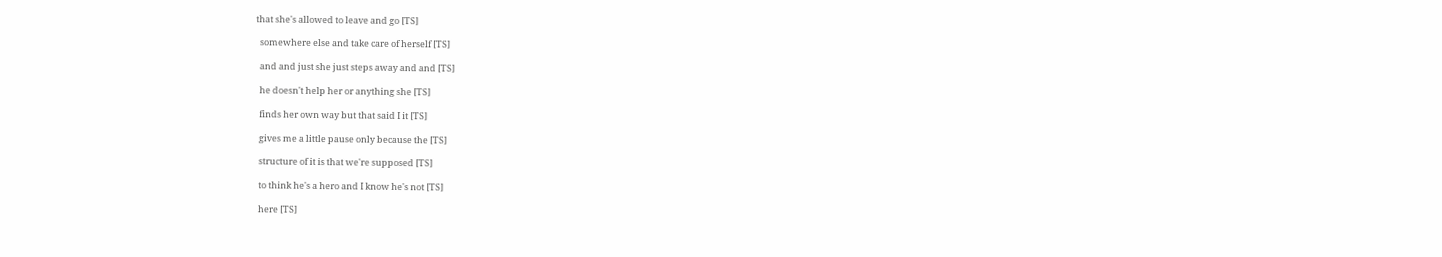that she's allowed to leave and go [TS]

  somewhere else and take care of herself [TS]

  and and just she just steps away and and [TS]

  he doesn't help her or anything she [TS]

  finds her own way but that said I it [TS]

  gives me a little pause only because the [TS]

  structure of it is that we're supposed [TS]

  to think he's a hero and I know he's not [TS]

  here [TS]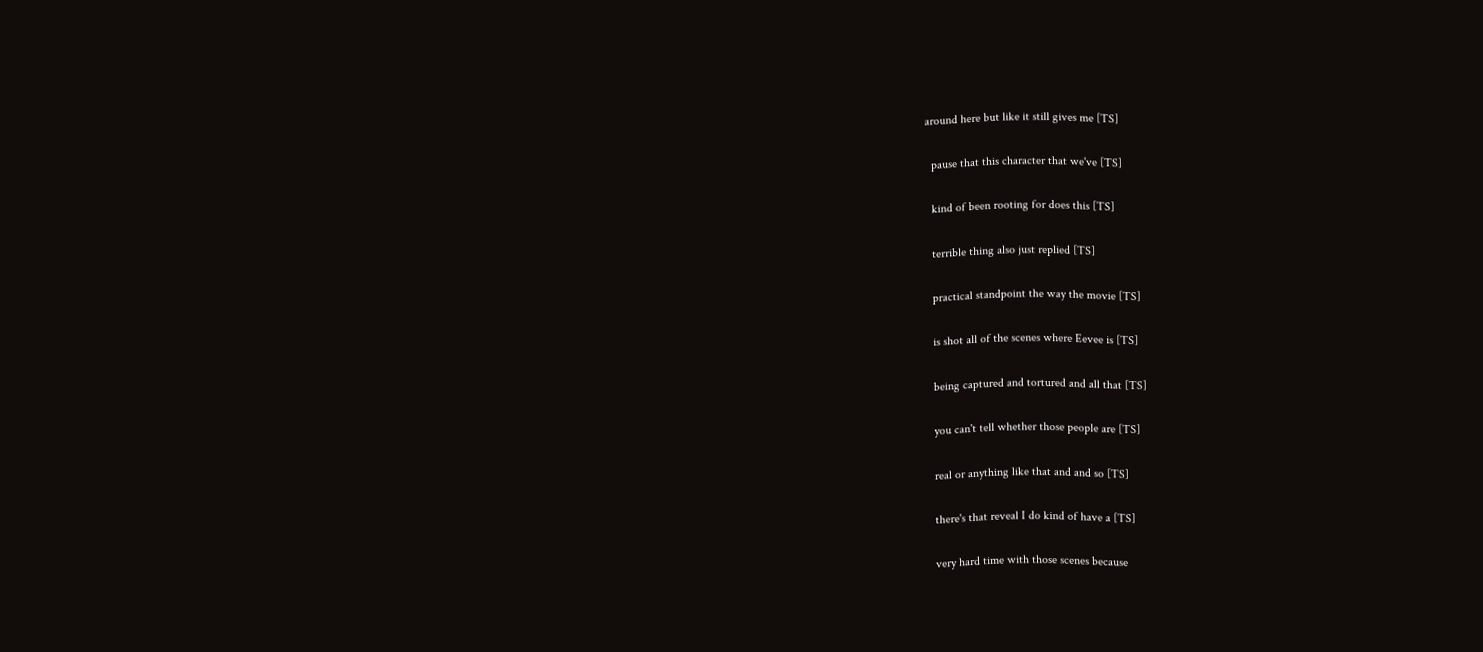around here but like it still gives me [TS]

  pause that this character that we've [TS]

  kind of been rooting for does this [TS]

  terrible thing also just replied [TS]

  practical standpoint the way the movie [TS]

  is shot all of the scenes where Eevee is [TS]

  being captured and tortured and all that [TS]

  you can't tell whether those people are [TS]

  real or anything like that and and so [TS]

  there's that reveal I do kind of have a [TS]

  very hard time with those scenes because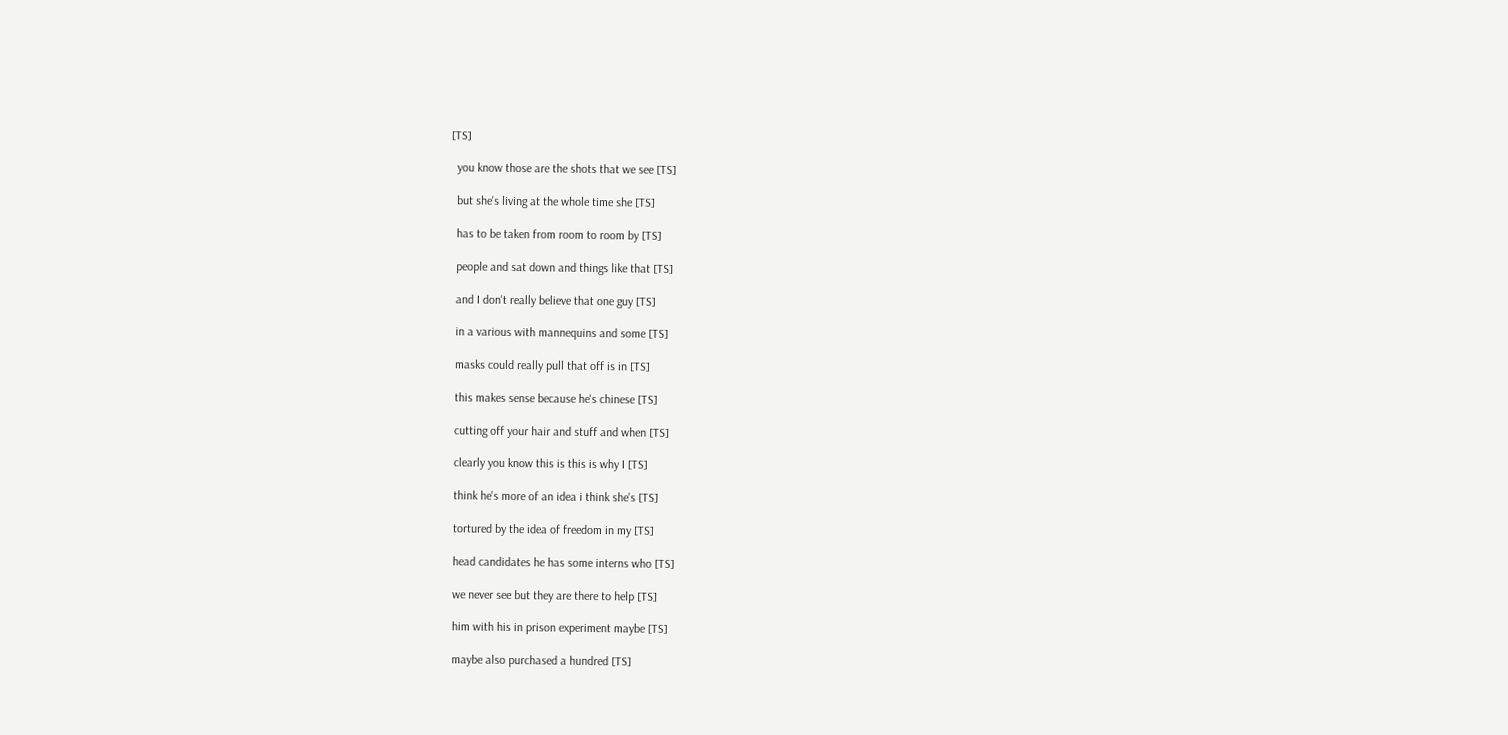[TS]

  you know those are the shots that we see [TS]

  but she's living at the whole time she [TS]

  has to be taken from room to room by [TS]

  people and sat down and things like that [TS]

  and I don't really believe that one guy [TS]

  in a various with mannequins and some [TS]

  masks could really pull that off is in [TS]

  this makes sense because he's chinese [TS]

  cutting off your hair and stuff and when [TS]

  clearly you know this is this is why I [TS]

  think he's more of an idea i think she's [TS]

  tortured by the idea of freedom in my [TS]

  head candidates he has some interns who [TS]

  we never see but they are there to help [TS]

  him with his in prison experiment maybe [TS]

  maybe also purchased a hundred [TS]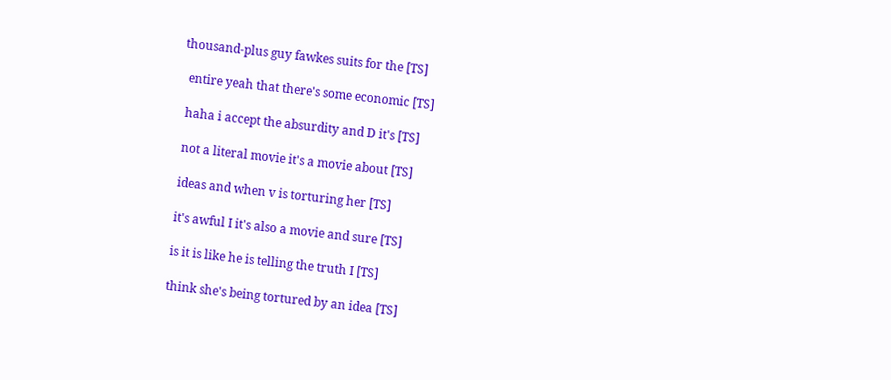thousand-plus guy fawkes suits for the [TS]

  entire yeah that there's some economic [TS]

  haha i accept the absurdity and D it's [TS]

  not a literal movie it's a movie about [TS]

  ideas and when v is torturing her [TS]

  it's awful I it's also a movie and sure [TS]

  is it is like he is telling the truth I [TS]

  think she's being tortured by an idea [TS]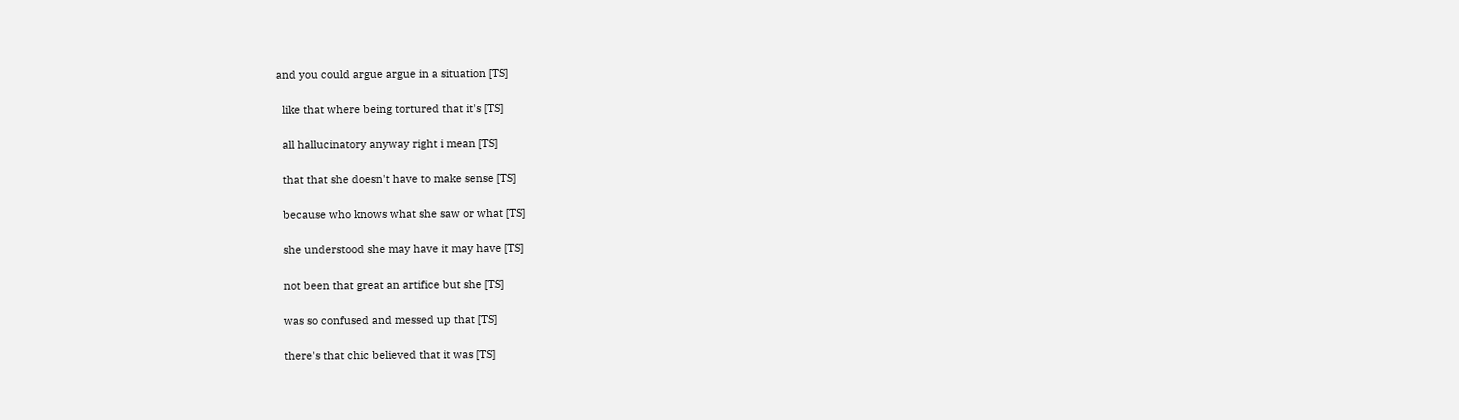and you could argue argue in a situation [TS]

  like that where being tortured that it's [TS]

  all hallucinatory anyway right i mean [TS]

  that that she doesn't have to make sense [TS]

  because who knows what she saw or what [TS]

  she understood she may have it may have [TS]

  not been that great an artifice but she [TS]

  was so confused and messed up that [TS]

  there's that chic believed that it was [TS]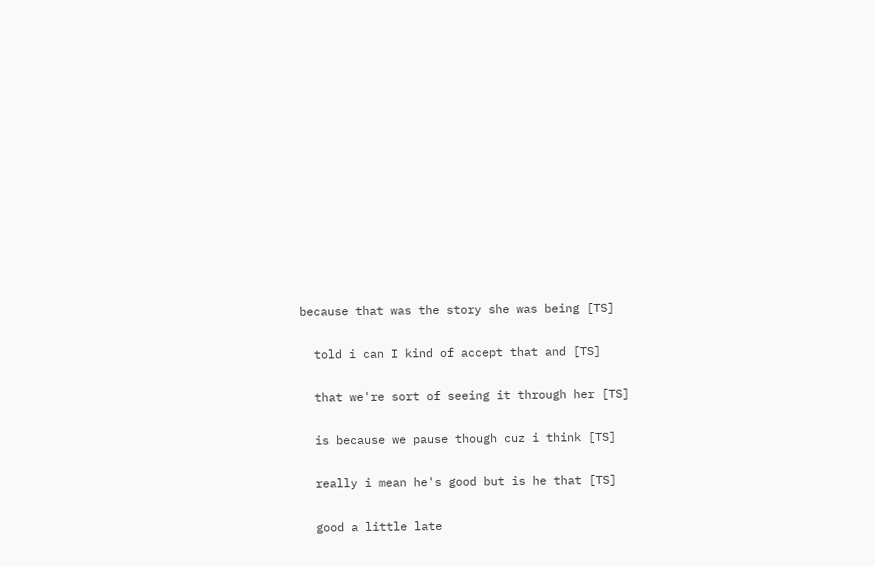because that was the story she was being [TS]

  told i can I kind of accept that and [TS]

  that we're sort of seeing it through her [TS]

  is because we pause though cuz i think [TS]

  really i mean he's good but is he that [TS]

  good a little late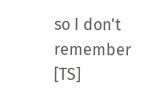so I don't remember [TS]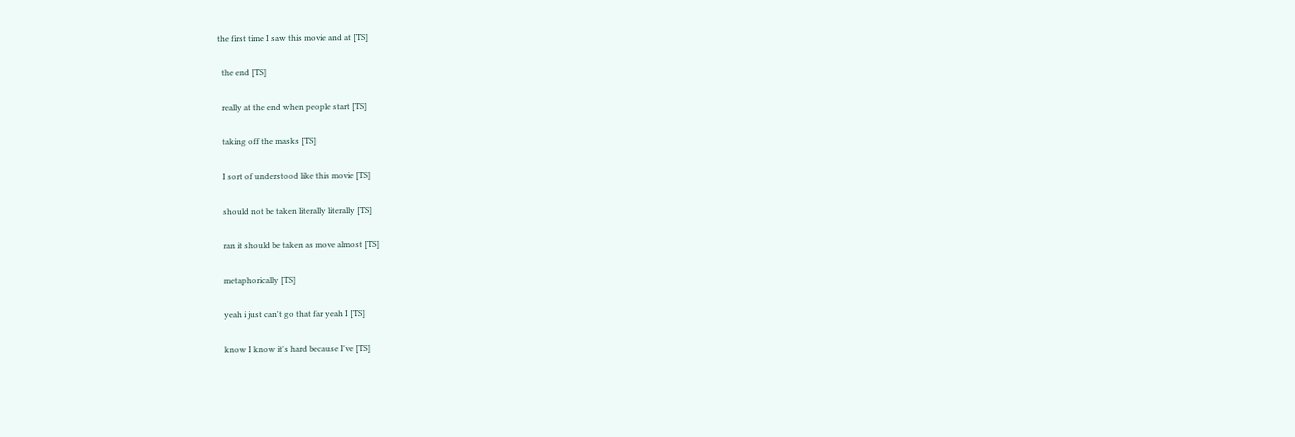the first time I saw this movie and at [TS]

  the end [TS]

  really at the end when people start [TS]

  taking off the masks [TS]

  I sort of understood like this movie [TS]

  should not be taken literally literally [TS]

  ran it should be taken as move almost [TS]

  metaphorically [TS]

  yeah i just can't go that far yeah I [TS]

  know I know it's hard because I've [TS]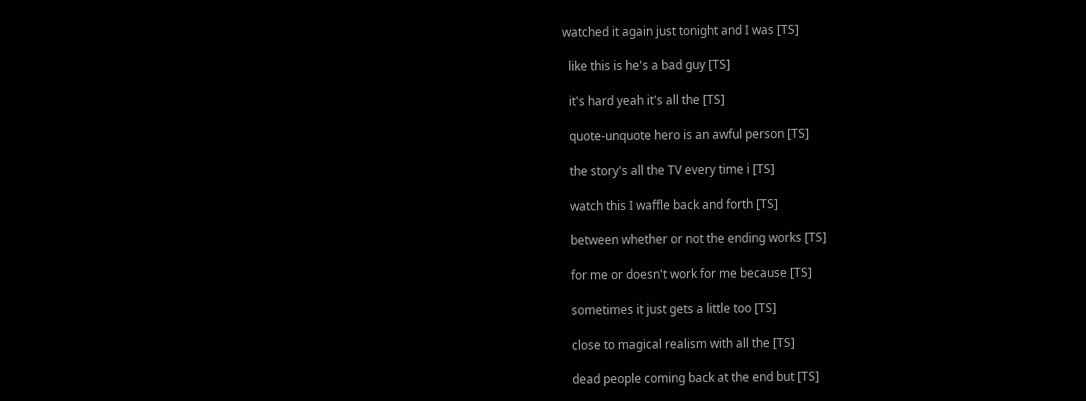watched it again just tonight and I was [TS]

  like this is he's a bad guy [TS]

  it's hard yeah it's all the [TS]

  quote-unquote hero is an awful person [TS]

  the story's all the TV every time i [TS]

  watch this I waffle back and forth [TS]

  between whether or not the ending works [TS]

  for me or doesn't work for me because [TS]

  sometimes it just gets a little too [TS]

  close to magical realism with all the [TS]

  dead people coming back at the end but [TS]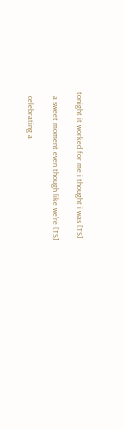tonight it worked for me i thought i was [TS]

  a sweet moment even though like we're [TS]

  celebrating a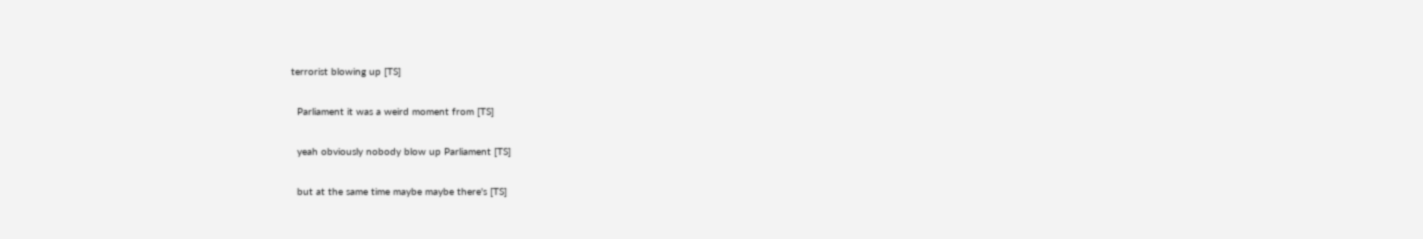terrorist blowing up [TS]

  Parliament it was a weird moment from [TS]

  yeah obviously nobody blow up Parliament [TS]

  but at the same time maybe maybe there's [TS]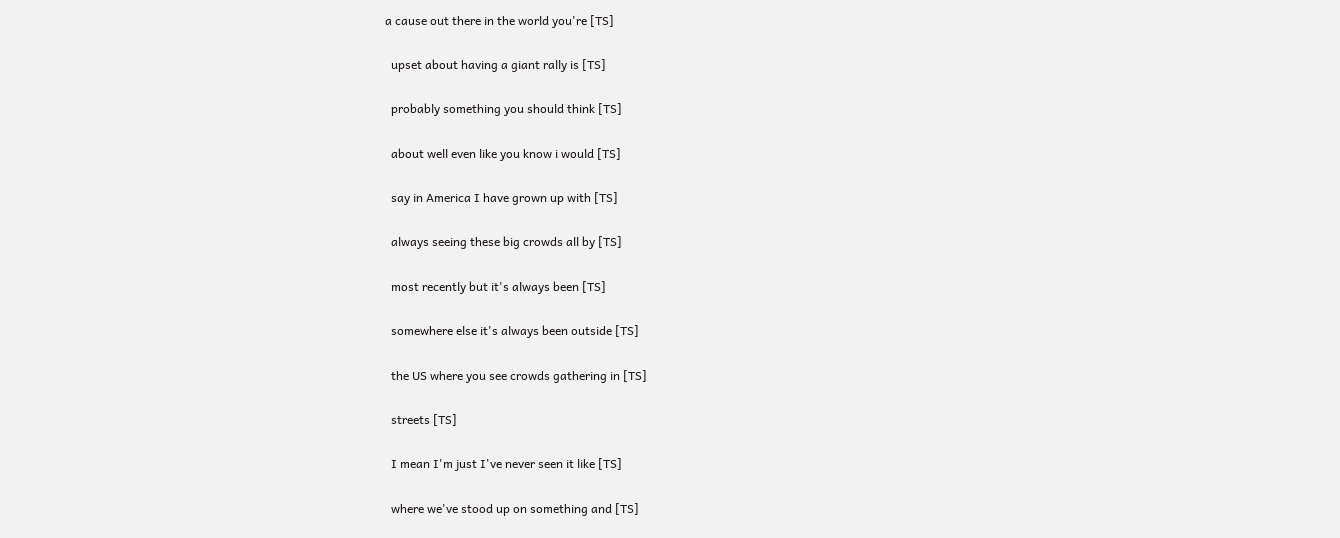a cause out there in the world you're [TS]

  upset about having a giant rally is [TS]

  probably something you should think [TS]

  about well even like you know i would [TS]

  say in America I have grown up with [TS]

  always seeing these big crowds all by [TS]

  most recently but it's always been [TS]

  somewhere else it's always been outside [TS]

  the US where you see crowds gathering in [TS]

  streets [TS]

  I mean I'm just I've never seen it like [TS]

  where we've stood up on something and [TS]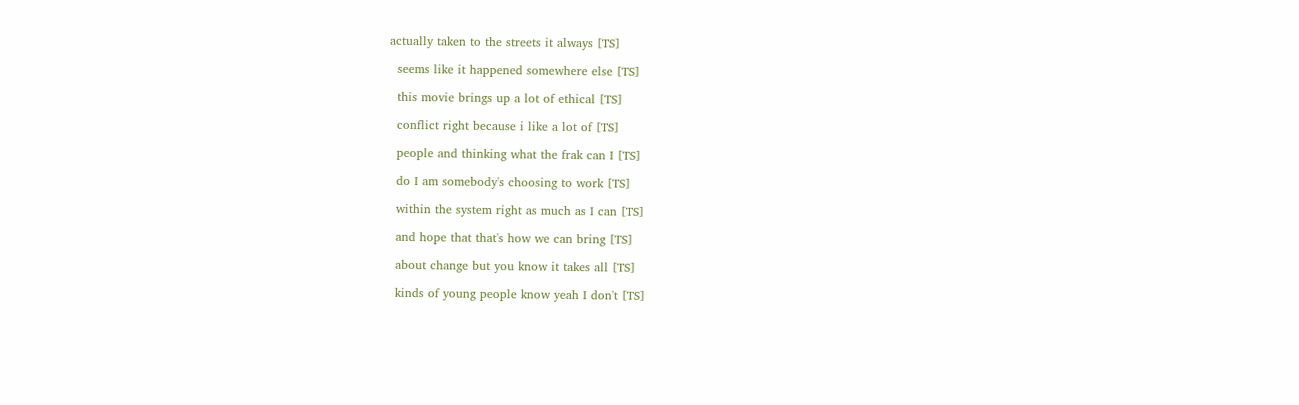actually taken to the streets it always [TS]

  seems like it happened somewhere else [TS]

  this movie brings up a lot of ethical [TS]

  conflict right because i like a lot of [TS]

  people and thinking what the frak can I [TS]

  do I am somebody's choosing to work [TS]

  within the system right as much as I can [TS]

  and hope that that's how we can bring [TS]

  about change but you know it takes all [TS]

  kinds of young people know yeah I don't [TS]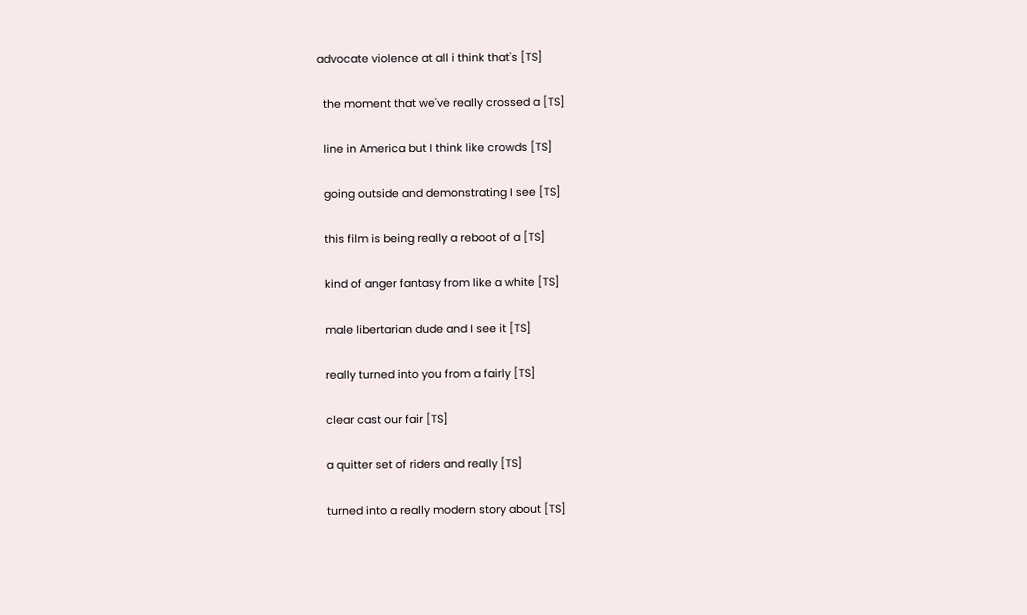advocate violence at all i think that's [TS]

  the moment that we've really crossed a [TS]

  line in America but I think like crowds [TS]

  going outside and demonstrating I see [TS]

  this film is being really a reboot of a [TS]

  kind of anger fantasy from like a white [TS]

  male libertarian dude and I see it [TS]

  really turned into you from a fairly [TS]

  clear cast our fair [TS]

  a quitter set of riders and really [TS]

  turned into a really modern story about [TS]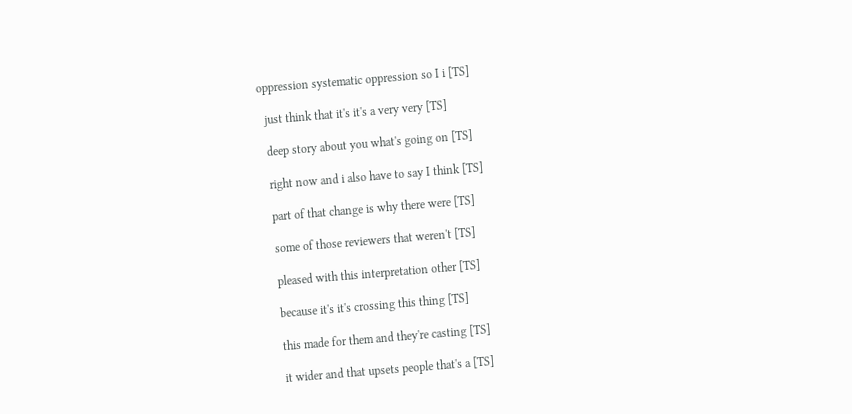oppression systematic oppression so I i [TS]

  just think that it's it's a very very [TS]

  deep story about you what's going on [TS]

  right now and i also have to say I think [TS]

  part of that change is why there were [TS]

  some of those reviewers that weren't [TS]

  pleased with this interpretation other [TS]

  because it's it's crossing this thing [TS]

  this made for them and they're casting [TS]

  it wider and that upsets people that's a [TS]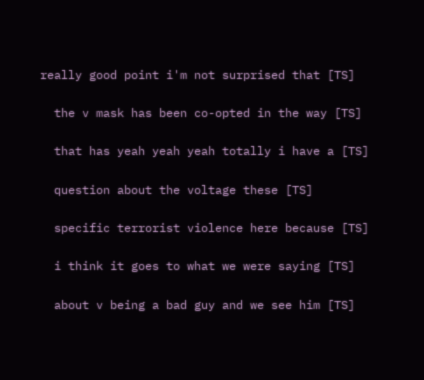really good point i'm not surprised that [TS]

  the v mask has been co-opted in the way [TS]

  that has yeah yeah yeah totally i have a [TS]

  question about the voltage these [TS]

  specific terrorist violence here because [TS]

  i think it goes to what we were saying [TS]

  about v being a bad guy and we see him [TS]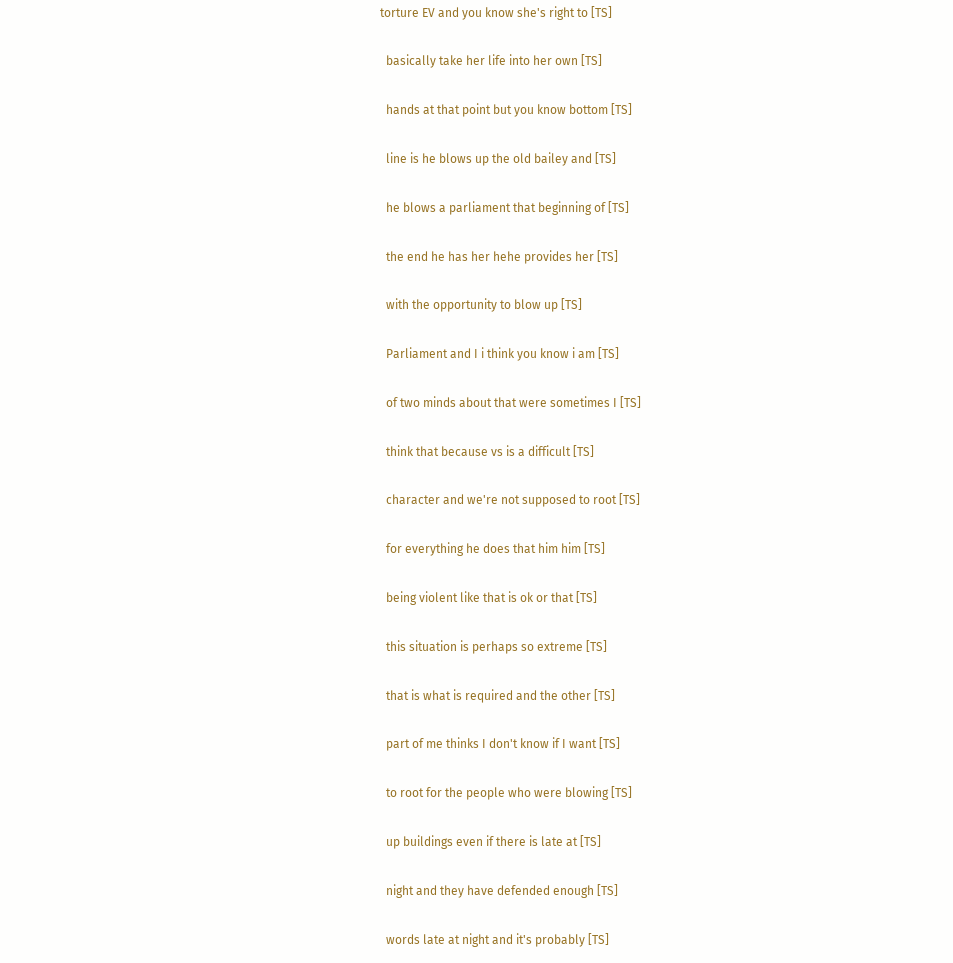torture EV and you know she's right to [TS]

  basically take her life into her own [TS]

  hands at that point but you know bottom [TS]

  line is he blows up the old bailey and [TS]

  he blows a parliament that beginning of [TS]

  the end he has her hehe provides her [TS]

  with the opportunity to blow up [TS]

  Parliament and I i think you know i am [TS]

  of two minds about that were sometimes I [TS]

  think that because vs is a difficult [TS]

  character and we're not supposed to root [TS]

  for everything he does that him him [TS]

  being violent like that is ok or that [TS]

  this situation is perhaps so extreme [TS]

  that is what is required and the other [TS]

  part of me thinks I don't know if I want [TS]

  to root for the people who were blowing [TS]

  up buildings even if there is late at [TS]

  night and they have defended enough [TS]

  words late at night and it's probably [TS]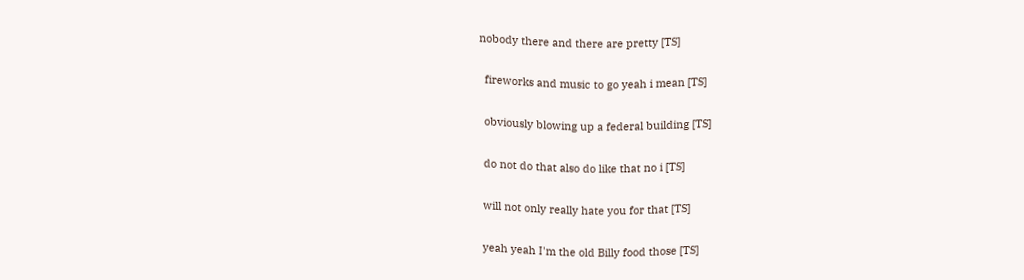nobody there and there are pretty [TS]

  fireworks and music to go yeah i mean [TS]

  obviously blowing up a federal building [TS]

  do not do that also do like that no i [TS]

  will not only really hate you for that [TS]

  yeah yeah I'm the old Billy food those [TS]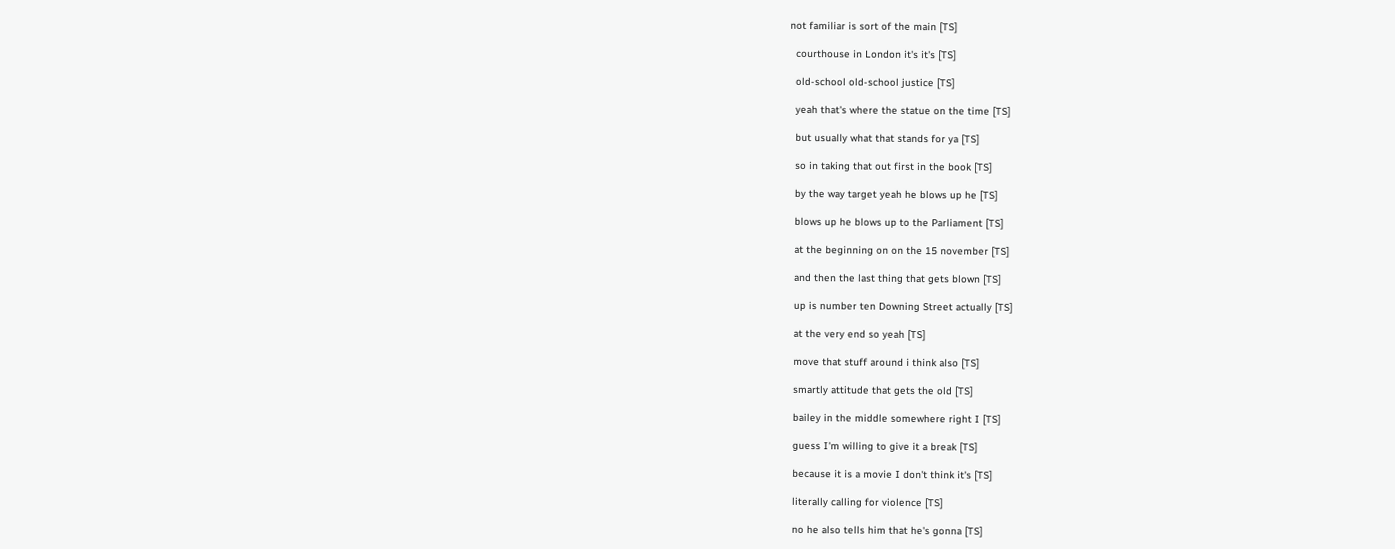not familiar is sort of the main [TS]

  courthouse in London it's it's [TS]

  old-school old-school justice [TS]

  yeah that's where the statue on the time [TS]

  but usually what that stands for ya [TS]

  so in taking that out first in the book [TS]

  by the way target yeah he blows up he [TS]

  blows up he blows up to the Parliament [TS]

  at the beginning on on the 15 november [TS]

  and then the last thing that gets blown [TS]

  up is number ten Downing Street actually [TS]

  at the very end so yeah [TS]

  move that stuff around i think also [TS]

  smartly attitude that gets the old [TS]

  bailey in the middle somewhere right I [TS]

  guess I'm willing to give it a break [TS]

  because it is a movie I don't think it's [TS]

  literally calling for violence [TS]

  no he also tells him that he's gonna [TS]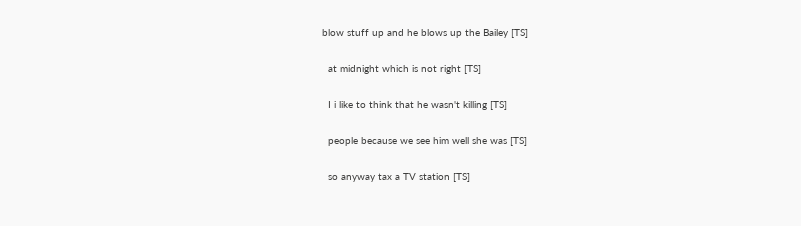blow stuff up and he blows up the Bailey [TS]

  at midnight which is not right [TS]

  I i like to think that he wasn't killing [TS]

  people because we see him well she was [TS]

  so anyway tax a TV station [TS]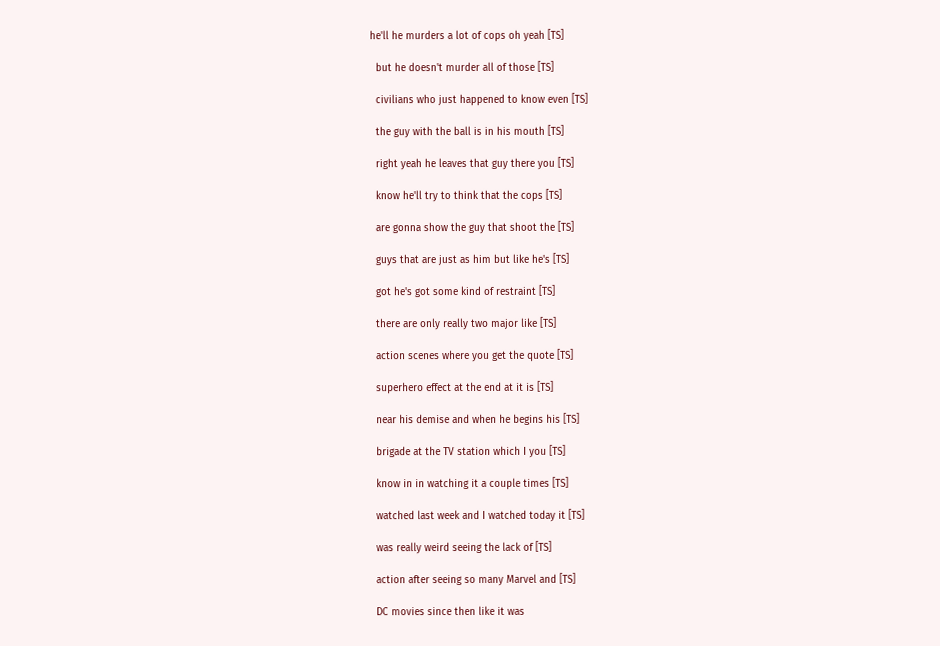he'll he murders a lot of cops oh yeah [TS]

  but he doesn't murder all of those [TS]

  civilians who just happened to know even [TS]

  the guy with the ball is in his mouth [TS]

  right yeah he leaves that guy there you [TS]

  know he'll try to think that the cops [TS]

  are gonna show the guy that shoot the [TS]

  guys that are just as him but like he's [TS]

  got he's got some kind of restraint [TS]

  there are only really two major like [TS]

  action scenes where you get the quote [TS]

  superhero effect at the end at it is [TS]

  near his demise and when he begins his [TS]

  brigade at the TV station which I you [TS]

  know in in watching it a couple times [TS]

  watched last week and I watched today it [TS]

  was really weird seeing the lack of [TS]

  action after seeing so many Marvel and [TS]

  DC movies since then like it was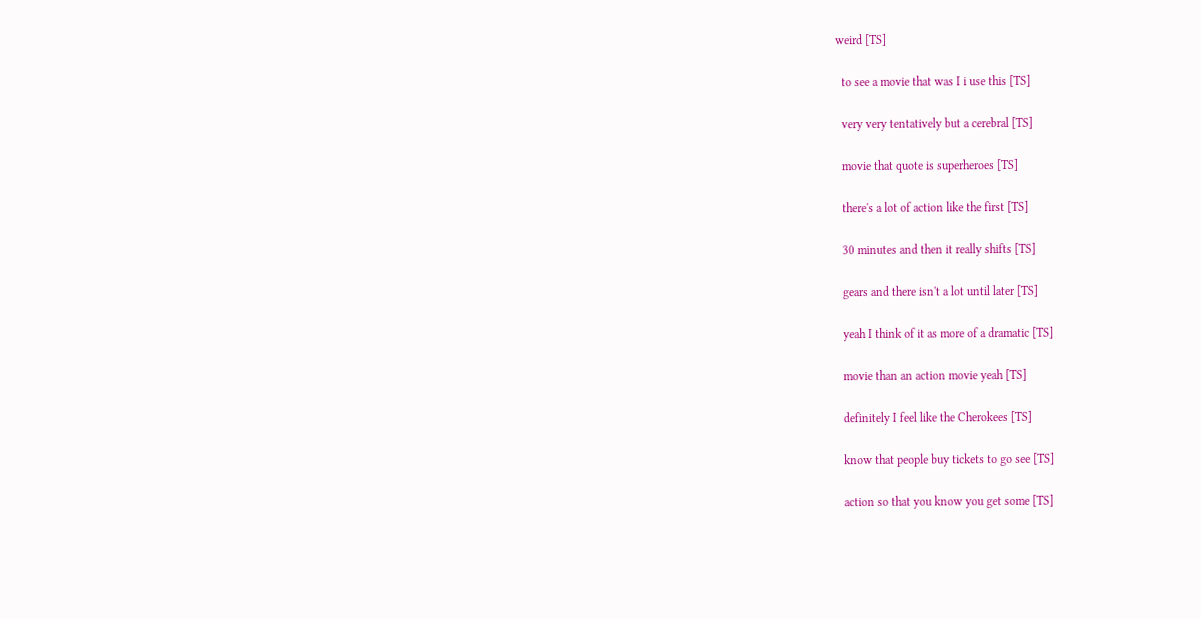weird [TS]

  to see a movie that was I i use this [TS]

  very very tentatively but a cerebral [TS]

  movie that quote is superheroes [TS]

  there's a lot of action like the first [TS]

  30 minutes and then it really shifts [TS]

  gears and there isn't a lot until later [TS]

  yeah I think of it as more of a dramatic [TS]

  movie than an action movie yeah [TS]

  definitely I feel like the Cherokees [TS]

  know that people buy tickets to go see [TS]

  action so that you know you get some [TS]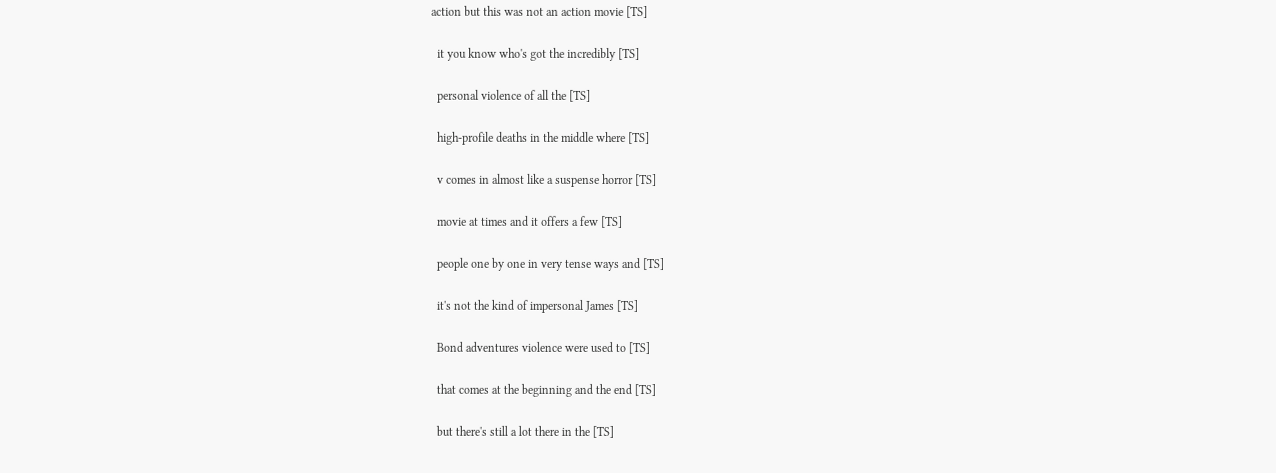action but this was not an action movie [TS]

  it you know who's got the incredibly [TS]

  personal violence of all the [TS]

  high-profile deaths in the middle where [TS]

  v comes in almost like a suspense horror [TS]

  movie at times and it offers a few [TS]

  people one by one in very tense ways and [TS]

  it's not the kind of impersonal James [TS]

  Bond adventures violence were used to [TS]

  that comes at the beginning and the end [TS]

  but there's still a lot there in the [TS]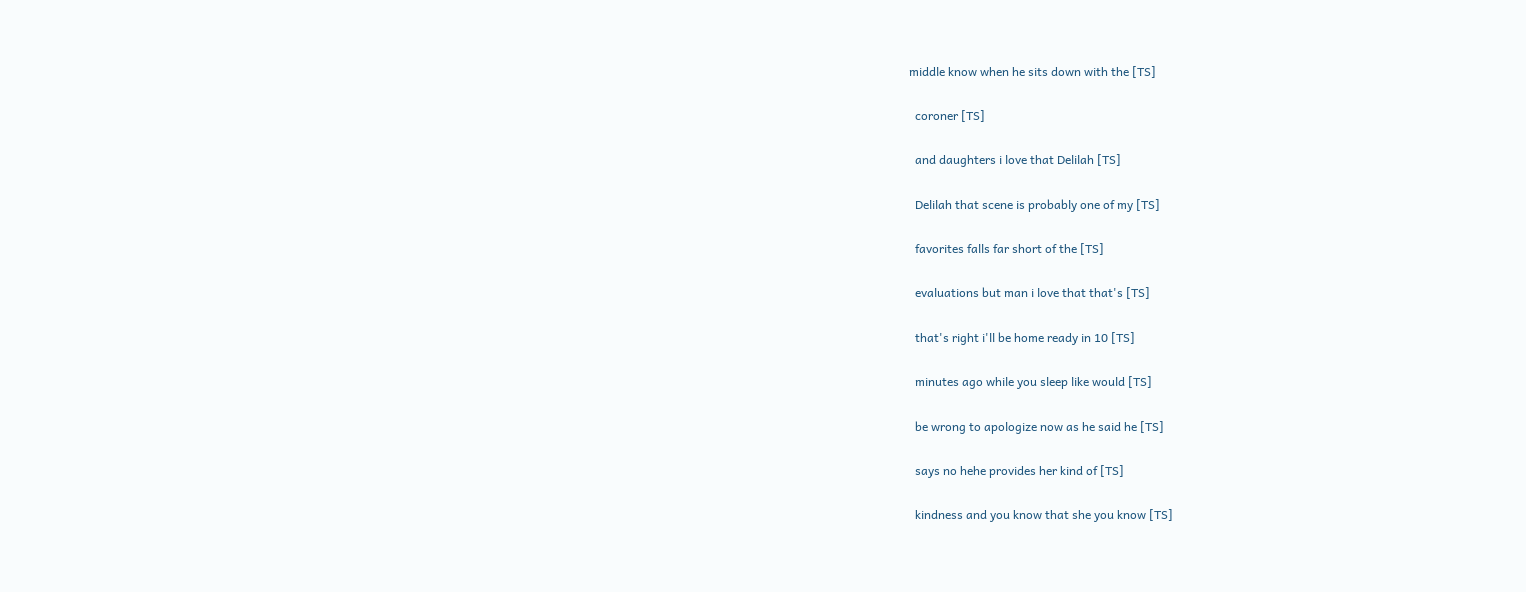middle know when he sits down with the [TS]

  coroner [TS]

  and daughters i love that Delilah [TS]

  Delilah that scene is probably one of my [TS]

  favorites falls far short of the [TS]

  evaluations but man i love that that's [TS]

  that's right i'll be home ready in 10 [TS]

  minutes ago while you sleep like would [TS]

  be wrong to apologize now as he said he [TS]

  says no hehe provides her kind of [TS]

  kindness and you know that she you know [TS]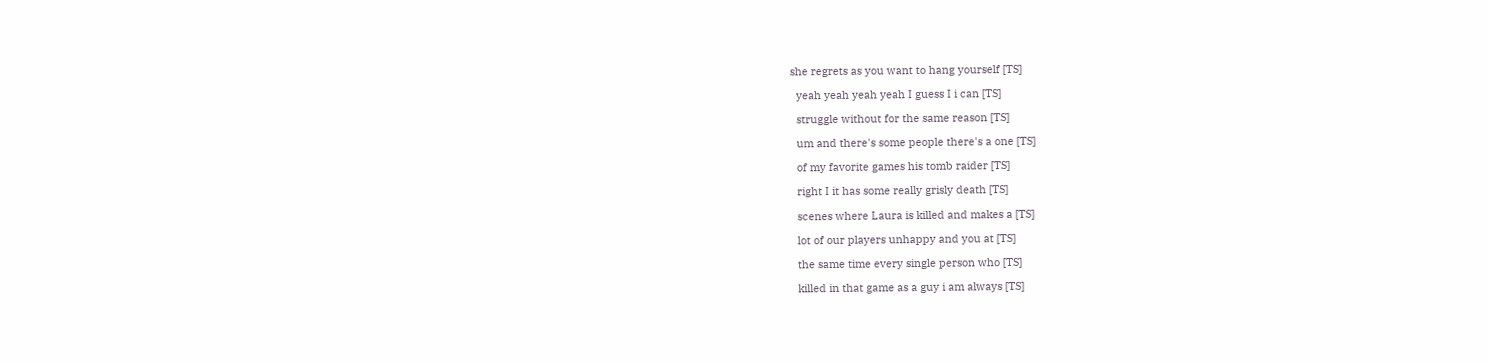she regrets as you want to hang yourself [TS]

  yeah yeah yeah yeah I guess I i can [TS]

  struggle without for the same reason [TS]

  um and there's some people there's a one [TS]

  of my favorite games his tomb raider [TS]

  right I it has some really grisly death [TS]

  scenes where Laura is killed and makes a [TS]

  lot of our players unhappy and you at [TS]

  the same time every single person who [TS]

  killed in that game as a guy i am always [TS]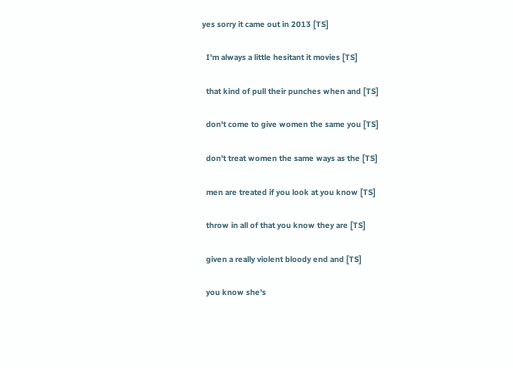yes sorry it came out in 2013 [TS]

  I'm always a little hesitant it movies [TS]

  that kind of pull their punches when and [TS]

  don't come to give women the same you [TS]

  don't treat women the same ways as the [TS]

  men are treated if you look at you know [TS]

  throw in all of that you know they are [TS]

  given a really violent bloody end and [TS]

  you know she's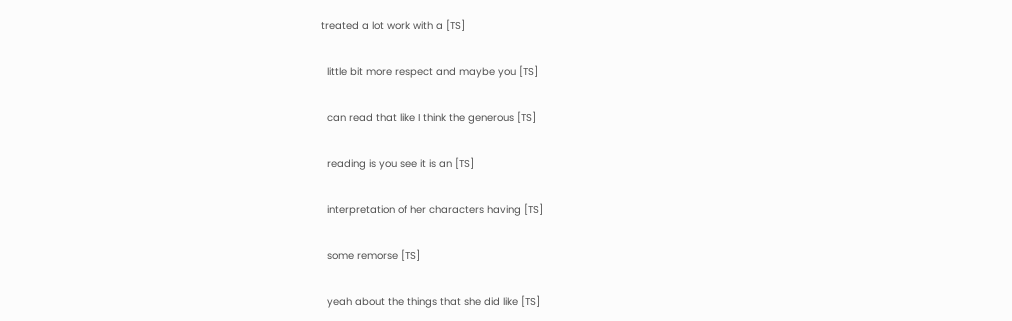treated a lot work with a [TS]

  little bit more respect and maybe you [TS]

  can read that like I think the generous [TS]

  reading is you see it is an [TS]

  interpretation of her characters having [TS]

  some remorse [TS]

  yeah about the things that she did like [TS]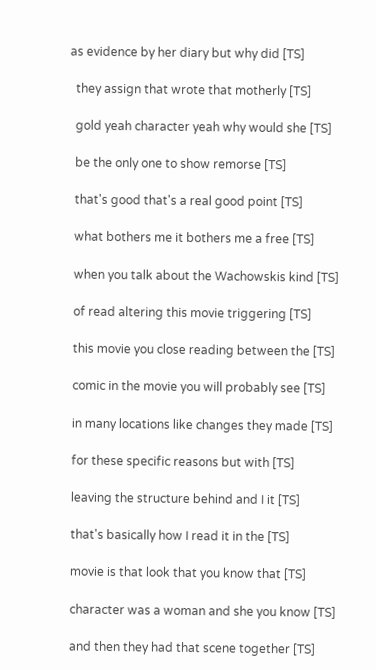as evidence by her diary but why did [TS]

  they assign that wrote that motherly [TS]

  gold yeah character yeah why would she [TS]

  be the only one to show remorse [TS]

  that's good that's a real good point [TS]

  what bothers me it bothers me a free [TS]

  when you talk about the Wachowskis kind [TS]

  of read altering this movie triggering [TS]

  this movie you close reading between the [TS]

  comic in the movie you will probably see [TS]

  in many locations like changes they made [TS]

  for these specific reasons but with [TS]

  leaving the structure behind and I it [TS]

  that's basically how I read it in the [TS]

  movie is that look that you know that [TS]

  character was a woman and she you know [TS]

  and then they had that scene together [TS]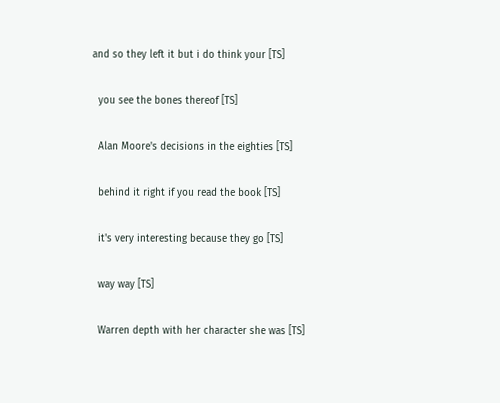and so they left it but i do think your [TS]

  you see the bones thereof [TS]

  Alan Moore's decisions in the eighties [TS]

  behind it right if you read the book [TS]

  it's very interesting because they go [TS]

  way way [TS]

  Warren depth with her character she was [TS]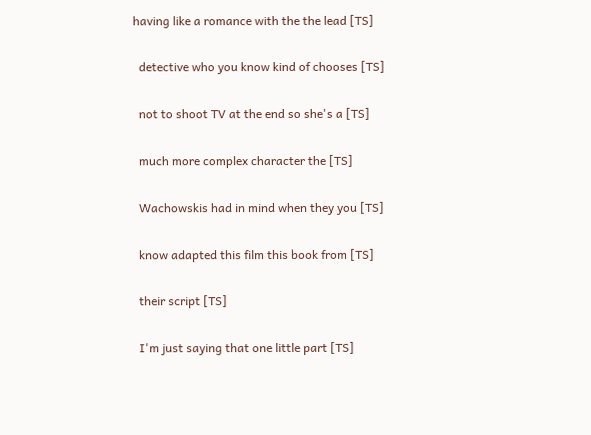having like a romance with the the lead [TS]

  detective who you know kind of chooses [TS]

  not to shoot TV at the end so she's a [TS]

  much more complex character the [TS]

  Wachowskis had in mind when they you [TS]

  know adapted this film this book from [TS]

  their script [TS]

  I'm just saying that one little part [TS]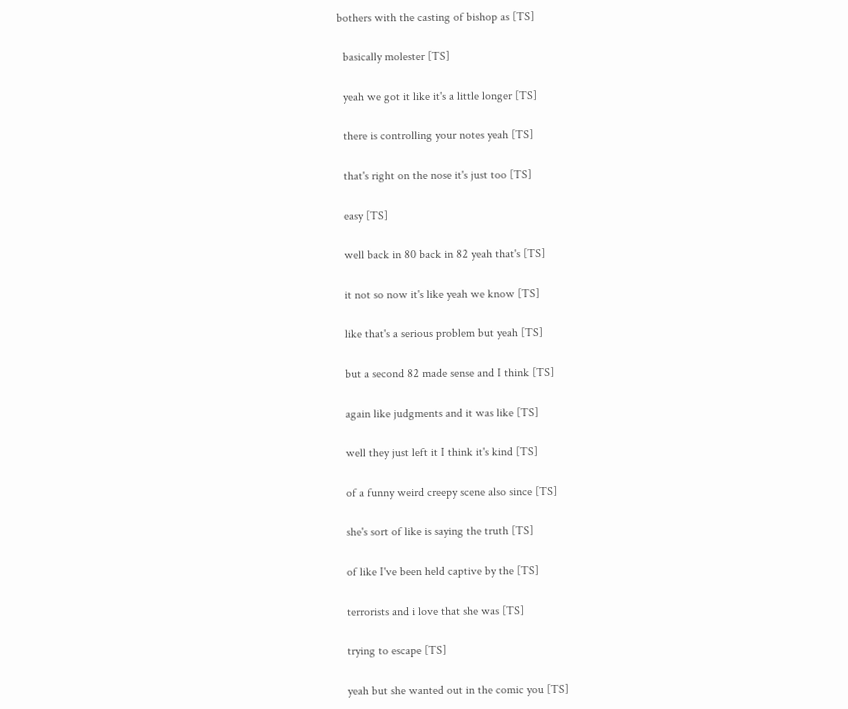bothers with the casting of bishop as [TS]

  basically molester [TS]

  yeah we got it like it's a little longer [TS]

  there is controlling your notes yeah [TS]

  that's right on the nose it's just too [TS]

  easy [TS]

  well back in 80 back in 82 yeah that's [TS]

  it not so now it's like yeah we know [TS]

  like that's a serious problem but yeah [TS]

  but a second 82 made sense and I think [TS]

  again like judgments and it was like [TS]

  well they just left it I think it's kind [TS]

  of a funny weird creepy scene also since [TS]

  she's sort of like is saying the truth [TS]

  of like I've been held captive by the [TS]

  terrorists and i love that she was [TS]

  trying to escape [TS]

  yeah but she wanted out in the comic you [TS]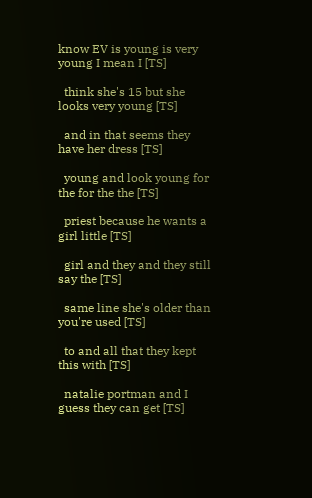know EV is young is very young I mean I [TS]

  think she's 15 but she looks very young [TS]

  and in that seems they have her dress [TS]

  young and look young for the for the the [TS]

  priest because he wants a girl little [TS]

  girl and they and they still say the [TS]

  same line she's older than you're used [TS]

  to and all that they kept this with [TS]

  natalie portman and I guess they can get [TS]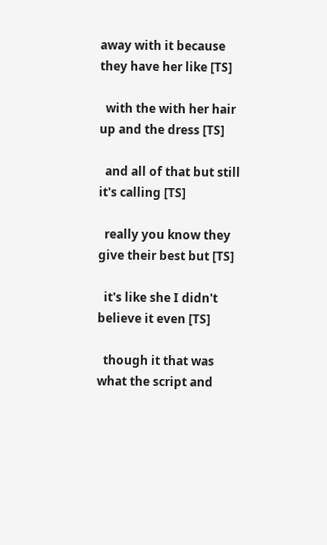away with it because they have her like [TS]

  with the with her hair up and the dress [TS]

  and all of that but still it's calling [TS]

  really you know they give their best but [TS]

  it's like she I didn't believe it even [TS]

  though it that was what the script and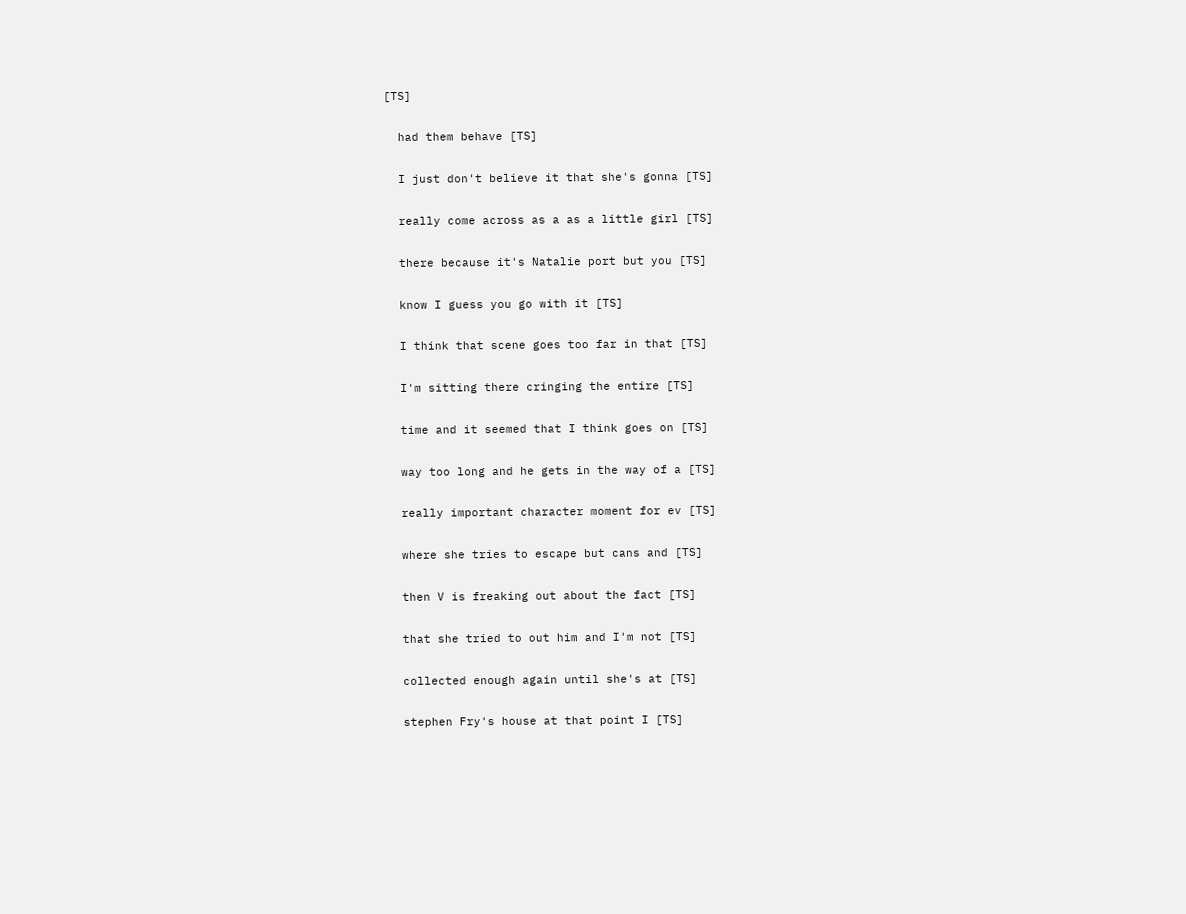[TS]

  had them behave [TS]

  I just don't believe it that she's gonna [TS]

  really come across as a as a little girl [TS]

  there because it's Natalie port but you [TS]

  know I guess you go with it [TS]

  I think that scene goes too far in that [TS]

  I'm sitting there cringing the entire [TS]

  time and it seemed that I think goes on [TS]

  way too long and he gets in the way of a [TS]

  really important character moment for ev [TS]

  where she tries to escape but cans and [TS]

  then V is freaking out about the fact [TS]

  that she tried to out him and I'm not [TS]

  collected enough again until she's at [TS]

  stephen Fry's house at that point I [TS]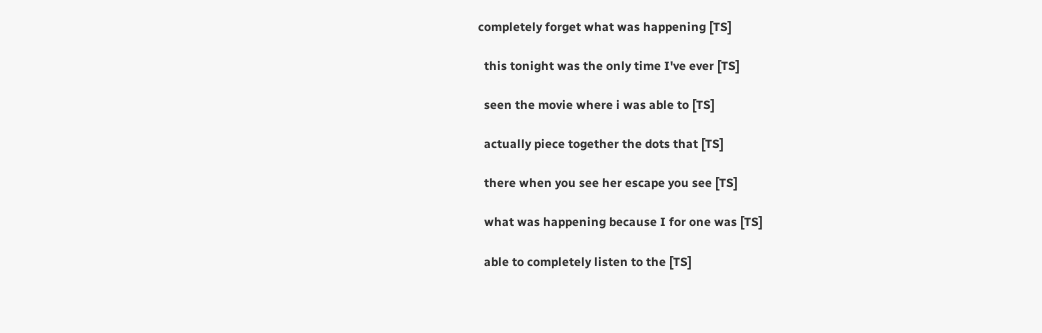completely forget what was happening [TS]

  this tonight was the only time I've ever [TS]

  seen the movie where i was able to [TS]

  actually piece together the dots that [TS]

  there when you see her escape you see [TS]

  what was happening because I for one was [TS]

  able to completely listen to the [TS]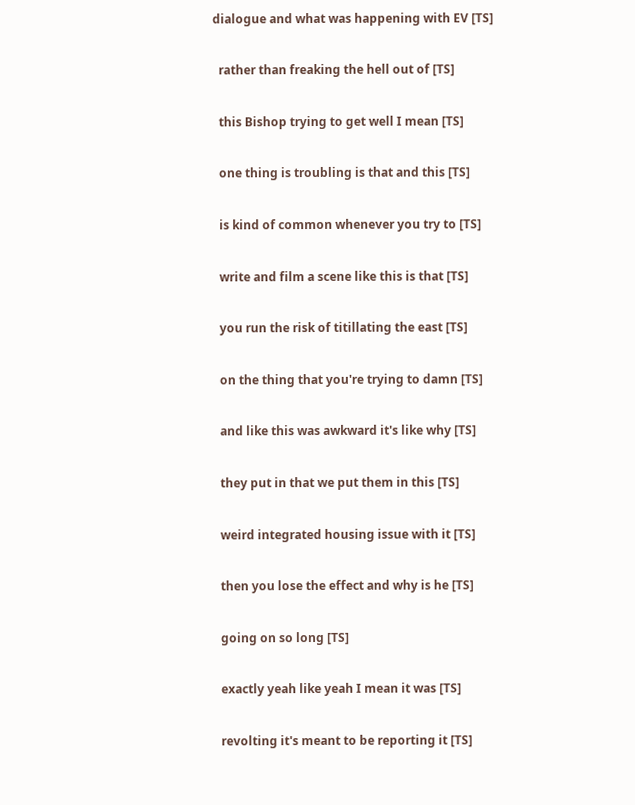dialogue and what was happening with EV [TS]

  rather than freaking the hell out of [TS]

  this Bishop trying to get well I mean [TS]

  one thing is troubling is that and this [TS]

  is kind of common whenever you try to [TS]

  write and film a scene like this is that [TS]

  you run the risk of titillating the east [TS]

  on the thing that you're trying to damn [TS]

  and like this was awkward it's like why [TS]

  they put in that we put them in this [TS]

  weird integrated housing issue with it [TS]

  then you lose the effect and why is he [TS]

  going on so long [TS]

  exactly yeah like yeah I mean it was [TS]

  revolting it's meant to be reporting it [TS]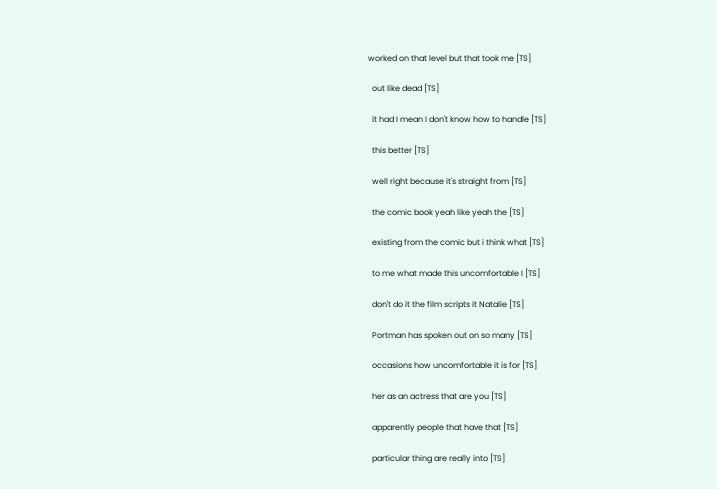worked on that level but that took me [TS]

  out like dead [TS]

  it had I mean I don't know how to handle [TS]

  this better [TS]

  well right because it's straight from [TS]

  the comic book yeah like yeah the [TS]

  existing from the comic but i think what [TS]

  to me what made this uncomfortable I [TS]

  don't do it the film scripts it Natalie [TS]

  Portman has spoken out on so many [TS]

  occasions how uncomfortable it is for [TS]

  her as an actress that are you [TS]

  apparently people that have that [TS]

  particular thing are really into [TS]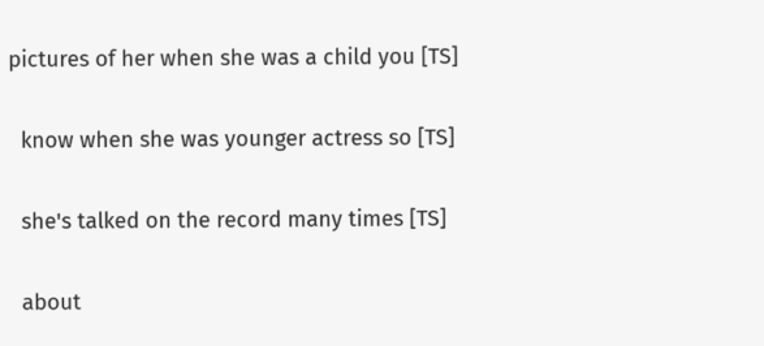pictures of her when she was a child you [TS]

  know when she was younger actress so [TS]

  she's talked on the record many times [TS]

  about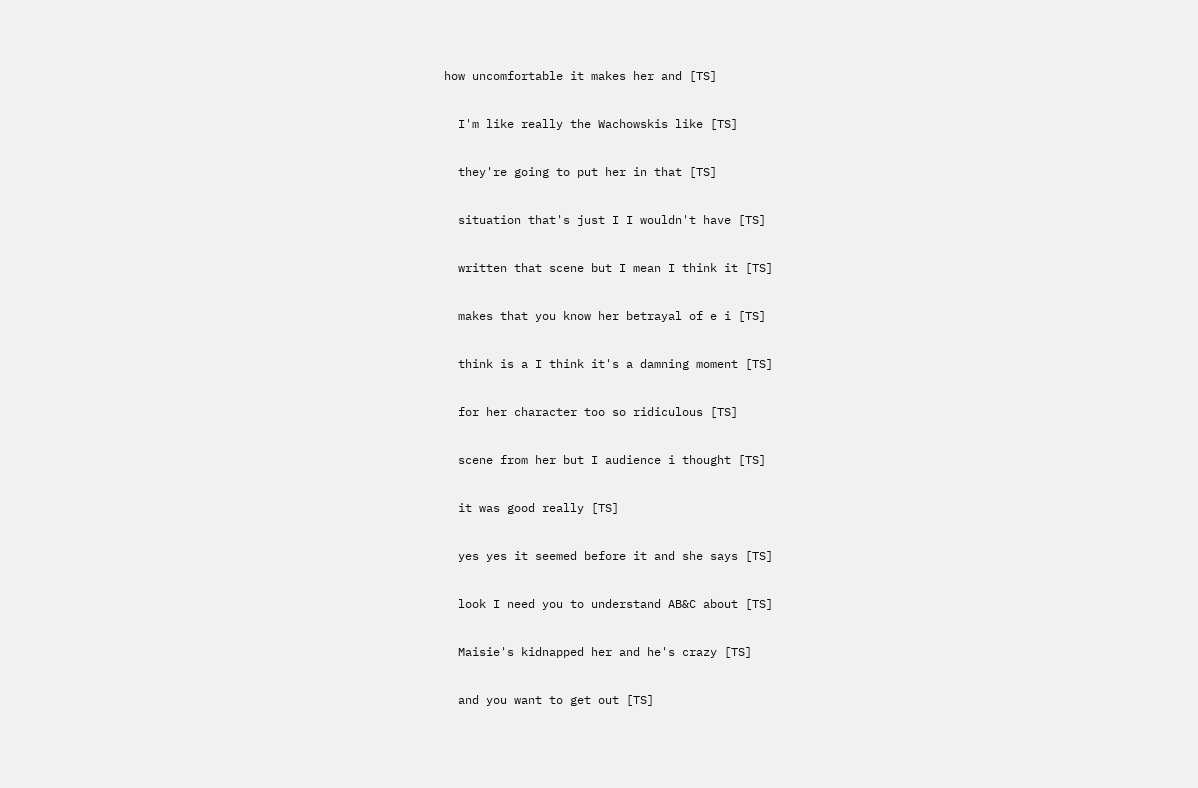how uncomfortable it makes her and [TS]

  I'm like really the Wachowskis like [TS]

  they're going to put her in that [TS]

  situation that's just I I wouldn't have [TS]

  written that scene but I mean I think it [TS]

  makes that you know her betrayal of e i [TS]

  think is a I think it's a damning moment [TS]

  for her character too so ridiculous [TS]

  scene from her but I audience i thought [TS]

  it was good really [TS]

  yes yes it seemed before it and she says [TS]

  look I need you to understand AB&C about [TS]

  Maisie's kidnapped her and he's crazy [TS]

  and you want to get out [TS]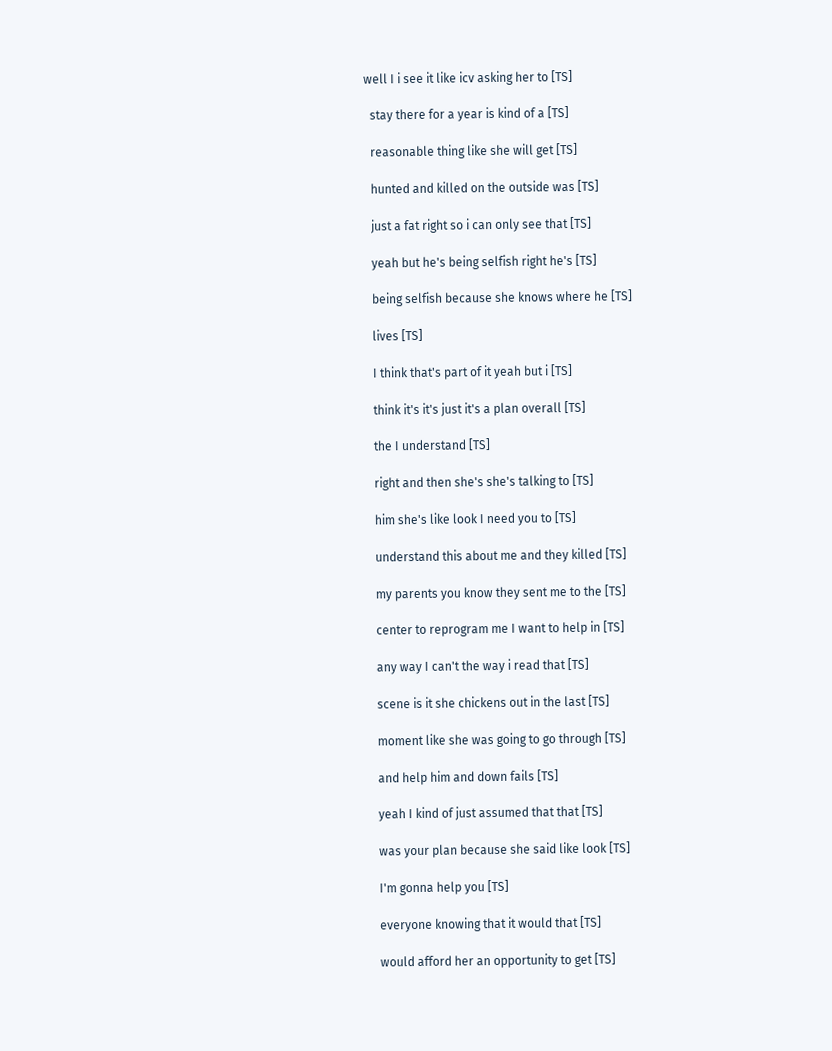well I i see it like icv asking her to [TS]

  stay there for a year is kind of a [TS]

  reasonable thing like she will get [TS]

  hunted and killed on the outside was [TS]

  just a fat right so i can only see that [TS]

  yeah but he's being selfish right he's [TS]

  being selfish because she knows where he [TS]

  lives [TS]

  I think that's part of it yeah but i [TS]

  think it's it's just it's a plan overall [TS]

  the I understand [TS]

  right and then she's she's talking to [TS]

  him she's like look I need you to [TS]

  understand this about me and they killed [TS]

  my parents you know they sent me to the [TS]

  center to reprogram me I want to help in [TS]

  any way I can't the way i read that [TS]

  scene is it she chickens out in the last [TS]

  moment like she was going to go through [TS]

  and help him and down fails [TS]

  yeah I kind of just assumed that that [TS]

  was your plan because she said like look [TS]

  I'm gonna help you [TS]

  everyone knowing that it would that [TS]

  would afford her an opportunity to get [TS]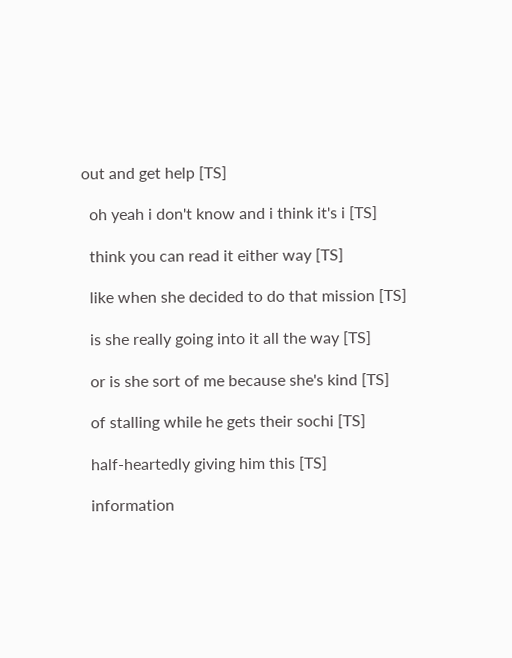out and get help [TS]

  oh yeah i don't know and i think it's i [TS]

  think you can read it either way [TS]

  like when she decided to do that mission [TS]

  is she really going into it all the way [TS]

  or is she sort of me because she's kind [TS]

  of stalling while he gets their sochi [TS]

  half-heartedly giving him this [TS]

  information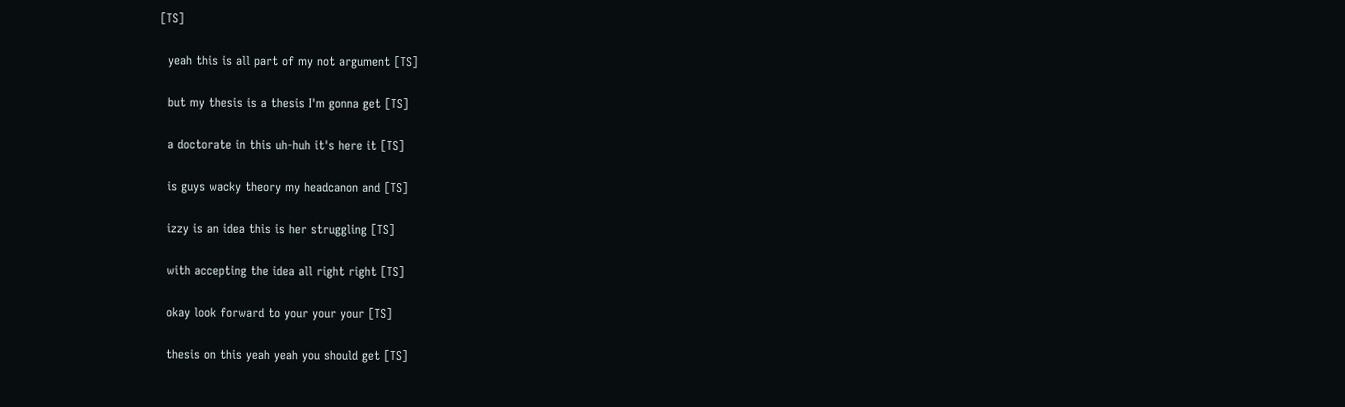[TS]

  yeah this is all part of my not argument [TS]

  but my thesis is a thesis I'm gonna get [TS]

  a doctorate in this uh-huh it's here it [TS]

  is guys wacky theory my headcanon and [TS]

  izzy is an idea this is her struggling [TS]

  with accepting the idea all right right [TS]

  okay look forward to your your your [TS]

  thesis on this yeah yeah you should get [TS]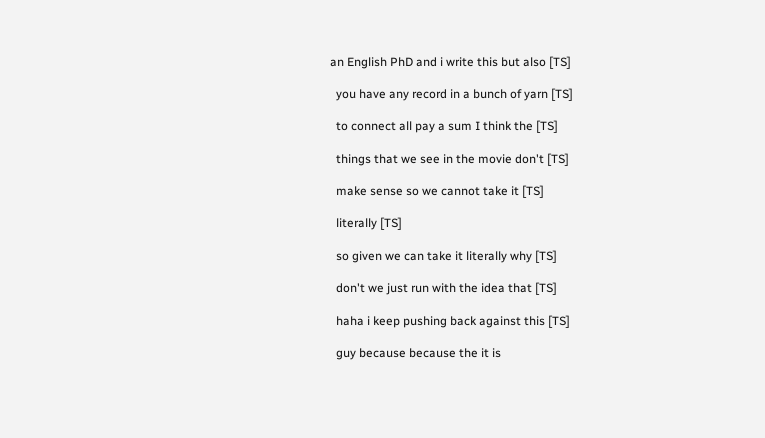an English PhD and i write this but also [TS]

  you have any record in a bunch of yarn [TS]

  to connect all pay a sum I think the [TS]

  things that we see in the movie don't [TS]

  make sense so we cannot take it [TS]

  literally [TS]

  so given we can take it literally why [TS]

  don't we just run with the idea that [TS]

  haha i keep pushing back against this [TS]

  guy because because the it is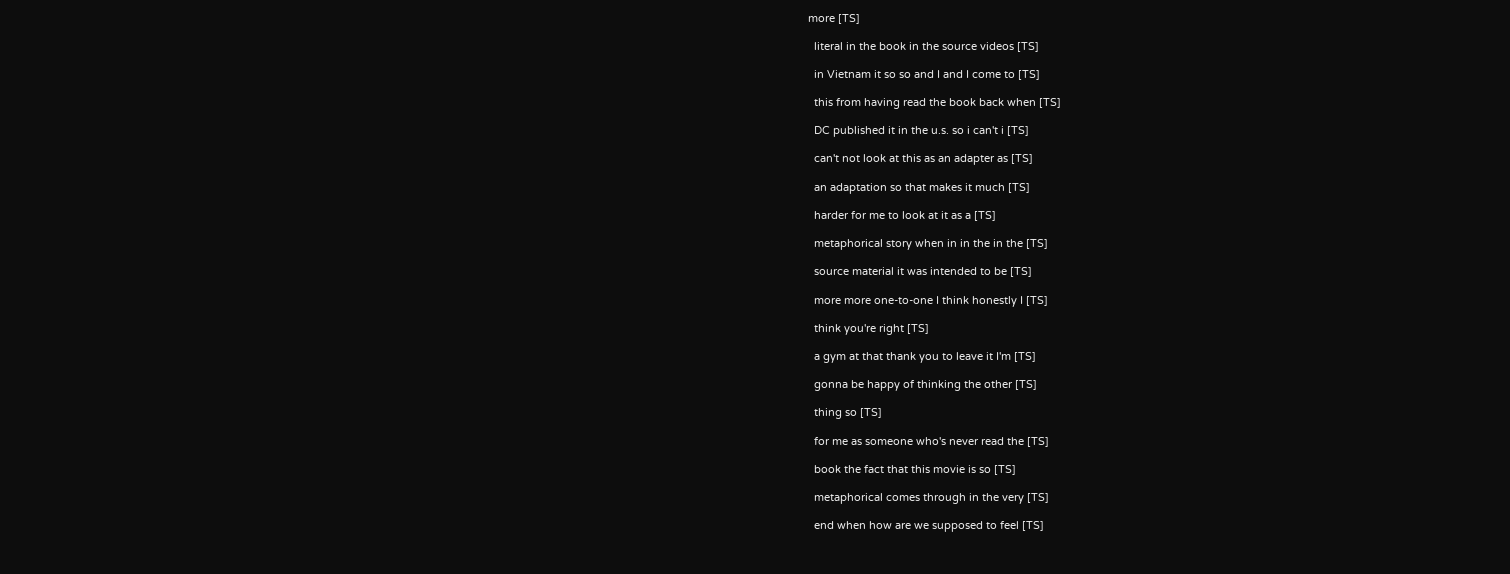more [TS]

  literal in the book in the source videos [TS]

  in Vietnam it so so and I and I come to [TS]

  this from having read the book back when [TS]

  DC published it in the u.s. so i can't i [TS]

  can't not look at this as an adapter as [TS]

  an adaptation so that makes it much [TS]

  harder for me to look at it as a [TS]

  metaphorical story when in in the in the [TS]

  source material it was intended to be [TS]

  more more one-to-one I think honestly I [TS]

  think you're right [TS]

  a gym at that thank you to leave it I'm [TS]

  gonna be happy of thinking the other [TS]

  thing so [TS]

  for me as someone who's never read the [TS]

  book the fact that this movie is so [TS]

  metaphorical comes through in the very [TS]

  end when how are we supposed to feel [TS]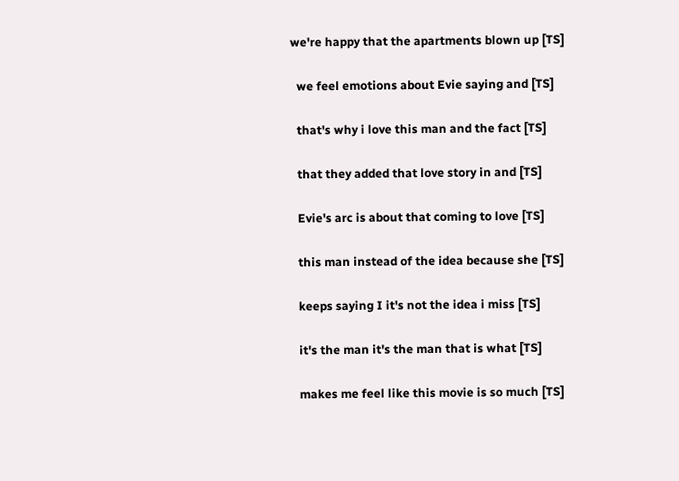we're happy that the apartments blown up [TS]

  we feel emotions about Evie saying and [TS]

  that's why i love this man and the fact [TS]

  that they added that love story in and [TS]

  Evie's arc is about that coming to love [TS]

  this man instead of the idea because she [TS]

  keeps saying I it's not the idea i miss [TS]

  it's the man it's the man that is what [TS]

  makes me feel like this movie is so much [TS]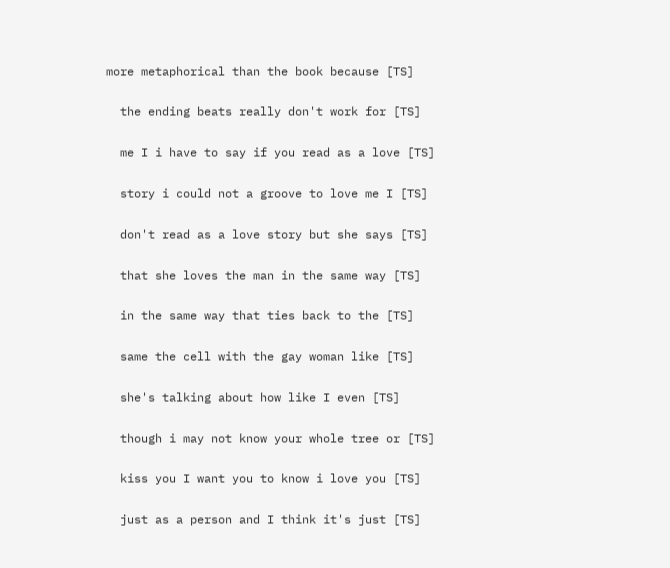more metaphorical than the book because [TS]

  the ending beats really don't work for [TS]

  me I i have to say if you read as a love [TS]

  story i could not a groove to love me I [TS]

  don't read as a love story but she says [TS]

  that she loves the man in the same way [TS]

  in the same way that ties back to the [TS]

  same the cell with the gay woman like [TS]

  she's talking about how like I even [TS]

  though i may not know your whole tree or [TS]

  kiss you I want you to know i love you [TS]

  just as a person and I think it's just [TS]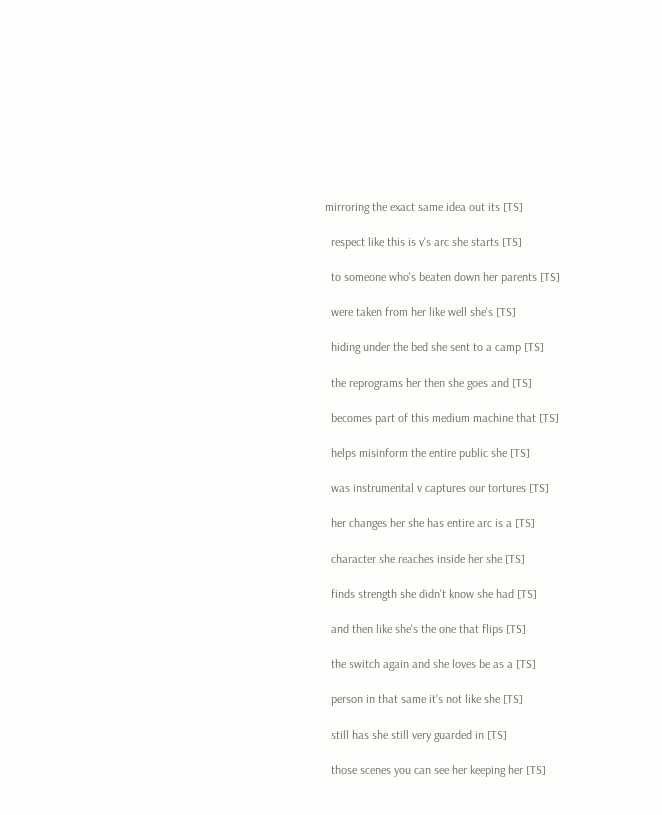mirroring the exact same idea out its [TS]

  respect like this is v's arc she starts [TS]

  to someone who's beaten down her parents [TS]

  were taken from her like well she's [TS]

  hiding under the bed she sent to a camp [TS]

  the reprograms her then she goes and [TS]

  becomes part of this medium machine that [TS]

  helps misinform the entire public she [TS]

  was instrumental v captures our tortures [TS]

  her changes her she has entire arc is a [TS]

  character she reaches inside her she [TS]

  finds strength she didn't know she had [TS]

  and then like she's the one that flips [TS]

  the switch again and she loves be as a [TS]

  person in that same it's not like she [TS]

  still has she still very guarded in [TS]

  those scenes you can see her keeping her [TS]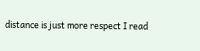distance is just more respect I read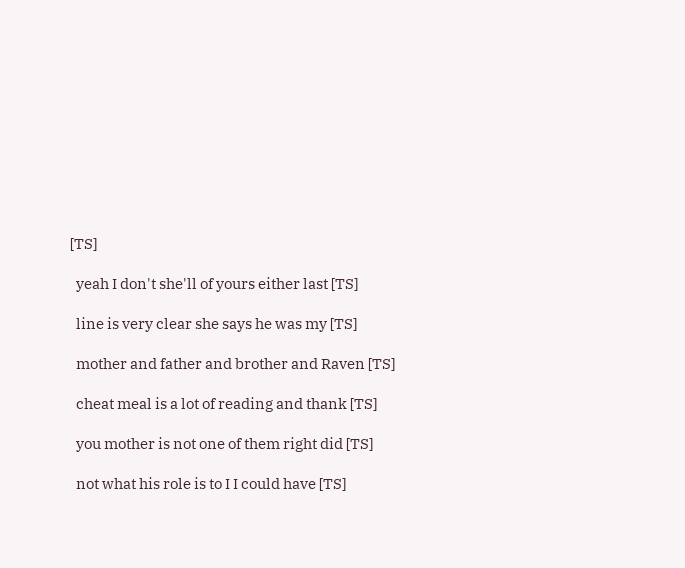[TS]

  yeah I don't she'll of yours either last [TS]

  line is very clear she says he was my [TS]

  mother and father and brother and Raven [TS]

  cheat meal is a lot of reading and thank [TS]

  you mother is not one of them right did [TS]

  not what his role is to I I could have [TS]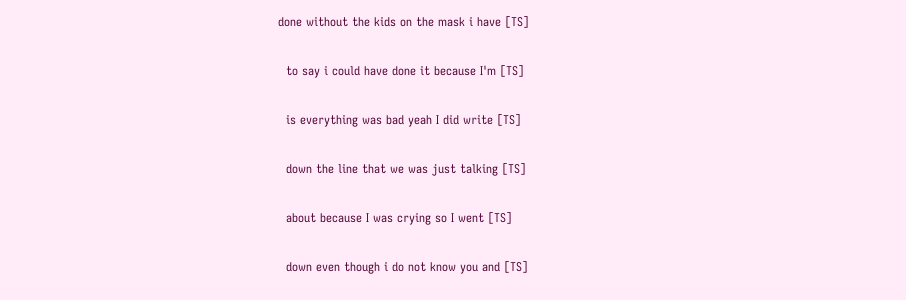done without the kids on the mask i have [TS]

  to say i could have done it because I'm [TS]

  is everything was bad yeah I did write [TS]

  down the line that we was just talking [TS]

  about because I was crying so I went [TS]

  down even though i do not know you and [TS]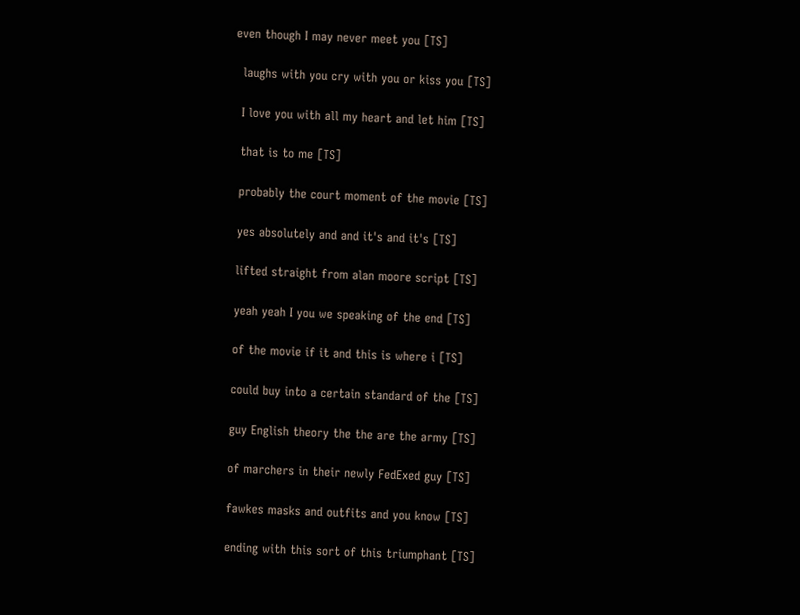even though I may never meet you [TS]

  laughs with you cry with you or kiss you [TS]

  I love you with all my heart and let him [TS]

  that is to me [TS]

  probably the court moment of the movie [TS]

  yes absolutely and and it's and it's [TS]

  lifted straight from alan moore script [TS]

  yeah yeah I you we speaking of the end [TS]

  of the movie if it and this is where i [TS]

  could buy into a certain standard of the [TS]

  guy English theory the the are the army [TS]

  of marchers in their newly FedExed guy [TS]

  fawkes masks and outfits and you know [TS]

  ending with this sort of this triumphant [TS]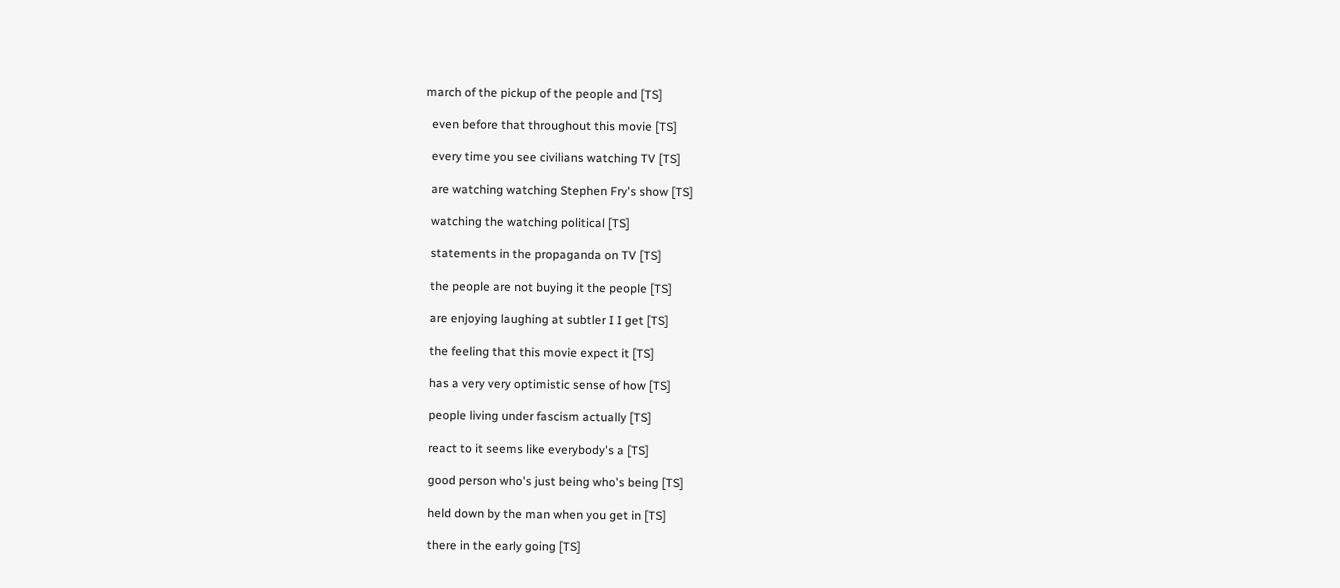march of the pickup of the people and [TS]

  even before that throughout this movie [TS]

  every time you see civilians watching TV [TS]

  are watching watching Stephen Fry's show [TS]

  watching the watching political [TS]

  statements in the propaganda on TV [TS]

  the people are not buying it the people [TS]

  are enjoying laughing at subtler I I get [TS]

  the feeling that this movie expect it [TS]

  has a very very optimistic sense of how [TS]

  people living under fascism actually [TS]

  react to it seems like everybody's a [TS]

  good person who's just being who's being [TS]

  held down by the man when you get in [TS]

  there in the early going [TS]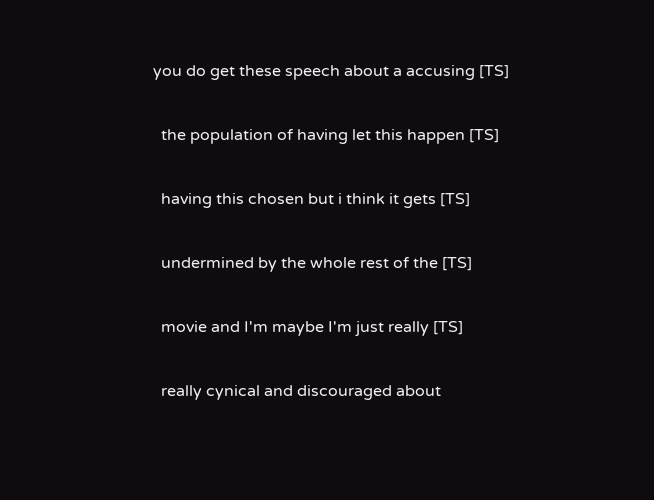you do get these speech about a accusing [TS]

  the population of having let this happen [TS]

  having this chosen but i think it gets [TS]

  undermined by the whole rest of the [TS]

  movie and I'm maybe I'm just really [TS]

  really cynical and discouraged about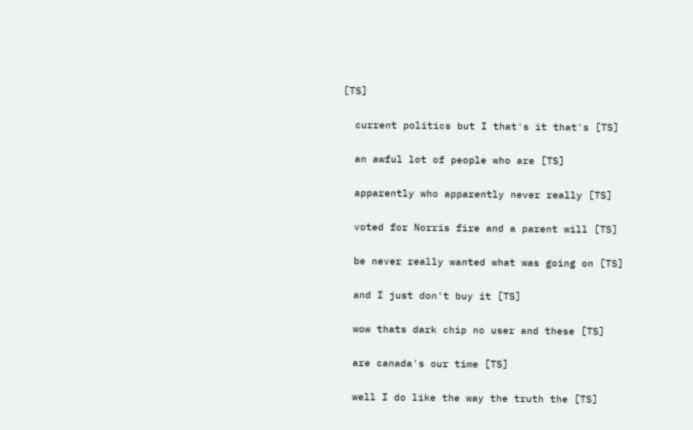[TS]

  current politics but I that's it that's [TS]

  an awful lot of people who are [TS]

  apparently who apparently never really [TS]

  voted for Norris fire and a parent will [TS]

  be never really wanted what was going on [TS]

  and I just don't buy it [TS]

  wow thats dark chip no user and these [TS]

  are canada's our time [TS]

  well I do like the way the truth the [TS]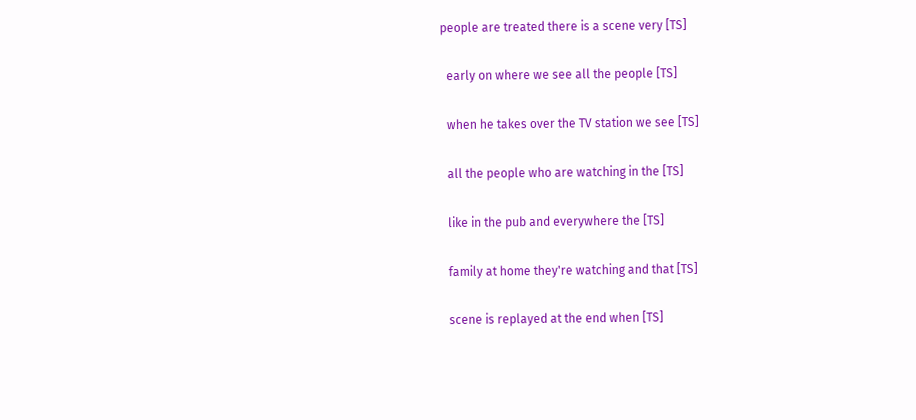people are treated there is a scene very [TS]

  early on where we see all the people [TS]

  when he takes over the TV station we see [TS]

  all the people who are watching in the [TS]

  like in the pub and everywhere the [TS]

  family at home they're watching and that [TS]

  scene is replayed at the end when [TS]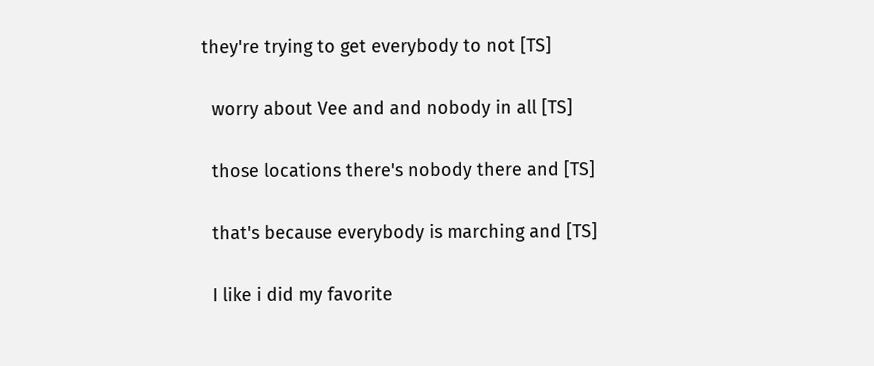they're trying to get everybody to not [TS]

  worry about Vee and and nobody in all [TS]

  those locations there's nobody there and [TS]

  that's because everybody is marching and [TS]

  I like i did my favorite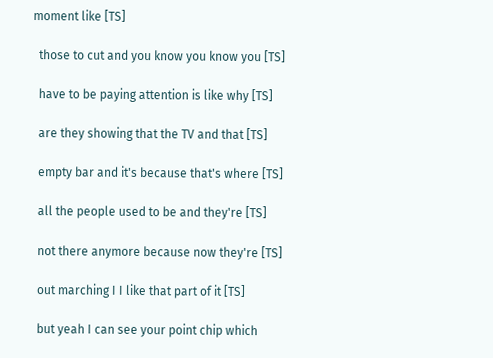moment like [TS]

  those to cut and you know you know you [TS]

  have to be paying attention is like why [TS]

  are they showing that the TV and that [TS]

  empty bar and it's because that's where [TS]

  all the people used to be and they're [TS]

  not there anymore because now they're [TS]

  out marching I I like that part of it [TS]

  but yeah I can see your point chip which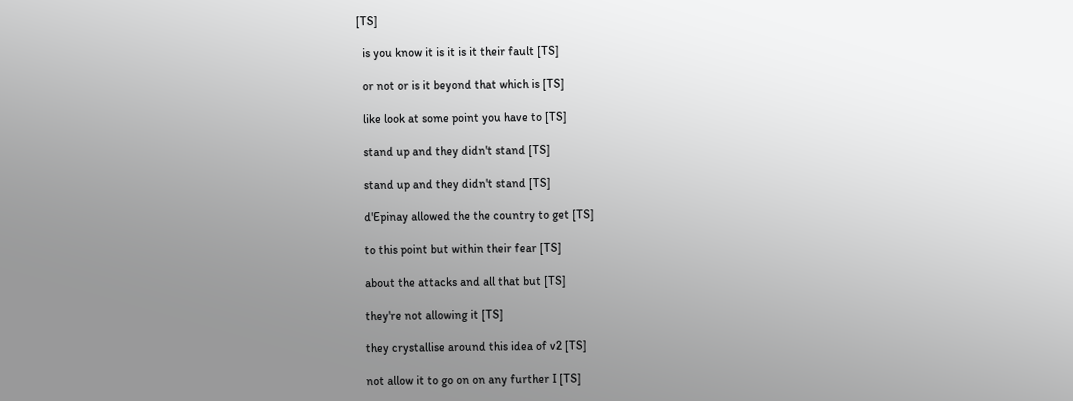[TS]

  is you know it is it is it their fault [TS]

  or not or is it beyond that which is [TS]

  like look at some point you have to [TS]

  stand up and they didn't stand [TS]

  stand up and they didn't stand [TS]

  d'Epinay allowed the the country to get [TS]

  to this point but within their fear [TS]

  about the attacks and all that but [TS]

  they're not allowing it [TS]

  they crystallise around this idea of v2 [TS]

  not allow it to go on on any further I [TS]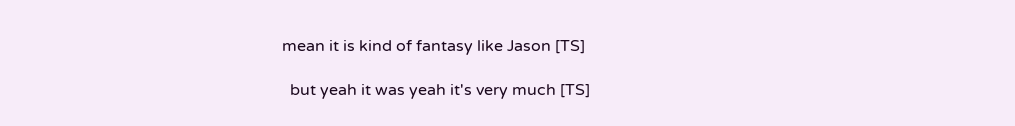mean it is kind of fantasy like Jason [TS]

  but yeah it was yeah it's very much [TS]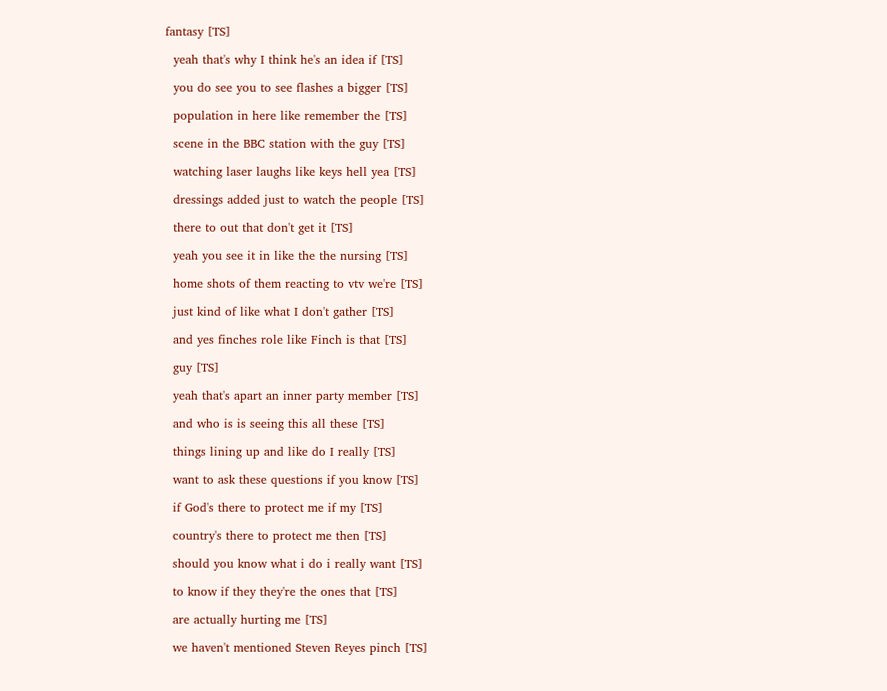fantasy [TS]

  yeah that's why I think he's an idea if [TS]

  you do see you to see flashes a bigger [TS]

  population in here like remember the [TS]

  scene in the BBC station with the guy [TS]

  watching laser laughs like keys hell yea [TS]

  dressings added just to watch the people [TS]

  there to out that don't get it [TS]

  yeah you see it in like the the nursing [TS]

  home shots of them reacting to vtv we're [TS]

  just kind of like what I don't gather [TS]

  and yes finches role like Finch is that [TS]

  guy [TS]

  yeah that's apart an inner party member [TS]

  and who is is seeing this all these [TS]

  things lining up and like do I really [TS]

  want to ask these questions if you know [TS]

  if God's there to protect me if my [TS]

  country's there to protect me then [TS]

  should you know what i do i really want [TS]

  to know if they they're the ones that [TS]

  are actually hurting me [TS]

  we haven't mentioned Steven Reyes pinch [TS]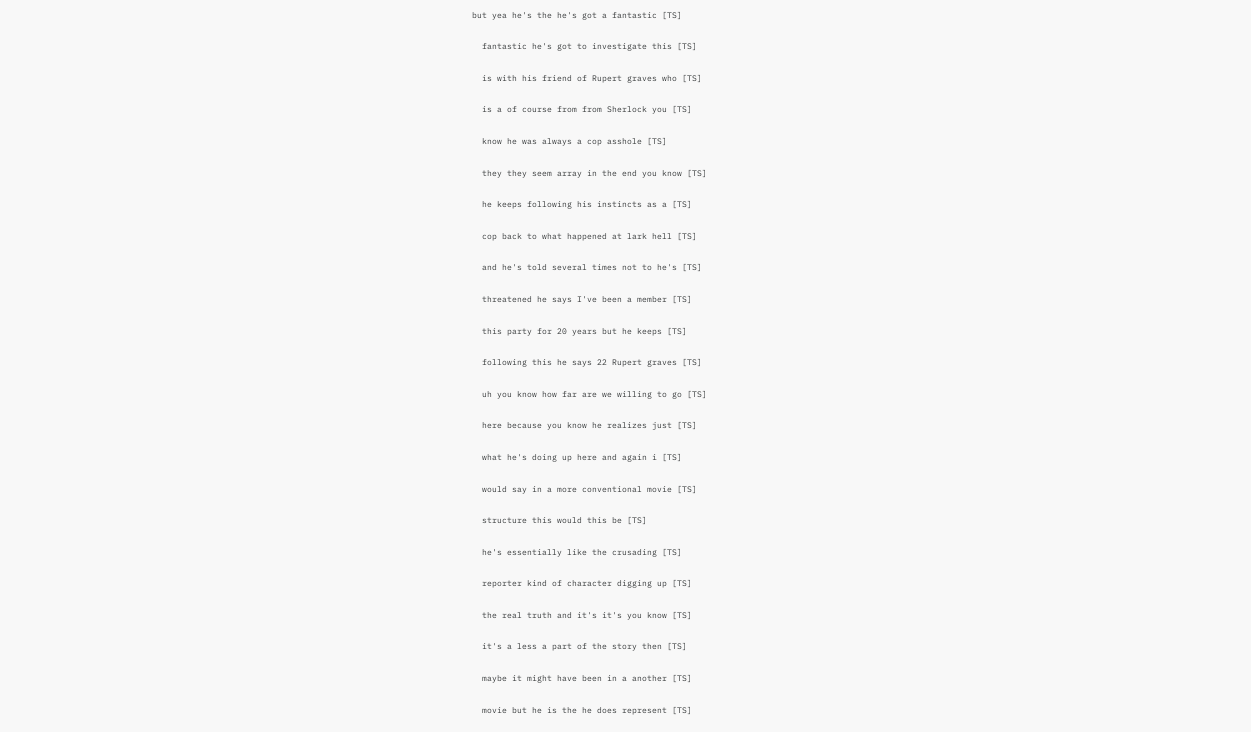but yea he's the he's got a fantastic [TS]

  fantastic he's got to investigate this [TS]

  is with his friend of Rupert graves who [TS]

  is a of course from from Sherlock you [TS]

  know he was always a cop asshole [TS]

  they they seem array in the end you know [TS]

  he keeps following his instincts as a [TS]

  cop back to what happened at lark hell [TS]

  and he's told several times not to he's [TS]

  threatened he says I've been a member [TS]

  this party for 20 years but he keeps [TS]

  following this he says 22 Rupert graves [TS]

  uh you know how far are we willing to go [TS]

  here because you know he realizes just [TS]

  what he's doing up here and again i [TS]

  would say in a more conventional movie [TS]

  structure this would this be [TS]

  he's essentially like the crusading [TS]

  reporter kind of character digging up [TS]

  the real truth and it's it's you know [TS]

  it's a less a part of the story then [TS]

  maybe it might have been in a another [TS]

  movie but he is the he does represent [TS]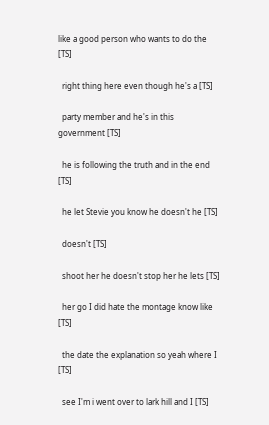like a good person who wants to do the [TS]

  right thing here even though he's a [TS]

  party member and he's in this government [TS]

  he is following the truth and in the end [TS]

  he let Stevie you know he doesn't he [TS]

  doesn't [TS]

  shoot her he doesn't stop her he lets [TS]

  her go I did hate the montage know like [TS]

  the date the explanation so yeah where I [TS]

  see I'm i went over to lark hill and I [TS]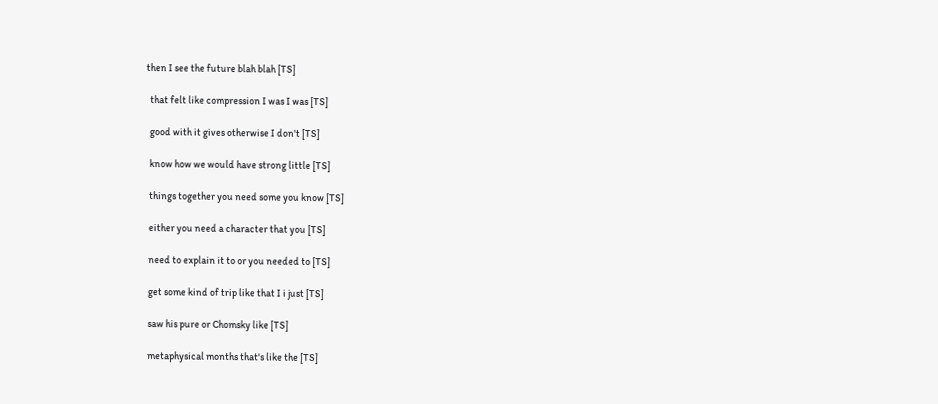then I see the future blah blah [TS]

  that felt like compression I was I was [TS]

  good with it gives otherwise I don't [TS]

  know how we would have strong little [TS]

  things together you need some you know [TS]

  either you need a character that you [TS]

  need to explain it to or you needed to [TS]

  get some kind of trip like that I i just [TS]

  saw his pure or Chomsky like [TS]

  metaphysical months that's like the [TS]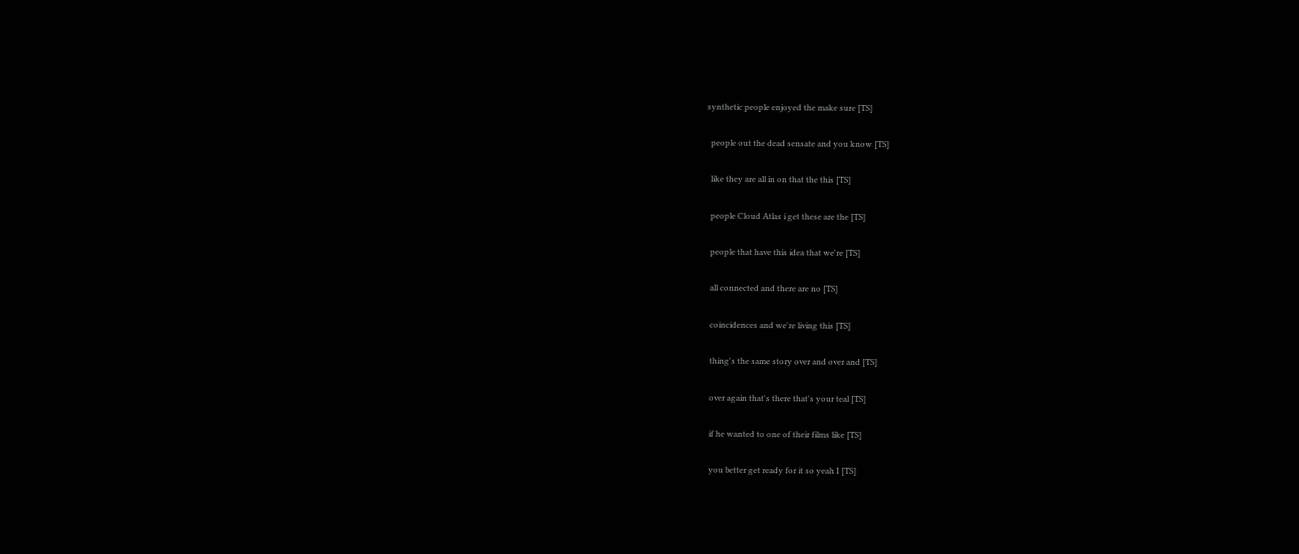synthetic people enjoyed the make sure [TS]

  people out the dead sensate and you know [TS]

  like they are all in on that the this [TS]

  people Cloud Atlas i get these are the [TS]

  people that have this idea that we're [TS]

  all connected and there are no [TS]

  coincidences and we're living this [TS]

  thing's the same story over and over and [TS]

  over again that's there that's your teal [TS]

  if he wanted to one of their films like [TS]

  you better get ready for it so yeah I [TS]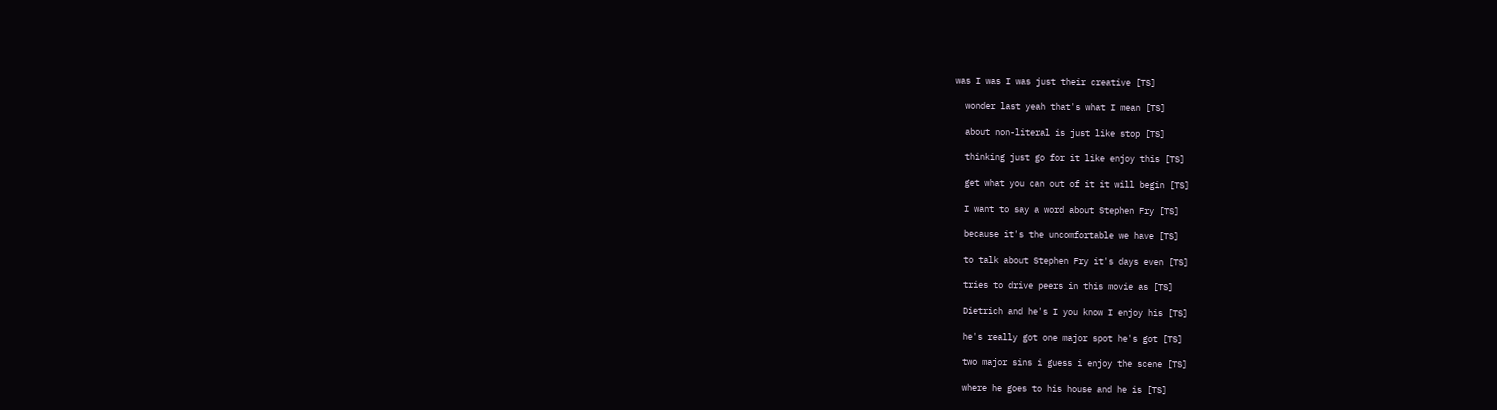was I was I was just their creative [TS]

  wonder last yeah that's what I mean [TS]

  about non-literal is just like stop [TS]

  thinking just go for it like enjoy this [TS]

  get what you can out of it it will begin [TS]

  I want to say a word about Stephen Fry [TS]

  because it's the uncomfortable we have [TS]

  to talk about Stephen Fry it's days even [TS]

  tries to drive peers in this movie as [TS]

  Dietrich and he's I you know I enjoy his [TS]

  he's really got one major spot he's got [TS]

  two major sins i guess i enjoy the scene [TS]

  where he goes to his house and he is [TS]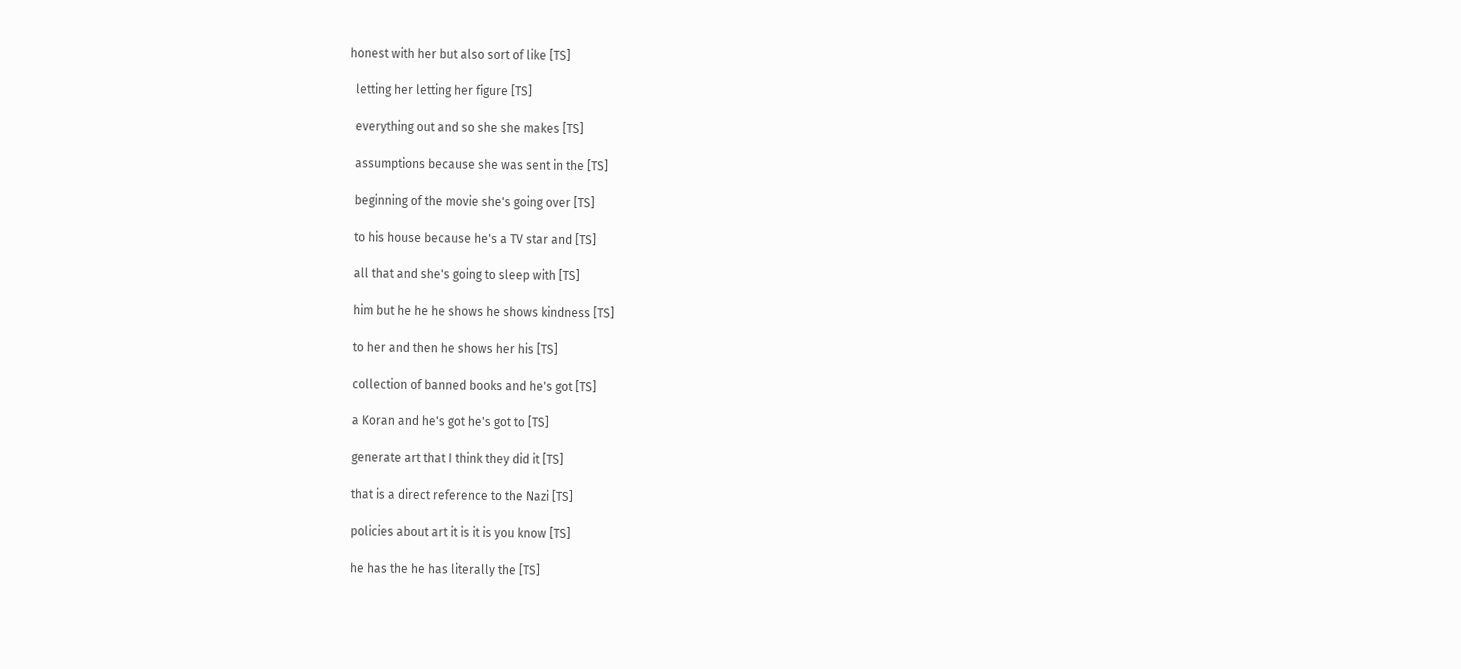honest with her but also sort of like [TS]

  letting her letting her figure [TS]

  everything out and so she she makes [TS]

  assumptions because she was sent in the [TS]

  beginning of the movie she's going over [TS]

  to his house because he's a TV star and [TS]

  all that and she's going to sleep with [TS]

  him but he he he shows he shows kindness [TS]

  to her and then he shows her his [TS]

  collection of banned books and he's got [TS]

  a Koran and he's got he's got to [TS]

  generate art that I think they did it [TS]

  that is a direct reference to the Nazi [TS]

  policies about art it is it is you know [TS]

  he has the he has literally the [TS]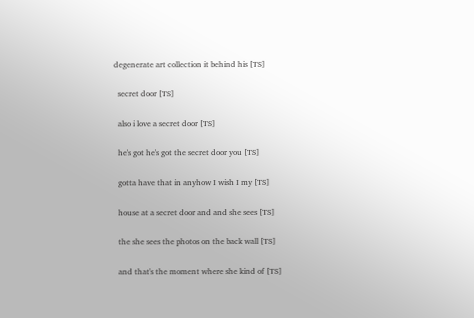degenerate art collection it behind his [TS]

  secret door [TS]

  also i love a secret door [TS]

  he's got he's got the secret door you [TS]

  gotta have that in anyhow I wish I my [TS]

  house at a secret door and and she sees [TS]

  the she sees the photos on the back wall [TS]

  and that's the moment where she kind of [TS]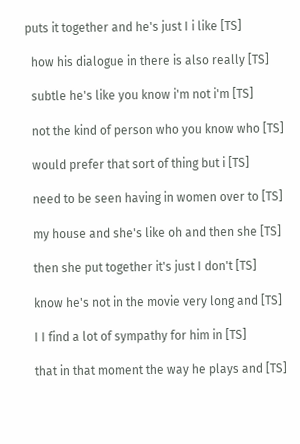puts it together and he's just I i like [TS]

  how his dialogue in there is also really [TS]

  subtle he's like you know i'm not i'm [TS]

  not the kind of person who you know who [TS]

  would prefer that sort of thing but i [TS]

  need to be seen having in women over to [TS]

  my house and she's like oh and then she [TS]

  then she put together it's just I don't [TS]

  know he's not in the movie very long and [TS]

  I I find a lot of sympathy for him in [TS]

  that in that moment the way he plays and [TS]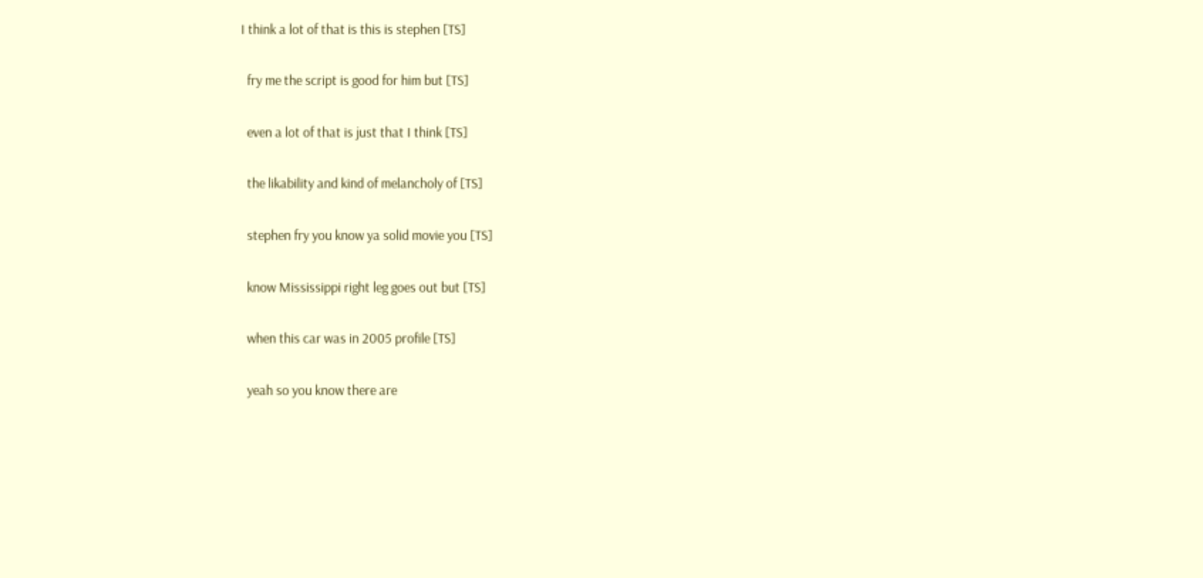I think a lot of that is this is stephen [TS]

  fry me the script is good for him but [TS]

  even a lot of that is just that I think [TS]

  the likability and kind of melancholy of [TS]

  stephen fry you know ya solid movie you [TS]

  know Mississippi right leg goes out but [TS]

  when this car was in 2005 profile [TS]

  yeah so you know there are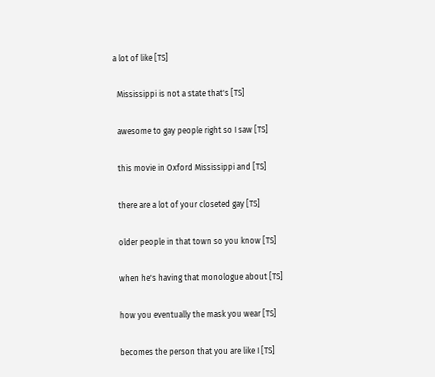a lot of like [TS]

  Mississippi is not a state that's [TS]

  awesome to gay people right so I saw [TS]

  this movie in Oxford Mississippi and [TS]

  there are a lot of your closeted gay [TS]

  older people in that town so you know [TS]

  when he's having that monologue about [TS]

  how you eventually the mask you wear [TS]

  becomes the person that you are like I [TS]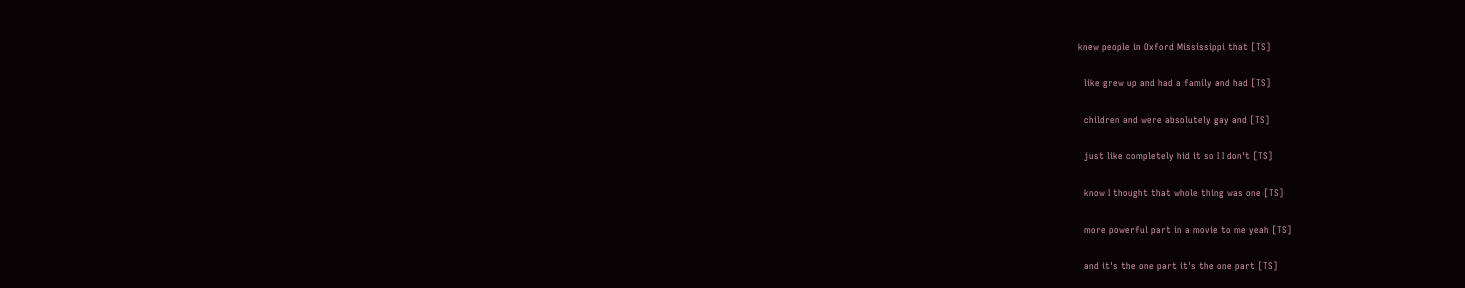knew people in Oxford Mississippi that [TS]

  like grew up and had a family and had [TS]

  children and were absolutely gay and [TS]

  just like completely hid it so I I don't [TS]

  know I thought that whole thing was one [TS]

  more powerful part in a movie to me yeah [TS]

  and it's the one part it's the one part [TS]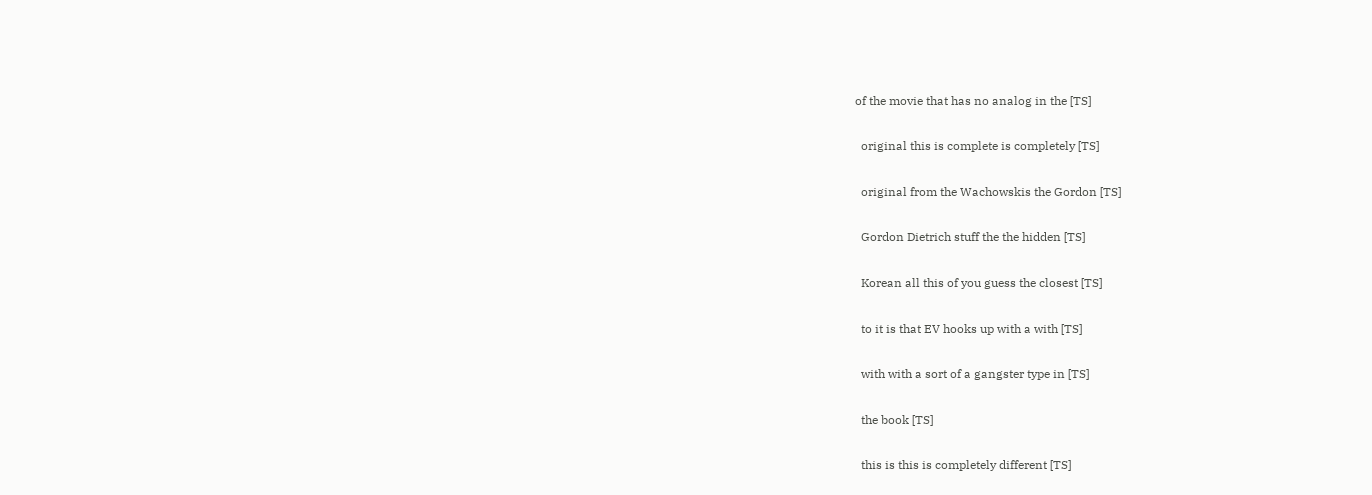of the movie that has no analog in the [TS]

  original this is complete is completely [TS]

  original from the Wachowskis the Gordon [TS]

  Gordon Dietrich stuff the the hidden [TS]

  Korean all this of you guess the closest [TS]

  to it is that EV hooks up with a with [TS]

  with with a sort of a gangster type in [TS]

  the book [TS]

  this is this is completely different [TS]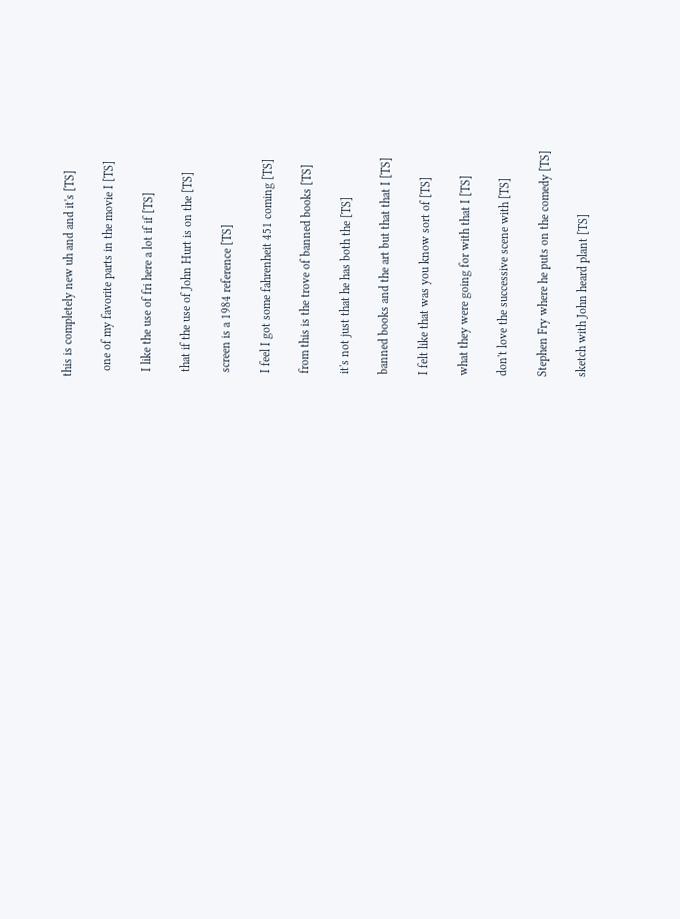this is completely new uh and and it's [TS]

  one of my favorite parts in the movie I [TS]

  I like the use of fri here a lot if if [TS]

  that if the use of John Hurt is on the [TS]

  screen is a 1984 reference [TS]

  I feel I got some fahrenheit 451 coming [TS]

  from this is the trove of banned books [TS]

  it's not just that he has both the [TS]

  banned books and the art but that that I [TS]

  I felt like that was you know sort of [TS]

  what they were going for with that I [TS]

  don't love the successive scene with [TS]

  Stephen Fry where he puts on the comedy [TS]

  sketch with John heard plant [TS]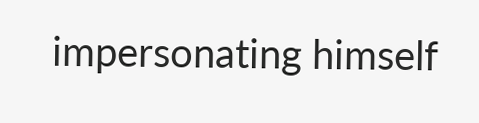impersonating himself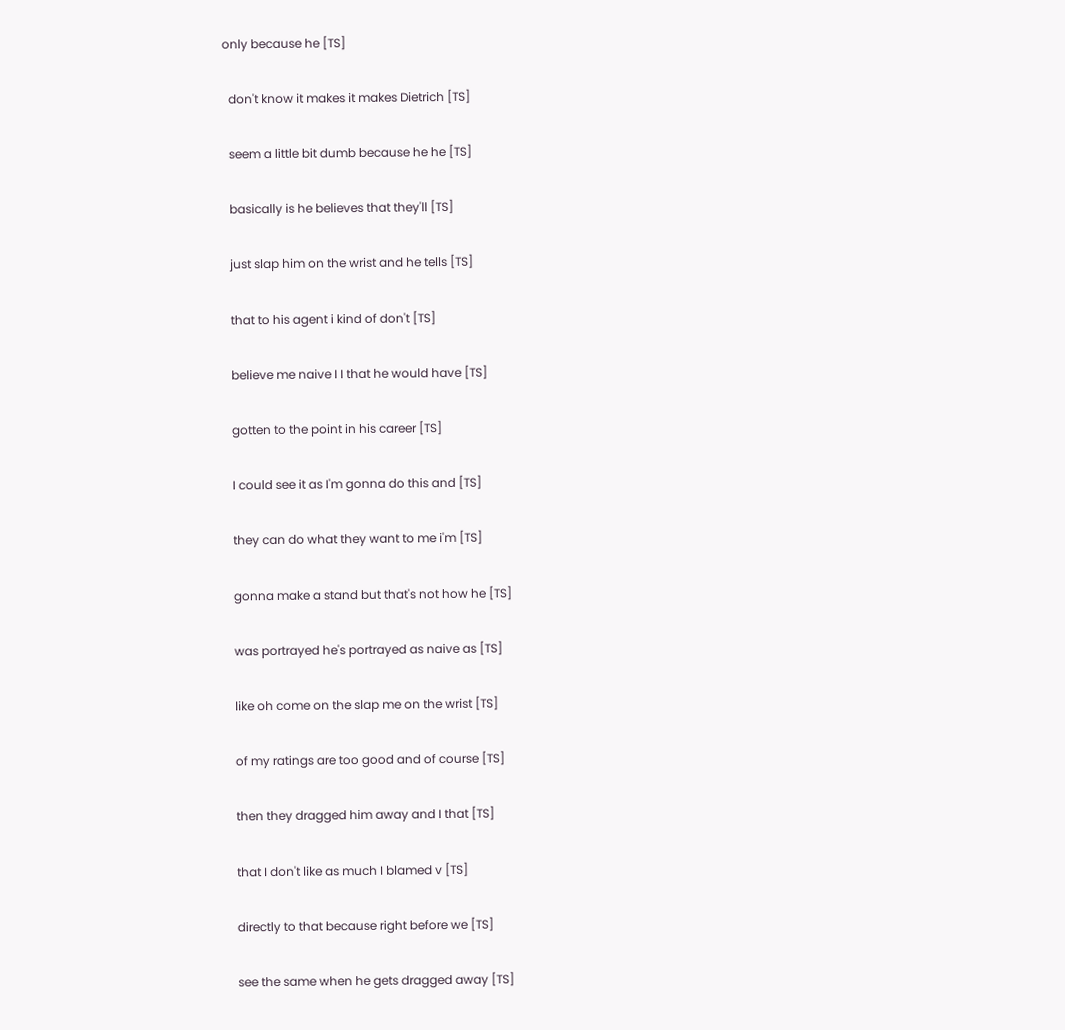only because he [TS]

  don't know it makes it makes Dietrich [TS]

  seem a little bit dumb because he he [TS]

  basically is he believes that they'll [TS]

  just slap him on the wrist and he tells [TS]

  that to his agent i kind of don't [TS]

  believe me naive I I that he would have [TS]

  gotten to the point in his career [TS]

  I could see it as I'm gonna do this and [TS]

  they can do what they want to me i'm [TS]

  gonna make a stand but that's not how he [TS]

  was portrayed he's portrayed as naive as [TS]

  like oh come on the slap me on the wrist [TS]

  of my ratings are too good and of course [TS]

  then they dragged him away and I that [TS]

  that I don't like as much I blamed v [TS]

  directly to that because right before we [TS]

  see the same when he gets dragged away [TS]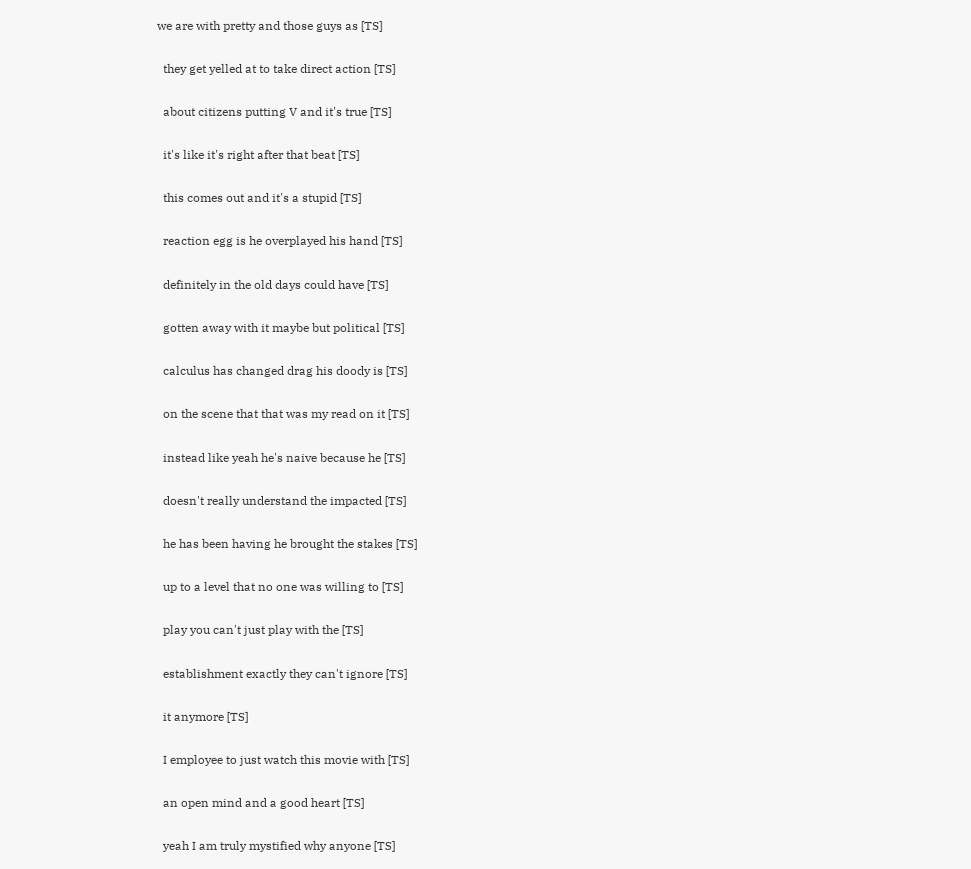we are with pretty and those guys as [TS]

  they get yelled at to take direct action [TS]

  about citizens putting V and it's true [TS]

  it's like it's right after that beat [TS]

  this comes out and it's a stupid [TS]

  reaction egg is he overplayed his hand [TS]

  definitely in the old days could have [TS]

  gotten away with it maybe but political [TS]

  calculus has changed drag his doody is [TS]

  on the scene that that was my read on it [TS]

  instead like yeah he's naive because he [TS]

  doesn't really understand the impacted [TS]

  he has been having he brought the stakes [TS]

  up to a level that no one was willing to [TS]

  play you can't just play with the [TS]

  establishment exactly they can't ignore [TS]

  it anymore [TS]

  I employee to just watch this movie with [TS]

  an open mind and a good heart [TS]

  yeah I am truly mystified why anyone [TS]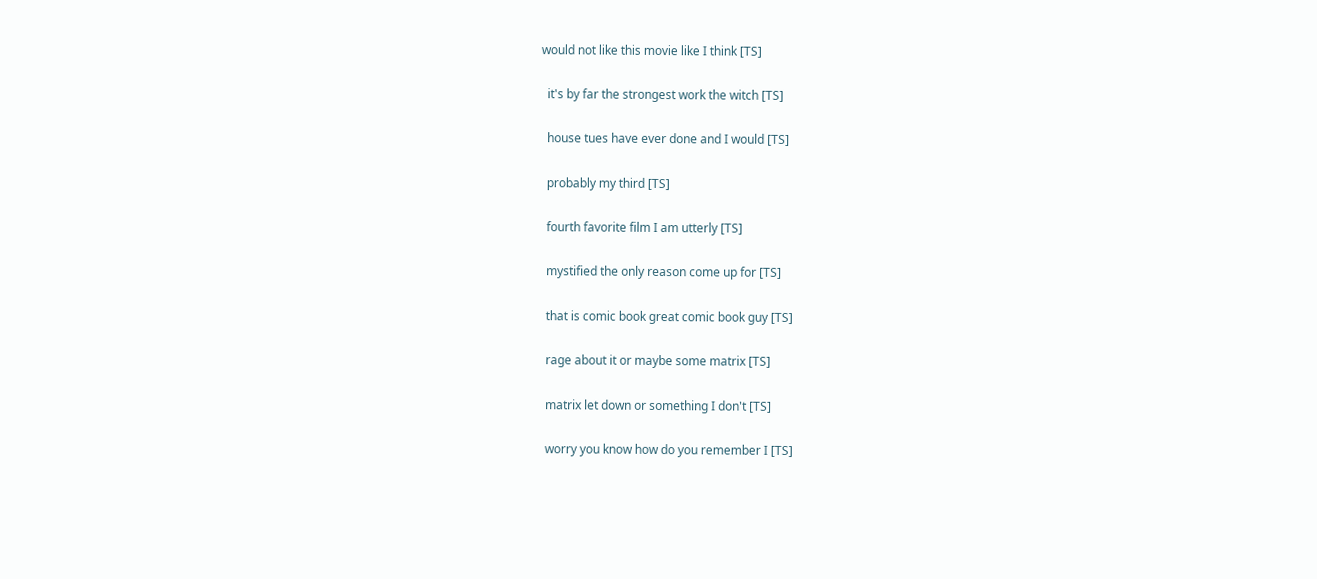would not like this movie like I think [TS]

  it's by far the strongest work the witch [TS]

  house tues have ever done and I would [TS]

  probably my third [TS]

  fourth favorite film I am utterly [TS]

  mystified the only reason come up for [TS]

  that is comic book great comic book guy [TS]

  rage about it or maybe some matrix [TS]

  matrix let down or something I don't [TS]

  worry you know how do you remember I [TS]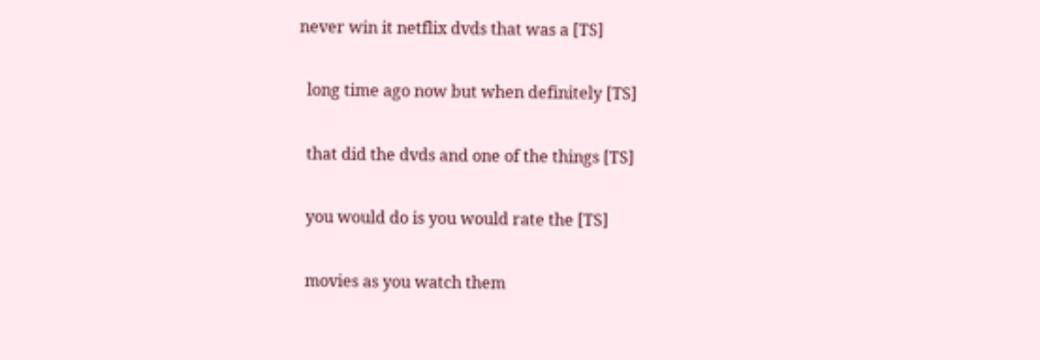never win it netflix dvds that was a [TS]

  long time ago now but when definitely [TS]

  that did the dvds and one of the things [TS]

  you would do is you would rate the [TS]

  movies as you watch them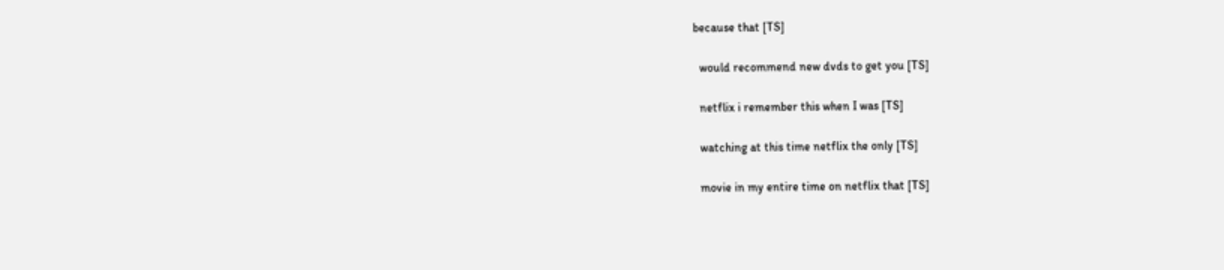because that [TS]

  would recommend new dvds to get you [TS]

  netflix i remember this when I was [TS]

  watching at this time netflix the only [TS]

  movie in my entire time on netflix that [TS]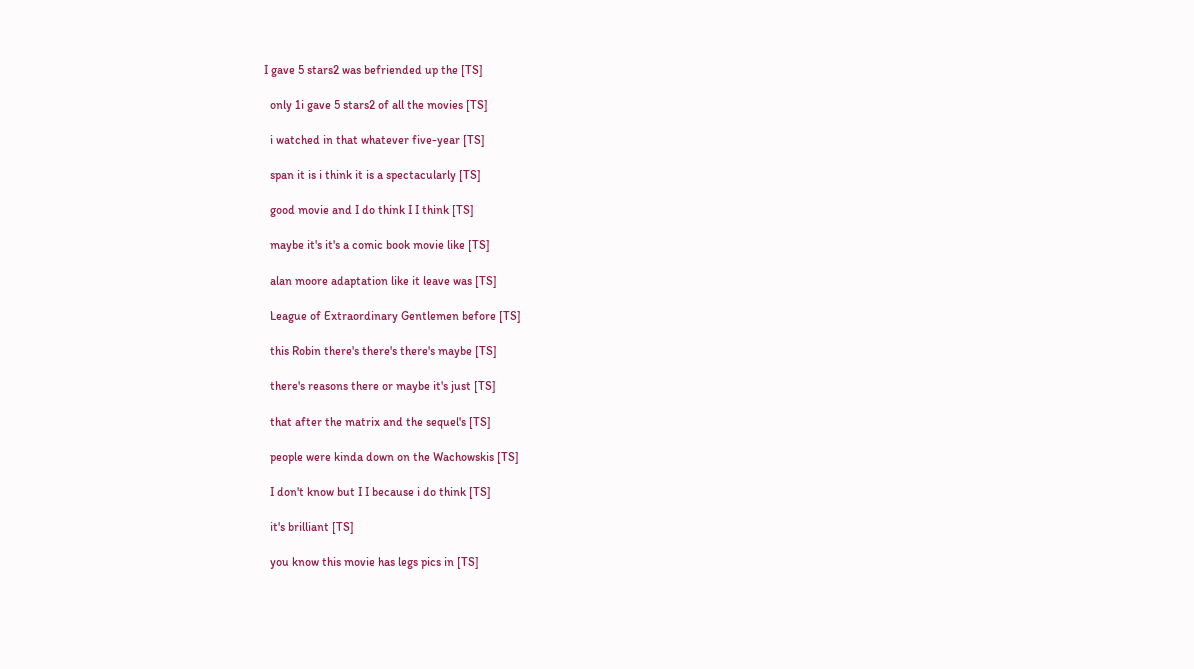I gave 5 stars2 was befriended up the [TS]

  only 1i gave 5 stars2 of all the movies [TS]

  i watched in that whatever five-year [TS]

  span it is i think it is a spectacularly [TS]

  good movie and I do think I I think [TS]

  maybe it's it's a comic book movie like [TS]

  alan moore adaptation like it leave was [TS]

  League of Extraordinary Gentlemen before [TS]

  this Robin there's there's there's maybe [TS]

  there's reasons there or maybe it's just [TS]

  that after the matrix and the sequel's [TS]

  people were kinda down on the Wachowskis [TS]

  I don't know but I I because i do think [TS]

  it's brilliant [TS]

  you know this movie has legs pics in [TS]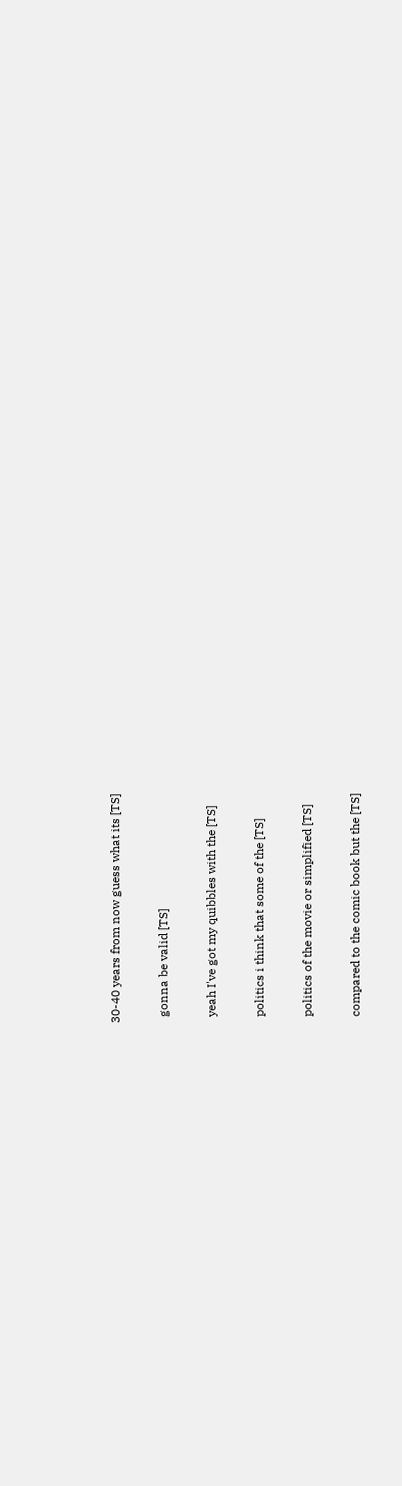30-40 years from now guess what its [TS]

  gonna be valid [TS]

  yeah I've got my quibbles with the [TS]

  politics i think that some of the [TS]

  politics of the movie or simplified [TS]

  compared to the comic book but the [TS]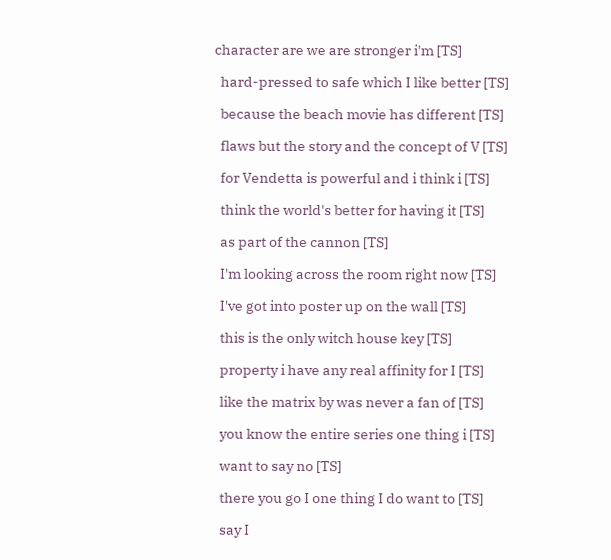character are we are stronger i'm [TS]

  hard-pressed to safe which I like better [TS]

  because the beach movie has different [TS]

  flaws but the story and the concept of V [TS]

  for Vendetta is powerful and i think i [TS]

  think the world's better for having it [TS]

  as part of the cannon [TS]

  I'm looking across the room right now [TS]

  I've got into poster up on the wall [TS]

  this is the only witch house key [TS]

  property i have any real affinity for I [TS]

  like the matrix by was never a fan of [TS]

  you know the entire series one thing i [TS]

  want to say no [TS]

  there you go I one thing I do want to [TS]

  say I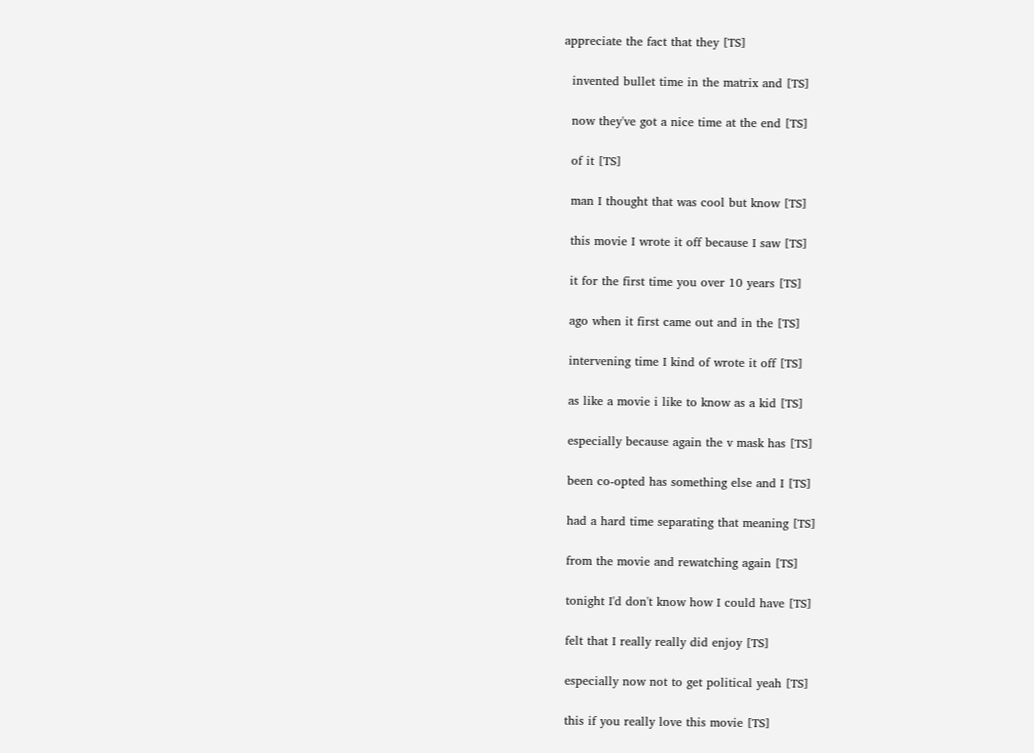appreciate the fact that they [TS]

  invented bullet time in the matrix and [TS]

  now they've got a nice time at the end [TS]

  of it [TS]

  man I thought that was cool but know [TS]

  this movie I wrote it off because I saw [TS]

  it for the first time you over 10 years [TS]

  ago when it first came out and in the [TS]

  intervening time I kind of wrote it off [TS]

  as like a movie i like to know as a kid [TS]

  especially because again the v mask has [TS]

  been co-opted has something else and I [TS]

  had a hard time separating that meaning [TS]

  from the movie and rewatching again [TS]

  tonight I'd don't know how I could have [TS]

  felt that I really really did enjoy [TS]

  especially now not to get political yeah [TS]

  this if you really love this movie [TS]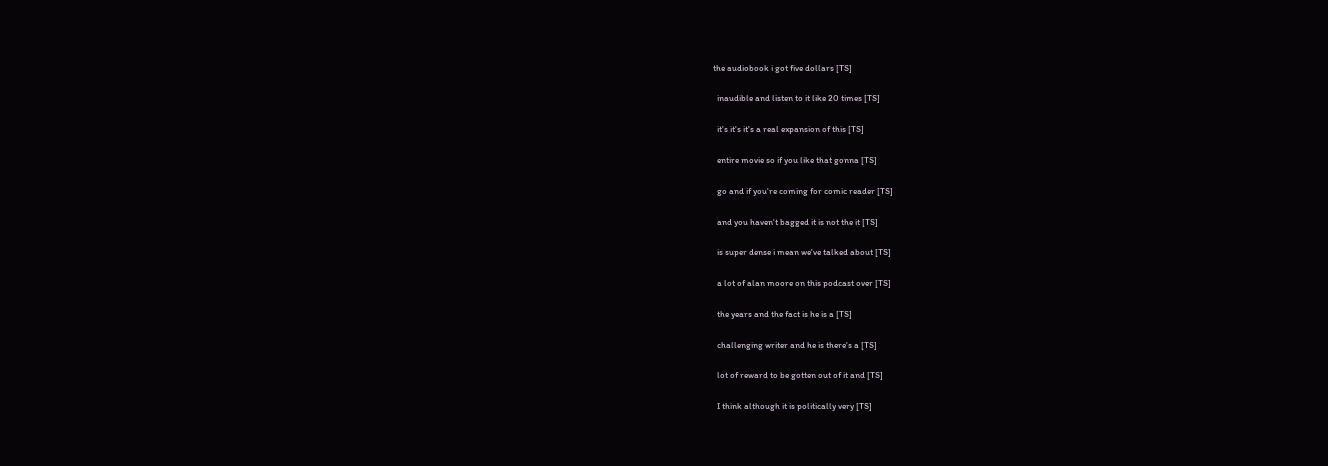the audiobook i got five dollars [TS]

  inaudible and listen to it like 20 times [TS]

  it's it's it's a real expansion of this [TS]

  entire movie so if you like that gonna [TS]

  go and if you're coming for comic reader [TS]

  and you haven't bagged it is not the it [TS]

  is super dense i mean we've talked about [TS]

  a lot of alan moore on this podcast over [TS]

  the years and the fact is he is a [TS]

  challenging writer and he is there's a [TS]

  lot of reward to be gotten out of it and [TS]

  I think although it is politically very [TS]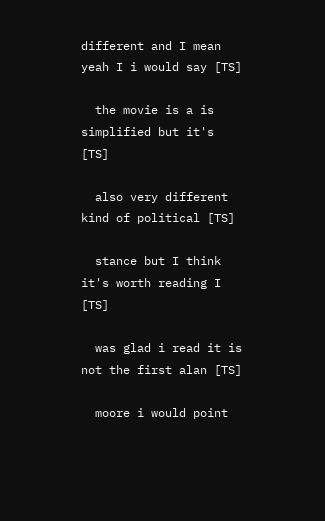different and I mean yeah I i would say [TS]

  the movie is a is simplified but it's [TS]

  also very different kind of political [TS]

  stance but I think it's worth reading I [TS]

  was glad i read it is not the first alan [TS]

  moore i would point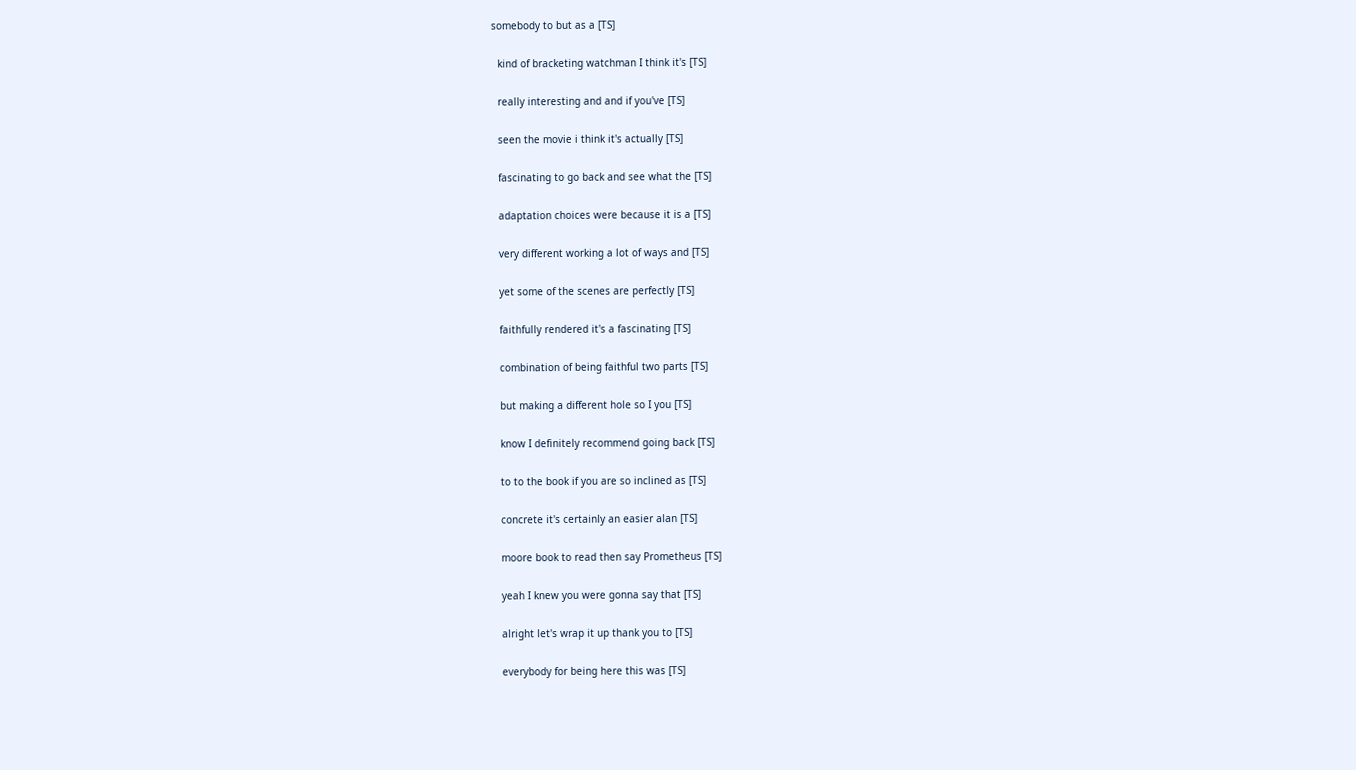somebody to but as a [TS]

  kind of bracketing watchman I think it's [TS]

  really interesting and and if you've [TS]

  seen the movie i think it's actually [TS]

  fascinating to go back and see what the [TS]

  adaptation choices were because it is a [TS]

  very different working a lot of ways and [TS]

  yet some of the scenes are perfectly [TS]

  faithfully rendered it's a fascinating [TS]

  combination of being faithful two parts [TS]

  but making a different hole so I you [TS]

  know I definitely recommend going back [TS]

  to to the book if you are so inclined as [TS]

  concrete it's certainly an easier alan [TS]

  moore book to read then say Prometheus [TS]

  yeah I knew you were gonna say that [TS]

  alright let's wrap it up thank you to [TS]

  everybody for being here this was [TS]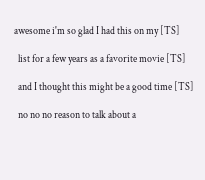awesome i'm so glad I had this on my [TS]

  list for a few years as a favorite movie [TS]

  and I thought this might be a good time [TS]

  no no no reason to talk about a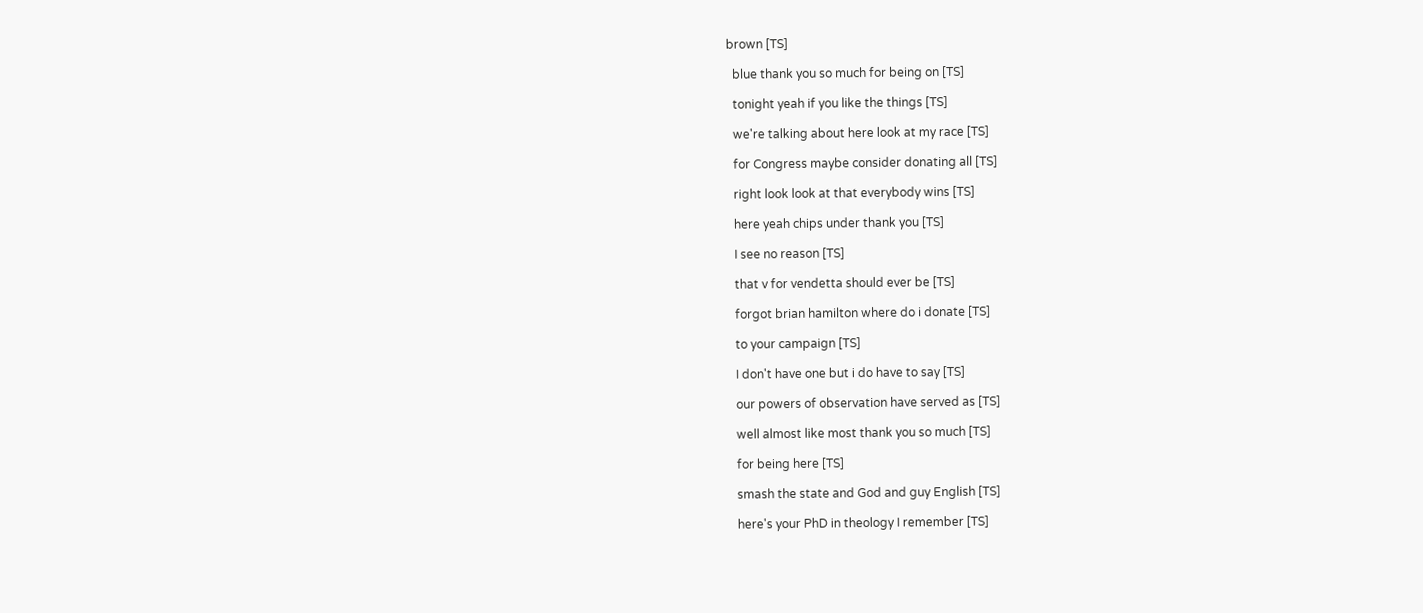brown [TS]

  blue thank you so much for being on [TS]

  tonight yeah if you like the things [TS]

  we're talking about here look at my race [TS]

  for Congress maybe consider donating all [TS]

  right look look at that everybody wins [TS]

  here yeah chips under thank you [TS]

  I see no reason [TS]

  that v for vendetta should ever be [TS]

  forgot brian hamilton where do i donate [TS]

  to your campaign [TS]

  I don't have one but i do have to say [TS]

  our powers of observation have served as [TS]

  well almost like most thank you so much [TS]

  for being here [TS]

  smash the state and God and guy English [TS]

  here's your PhD in theology I remember [TS]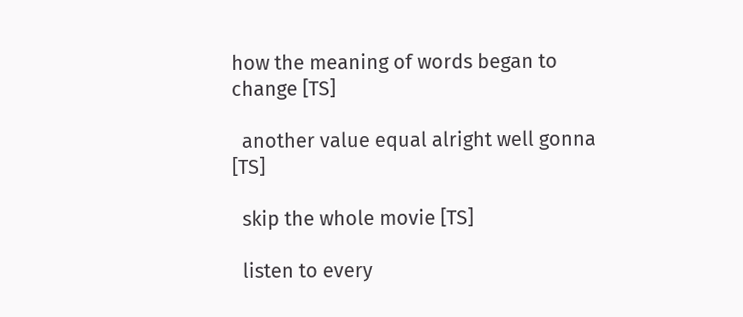how the meaning of words began to change [TS]

  another value equal alright well gonna [TS]

  skip the whole movie [TS]

  listen to every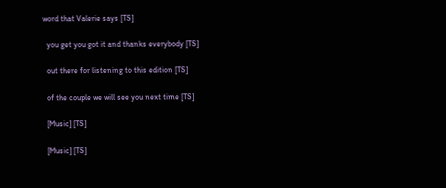word that Valerie says [TS]

  you get you got it and thanks everybody [TS]

  out there for listening to this edition [TS]

  of the couple we will see you next time [TS]

  [Music] [TS]

  [Music] [TS]